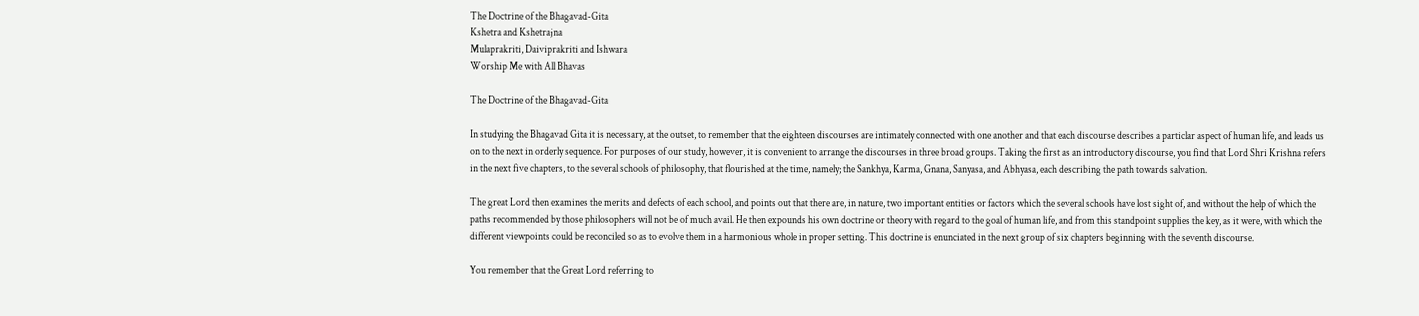The Doctrine of the Bhagavad-Gita
Kshetra and Kshetrajna
Mulaprakriti, Daiviprakriti and Ishwara
Worship Me with All Bhavas

The Doctrine of the Bhagavad-Gita

In studying the Bhagavad Gita it is necessary, at the outset, to remember that the eighteen discourses are intimately connected with one another and that each discourse describes a particlar aspect of human life, and leads us on to the next in orderly sequence. For purposes of our study, however, it is convenient to arrange the discourses in three broad groups. Taking the first as an introductory discourse, you find that Lord Shri Krishna refers in the next five chapters, to the several schools of philosophy, that flourished at the time, namely; the Sankhya, Karma, Gnana, Sanyasa, and Abhyasa, each describing the path towards salvation.

The great Lord then examines the merits and defects of each school, and points out that there are, in nature, two important entities or factors which the several schools have lost sight of, and without the help of which the paths recommended by those philosophers will not be of much avail. He then expounds his own doctrine or theory with regard to the goal of human life, and from this standpoint supplies the key, as it were, with which the different viewpoints could be reconciled so as to evolve them in a harmonious whole in proper setting. This doctrine is enunciated in the next group of six chapters beginning with the seventh discourse.

You remember that the Great Lord referring to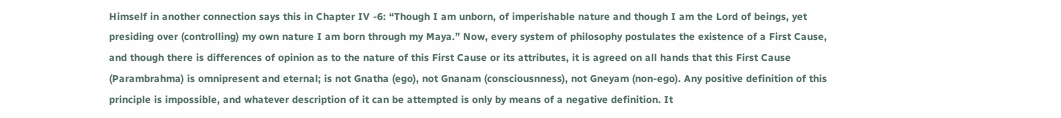Himself in another connection says this in Chapter IV -6: “Though I am unborn, of imperishable nature and though I am the Lord of beings, yet presiding over (controlling) my own nature I am born through my Maya.” Now, every system of philosophy postulates the existence of a First Cause, and though there is differences of opinion as to the nature of this First Cause or its attributes, it is agreed on all hands that this First Cause (Parambrahma) is omnipresent and eternal; is not Gnatha (ego), not Gnanam (consciousnness), not Gneyam (non-ego). Any positive definition of this principle is impossible, and whatever description of it can be attempted is only by means of a negative definition. It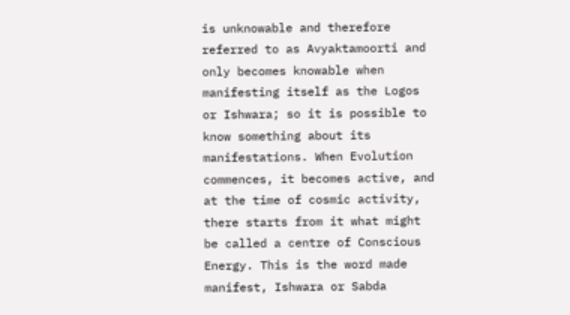is unknowable and therefore referred to as Avyaktamoorti and only becomes knowable when manifesting itself as the Logos or Ishwara; so it is possible to know something about its manifestations. When Evolution commences, it becomes active, and at the time of cosmic activity, there starts from it what might be called a centre of Conscious Energy. This is the word made manifest, Ishwara or Sabda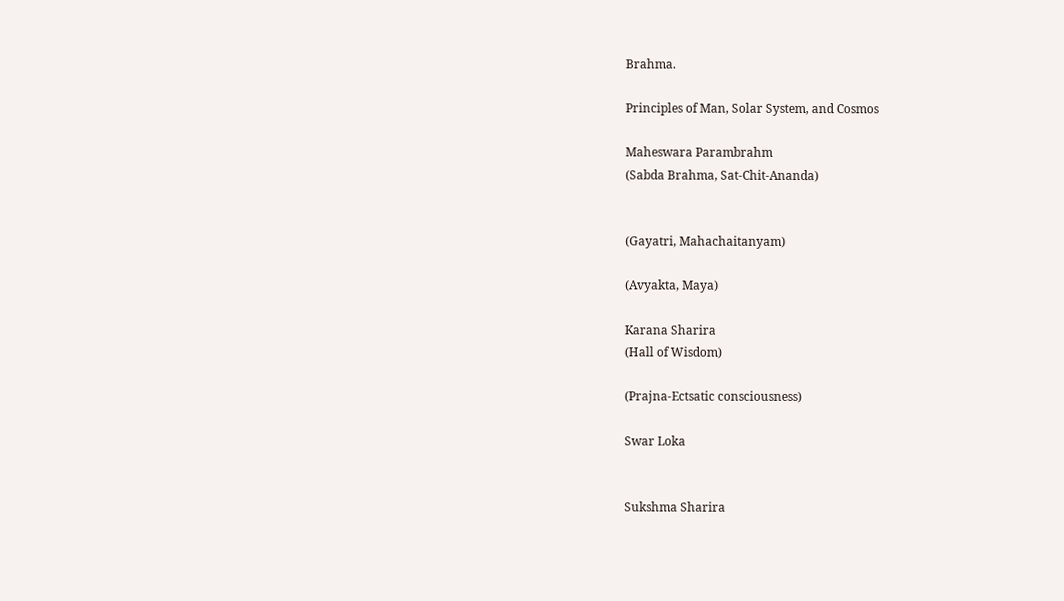Brahma.

Principles of Man, Solar System, and Cosmos

Maheswara Parambrahm
(Sabda Brahma, Sat-Chit-Ananda)


(Gayatri, Mahachaitanyam)

(Avyakta, Maya)

Karana Sharira
(Hall of Wisdom)

(Prajna-Ectsatic consciousness)

Swar Loka


Sukshma Sharira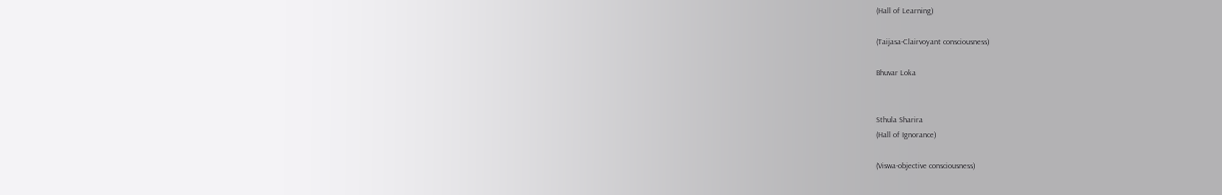(Hall of Learning)

(Taijasa-Clairvoyant consciousness)

Bhuvar Loka


Sthula Sharira
(Hall of Ignorance)

(Viswa-objective consciousness)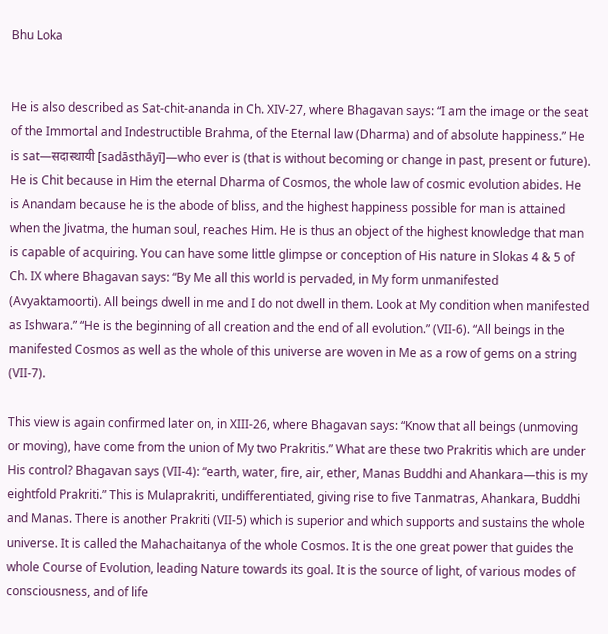Bhu Loka


He is also described as Sat-chit-ananda in Ch. XIV-27, where Bhagavan says: “I am the image or the seat of the Immortal and Indestructible Brahma, of the Eternal law (Dharma) and of absolute happiness.” He is sat—सदास्थायी [sadāsthāyī]—who ever is (that is without becoming or change in past, present or future). He is Chit because in Him the eternal Dharma of Cosmos, the whole law of cosmic evolution abides. He is Anandam because he is the abode of bliss, and the highest happiness possible for man is attained when the Jivatma, the human soul, reaches Him. He is thus an object of the highest knowledge that man is capable of acquiring. You can have some little glimpse or conception of His nature in Slokas 4 & 5 of Ch. IX where Bhagavan says: “By Me all this world is pervaded, in My form unmanifested (Avyaktamoorti). All beings dwell in me and I do not dwell in them. Look at My condition when manifested as Ishwara.” “He is the beginning of all creation and the end of all evolution.” (VII-6). “All beings in the manifested Cosmos as well as the whole of this universe are woven in Me as a row of gems on a string (VII-7).

This view is again confirmed later on, in XIII-26, where Bhagavan says: “Know that all beings (unmoving or moving), have come from the union of My two Prakritis.” What are these two Prakritis which are under His control? Bhagavan says (VII-4): “earth, water, fire, air, ether, Manas Buddhi and Ahankara—this is my eightfold Prakriti.” This is Mulaprakriti, undifferentiated, giving rise to five Tanmatras, Ahankara, Buddhi and Manas. There is another Prakriti (VII-5) which is superior and which supports and sustains the whole universe. It is called the Mahachaitanya of the whole Cosmos. It is the one great power that guides the whole Course of Evolution, leading Nature towards its goal. It is the source of light, of various modes of consciousness, and of life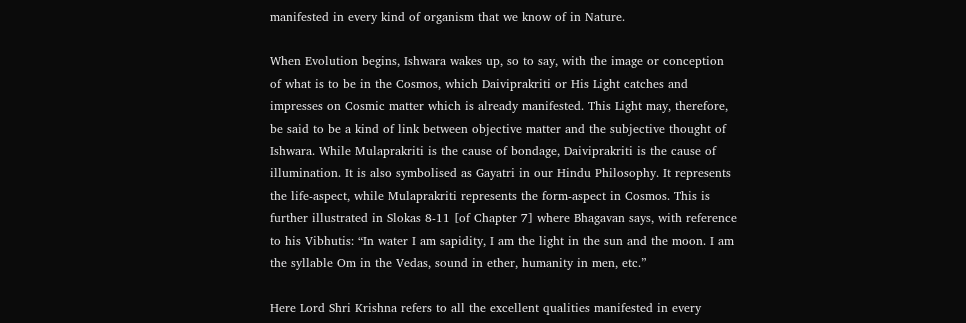manifested in every kind of organism that we know of in Nature.

When Evolution begins, Ishwara wakes up, so to say, with the image or conception of what is to be in the Cosmos, which Daiviprakriti or His Light catches and impresses on Cosmic matter which is already manifested. This Light may, therefore, be said to be a kind of link between objective matter and the subjective thought of Ishwara. While Mulaprakriti is the cause of bondage, Daiviprakriti is the cause of illumination. It is also symbolised as Gayatri in our Hindu Philosophy. It represents the life-aspect, while Mulaprakriti represents the form-aspect in Cosmos. This is further illustrated in Slokas 8-11 [of Chapter 7] where Bhagavan says, with reference to his Vibhutis: “In water I am sapidity, I am the light in the sun and the moon. I am the syllable Om in the Vedas, sound in ether, humanity in men, etc.”

Here Lord Shri Krishna refers to all the excellent qualities manifested in every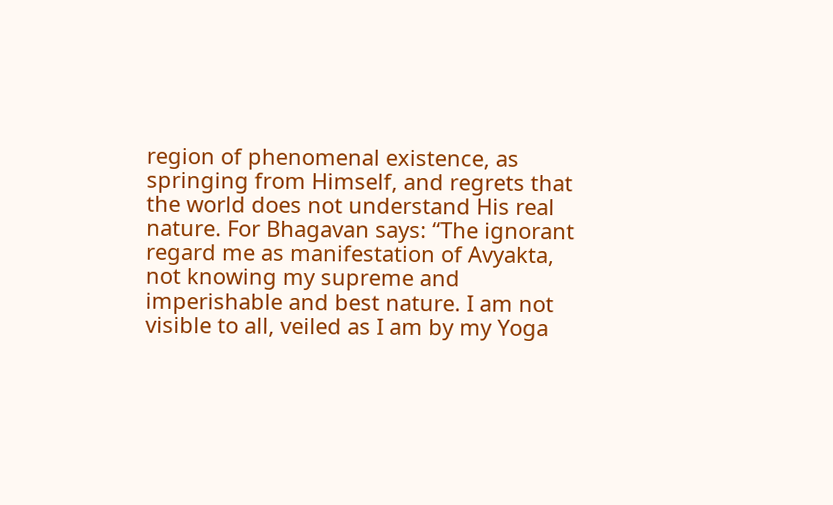region of phenomenal existence, as springing from Himself, and regrets that the world does not understand His real nature. For Bhagavan says: “The ignorant regard me as manifestation of Avyakta, not knowing my supreme and imperishable and best nature. I am not visible to all, veiled as I am by my Yoga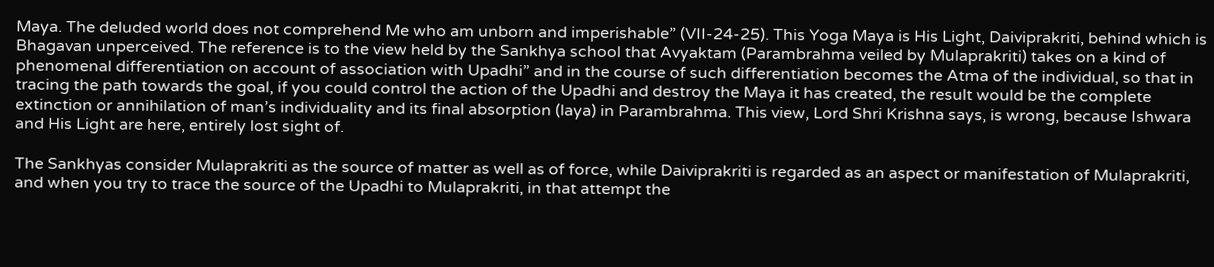Maya. The deluded world does not comprehend Me who am unborn and imperishable” (VII-24-25). This Yoga Maya is His Light, Daiviprakriti, behind which is Bhagavan unperceived. The reference is to the view held by the Sankhya school that Avyaktam (Parambrahma veiled by Mulaprakriti) takes on a kind of phenomenal differentiation on account of association with Upadhi” and in the course of such differentiation becomes the Atma of the individual, so that in tracing the path towards the goal, if you could control the action of the Upadhi and destroy the Maya it has created, the result would be the complete extinction or annihilation of man’s individuality and its final absorption (laya) in Parambrahma. This view, Lord Shri Krishna says, is wrong, because Ishwara and His Light are here, entirely lost sight of.

The Sankhyas consider Mulaprakriti as the source of matter as well as of force, while Daiviprakriti is regarded as an aspect or manifestation of Mulaprakriti, and when you try to trace the source of the Upadhi to Mulaprakriti, in that attempt the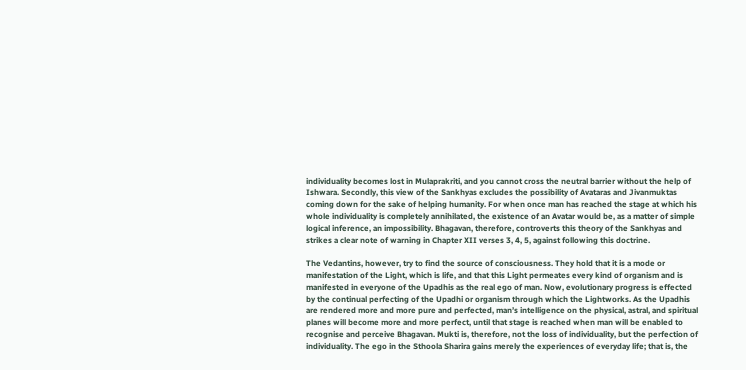individuality becomes lost in Mulaprakriti, and you cannot cross the neutral barrier without the help of Ishwara. Secondly, this view of the Sankhyas excludes the possibility of Avataras and Jivanmuktas coming down for the sake of helping humanity. For when once man has reached the stage at which his whole individuality is completely annihilated, the existence of an Avatar would be, as a matter of simple logical inference, an impossibility. Bhagavan, therefore, controverts this theory of the Sankhyas and strikes a clear note of warning in Chapter XII verses 3, 4, 5, against following this doctrine.

The Vedantins, however, try to find the source of consciousness. They hold that it is a mode or manifestation of the Light, which is life, and that this Light permeates every kind of organism and is manifested in everyone of the Upadhis as the real ego of man. Now, evolutionary progress is effected by the continual perfecting of the Upadhi or organism through which the Lightworks. As the Upadhis are rendered more and more pure and perfected, man’s intelligence on the physical, astral, and spiritual planes will become more and more perfect, until that stage is reached when man will be enabled to recognise and perceive Bhagavan. Mukti is, therefore, not the loss of individuality, but the perfection of individuality. The ego in the Sthoola Sharira gains merely the experiences of everyday life; that is, the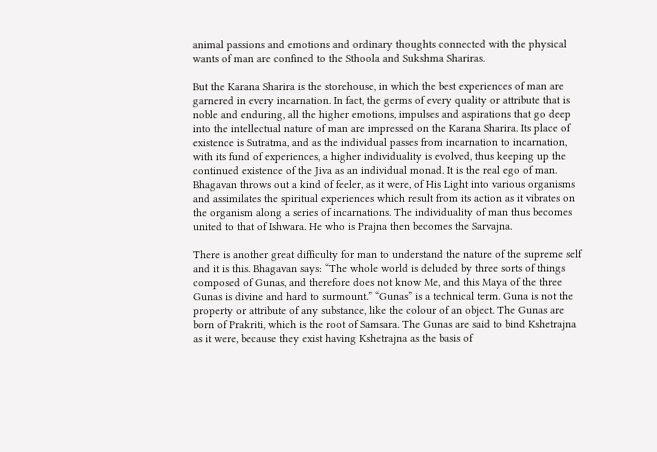animal passions and emotions and ordinary thoughts connected with the physical wants of man are confined to the Sthoola and Sukshma Shariras.

But the Karana Sharira is the storehouse, in which the best experiences of man are garnered in every incarnation. In fact, the germs of every quality or attribute that is noble and enduring, all the higher emotions, impulses and aspirations that go deep into the intellectual nature of man are impressed on the Karana Sharira. Its place of existence is Sutratma, and as the individual passes from incarnation to incarnation, with its fund of experiences, a higher individuality is evolved, thus keeping up the continued existence of the Jiva as an individual monad. It is the real ego of man. Bhagavan throws out a kind of feeler, as it were, of His Light into various organisms and assimilates the spiritual experiences which result from its action as it vibrates on the organism along a series of incarnations. The individuality of man thus becomes united to that of Ishwara. He who is Prajna then becomes the Sarvajna.

There is another great difficulty for man to understand the nature of the supreme self and it is this. Bhagavan says: “The whole world is deluded by three sorts of things composed of Gunas, and therefore does not know Me, and this Maya of the three Gunas is divine and hard to surmount.” “Gunas” is a technical term. Guna is not the property or attribute of any substance, like the colour of an object. The Gunas are born of Prakriti, which is the root of Samsara. The Gunas are said to bind Kshetrajna as it were, because they exist having Kshetrajna as the basis of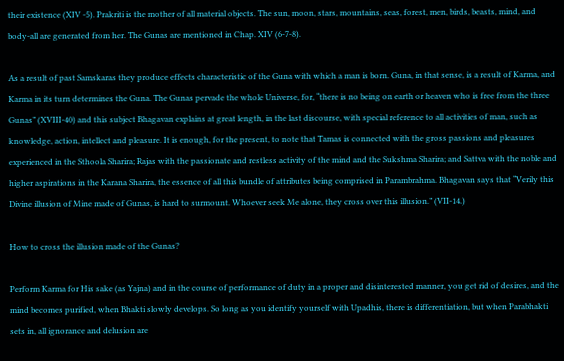their existence (XIV -5). Prakriti is the mother of all material objects. The sun, moon, stars, mountains, seas, forest, men, birds, beasts, mind, and body-all are generated from her. The Gunas are mentioned in Chap. XIV (6-7-8).

As a result of past Samskaras they produce effects characteristic of the Guna with which a man is born. Guna, in that sense, is a result of Karma, and Karma in its turn determines the Guna. The Gunas pervade the whole Universe, for, “there is no being on earth or heaven who is free from the three Gunas” (XVIII-40) and this subject Bhagavan explains at great length, in the last discourse, with special reference to all activities of man, such as knowledge, action, intellect and pleasure. It is enough, for the present, to note that Tamas is connected with the gross passions and pleasures experienced in the Sthoola Sharira; Rajas with the passionate and restless activity of the mind and the Sukshma Sharira; and Sattva with the noble and higher aspirations in the Karana Sharira, the essence of all this bundle of attributes being comprised in Parambrahma. Bhagavan says that “Verily this Divine illusion of Mine made of Gunas, is hard to surmount. Whoever seek Me alone, they cross over this illusion.” (VII-14.)

How to cross the illusion made of the Gunas?

Perform Karma for His sake (as Yajna) and in the course of performance of duty in a proper and disinterested manner, you get rid of desires, and the mind becomes purified, when Bhakti slowly develops. So long as you identify yourself with Upadhis, there is differentiation, but when Parabhakti sets in, all ignorance and delusion are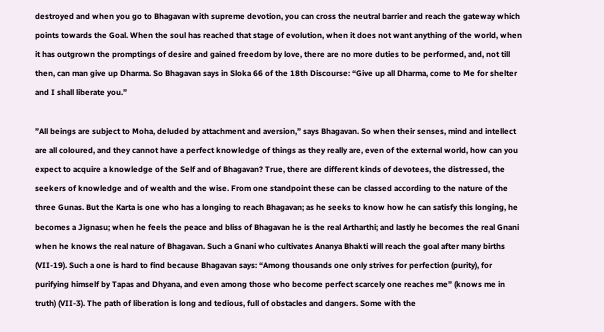destroyed and when you go to Bhagavan with supreme devotion, you can cross the neutral barrier and reach the gateway which points towards the Goal. When the soul has reached that stage of evolution, when it does not want anything of the world, when it has outgrown the promptings of desire and gained freedom by love, there are no more duties to be performed, and, not till then, can man give up Dharma. So Bhagavan says in Sloka 66 of the 18th Discourse: “Give up all Dharma, come to Me for shelter and I shall liberate you.”

”All beings are subject to Moha, deluded by attachment and aversion,” says Bhagavan. So when their senses, mind and intellect are all coloured, and they cannot have a perfect knowledge of things as they really are, even of the external world, how can you expect to acquire a knowledge of the Self and of Bhagavan? True, there are different kinds of devotees, the distressed, the seekers of knowledge and of wealth and the wise. From one standpoint these can be classed according to the nature of the three Gunas. But the Karta is one who has a longing to reach Bhagavan; as he seeks to know how he can satisfy this longing, he becomes a Jignasu; when he feels the peace and bliss of Bhagavan he is the real Artharthi; and lastly he becomes the real Gnani when he knows the real nature of Bhagavan. Such a Gnani who cultivates Ananya Bhakti will reach the goal after many births (VII-19). Such a one is hard to find because Bhagavan says: “Among thousands one only strives for perfection (purity), for purifying himself by Tapas and Dhyana, and even among those who become perfect scarcely one reaches me” (knows me in truth) (VII-3). The path of liberation is long and tedious, full of obstacles and dangers. Some with the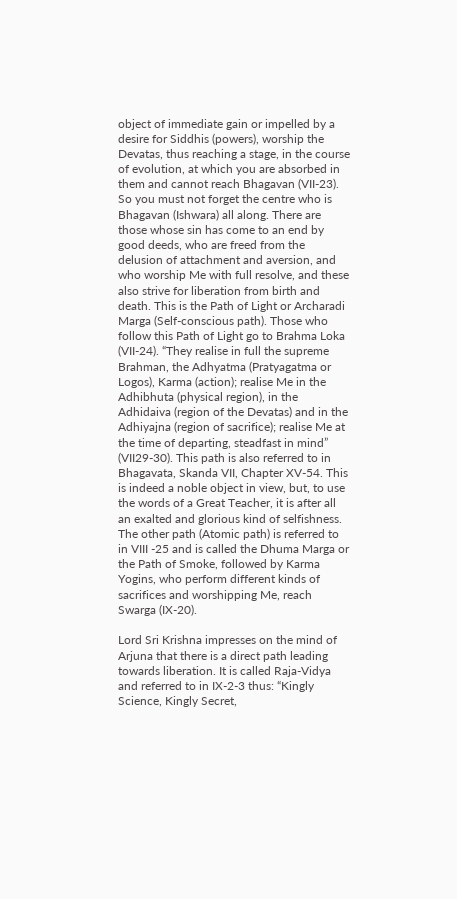object of immediate gain or impelled by a desire for Siddhis (powers), worship the Devatas, thus reaching a stage, in the course of evolution, at which you are absorbed in them and cannot reach Bhagavan (VII-23). So you must not forget the centre who is Bhagavan (Ishwara) all along. There are those whose sin has come to an end by good deeds, who are freed from the delusion of attachment and aversion, and who worship Me with full resolve, and these also strive for liberation from birth and death. This is the Path of Light or Archaradi Marga (Self-conscious path). Those who follow this Path of Light go to Brahma Loka (VII-24). “They realise in full the supreme Brahman, the Adhyatma (Pratyagatma or Logos), Karma (action); realise Me in the Adhibhuta (physical region), in the Adhidaiva (region of the Devatas) and in the Adhiyajna (region of sacrifice); realise Me at the time of departing, steadfast in mind” (VII29-30). This path is also referred to in Bhagavata, Skanda VII, Chapter XV-54. This is indeed a noble object in view, but, to use the words of a Great Teacher, it is after all an exalted and glorious kind of selfishness. The other path (Atomic path) is referred to in VIII -25 and is called the Dhuma Marga or the Path of Smoke, followed by Karma Yogins, who perform different kinds of sacrifices and worshipping Me, reach Swarga (IX-20).

Lord Sri Krishna impresses on the mind of Arjuna that there is a direct path leading towards liberation. It is called Raja-Vidya and referred to in IX-2-3 thus: “Kingly Science, Kingly Secret,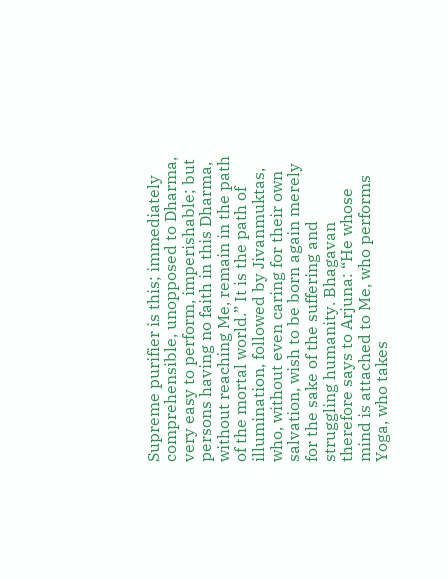Supreme purifier is this; immediately comprehensible, unopposed to Dharma, very easy to perform, imperishable; but persons having no faith in this Dharma, without reaching Me, remain in the path of the mortal world.” It is the path of illumination, followed by Jivanmuktas, who, without even caring for their own salvation, wish to be born again merely for the sake of the suffering and struggling humanity. Bhagavan therefore says to Arjuna: “He whose mind is attached to Me, who performs Yoga, who takes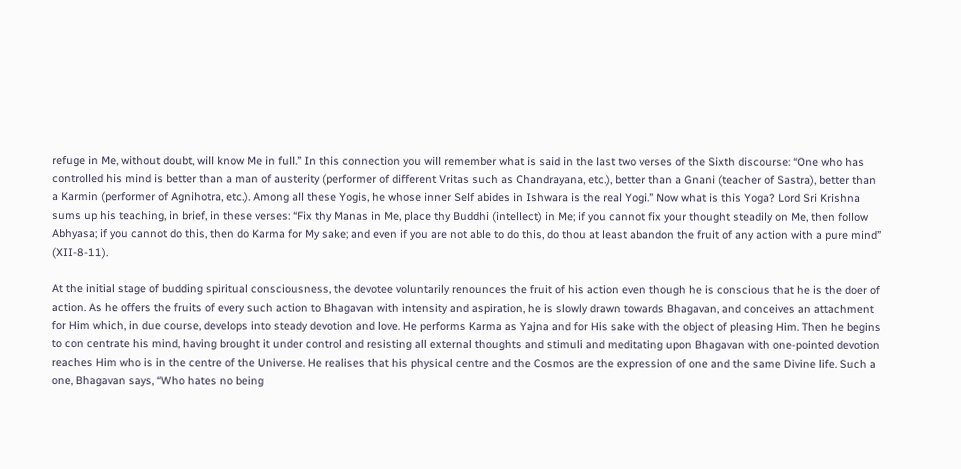refuge in Me, without doubt, will know Me in full.” In this connection you will remember what is said in the last two verses of the Sixth discourse: “One who has controlled his mind is better than a man of austerity (performer of different Vritas such as Chandrayana, etc.), better than a Gnani (teacher of Sastra), better than a Karmin (performer of Agnihotra, etc.). Among all these Yogis, he whose inner Self abides in Ishwara is the real Yogi.” Now what is this Yoga? Lord Sri Krishna sums up his teaching, in brief, in these verses: “Fix thy Manas in Me, place thy Buddhi (intellect) in Me; if you cannot fix your thought steadily on Me, then follow Abhyasa; if you cannot do this, then do Karma for My sake; and even if you are not able to do this, do thou at least abandon the fruit of any action with a pure mind” (XII-8-11).

At the initial stage of budding spiritual consciousness, the devotee voluntarily renounces the fruit of his action even though he is conscious that he is the doer of action. As he offers the fruits of every such action to Bhagavan with intensity and aspiration, he is slowly drawn towards Bhagavan, and conceives an attachment for Him which, in due course, develops into steady devotion and love. He performs Karma as Yajna and for His sake with the object of pleasing Him. Then he begins to con centrate his mind, having brought it under control and resisting all external thoughts and stimuli and meditating upon Bhagavan with one-pointed devotion reaches Him who is in the centre of the Universe. He realises that his physical centre and the Cosmos are the expression of one and the same Divine life. Such a one, Bhagavan says, “Who hates no being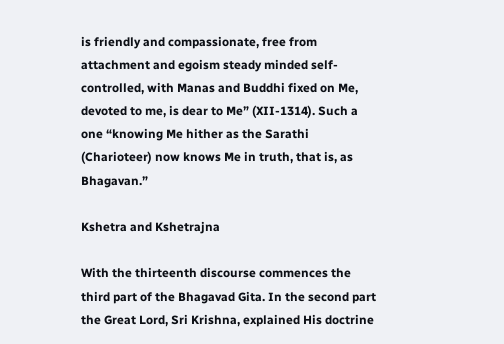is friendly and compassionate, free from attachment and egoism steady minded self-controlled, with Manas and Buddhi fixed on Me, devoted to me, is dear to Me” (XII-1314). Such a one “knowing Me hither as the Sarathi (Charioteer) now knows Me in truth, that is, as Bhagavan.”

Kshetra and Kshetrajna

With the thirteenth discourse commences the third part of the Bhagavad Gita. In the second part the Great Lord, Sri Krishna, explained His doctrine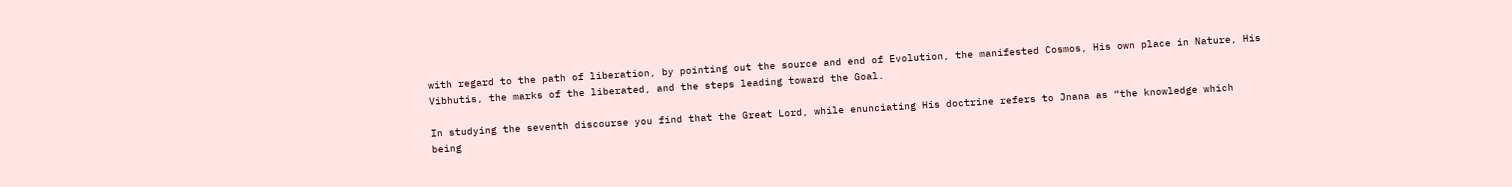with regard to the path of liberation, by pointing out the source and end of Evolution, the manifested Cosmos, His own place in Nature, His Vibhutis, the marks of the liberated, and the steps leading toward the Goal.

In studying the seventh discourse you find that the Great Lord, while enunciating His doctrine refers to Jnana as “the knowledge which being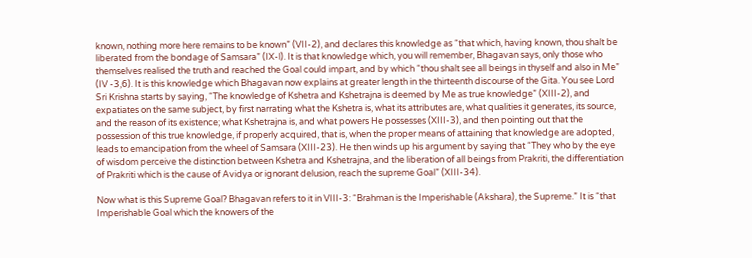known, nothing more here remains to be known” (VII-2), and declares this knowledge as “that which, having known, thou shalt be liberated from the bondage of Samsara” (IX-l). It is that knowledge which, you will remember, Bhagavan says, only those who themselves realised the truth and reached the Goal could impart, and by which “thou shalt see all beings in thyself and also in Me” (IV -3,6). It is this knowledge which Bhagavan now explains at greater length in the thirteenth discourse of the Gita. You see Lord Sri Krishna starts by saying, “The knowledge of Kshetra and Kshetrajna is deemed by Me as true knowledge” (XIII-2), and expatiates on the same subject, by first narrating what the Kshetra is, what its attributes are, what qualities it generates, its source, and the reason of its existence; what Kshetrajna is, and what powers He possesses (XIII-3), and then pointing out that the possession of this true knowledge, if properly acquired, that is, when the proper means of attaining that knowledge are adopted, leads to emancipation from the wheel of Samsara (XIII-23). He then winds up his argument by saying that “They who by the eye of wisdom perceive the distinction between Kshetra and Kshetrajna, and the liberation of all beings from Prakriti, the differentiation of Prakriti which is the cause of Avidya or ignorant delusion, reach the supreme Goal” (XIII-34).

Now what is this Supreme Goal? Bhagavan refers to it in VIII-3: “Brahman is the Imperishable (Akshara), the Supreme.” It is “that Imperishable Goal which the knowers of the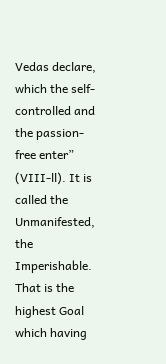Vedas declare, which the self-controlled and the passion-free enter” (VIII-ll). It is called the Unmanifested, the Imperishable. That is the highest Goal which having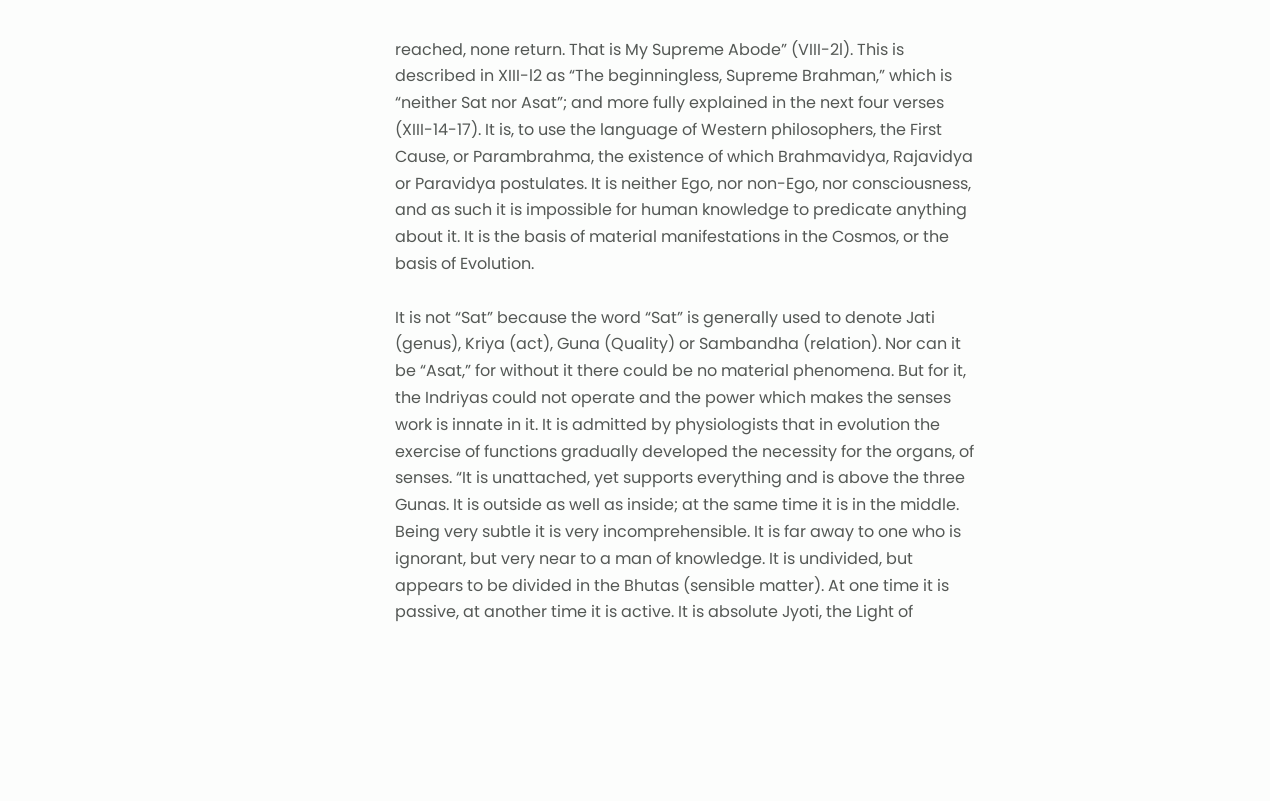reached, none return. That is My Supreme Abode” (VIII-2l). This is described in XIII-l2 as “The beginningless, Supreme Brahman,” which is “neither Sat nor Asat”; and more fully explained in the next four verses (XIII-14-17). It is, to use the language of Western philosophers, the First Cause, or Parambrahma, the existence of which Brahmavidya, Rajavidya or Paravidya postulates. It is neither Ego, nor non-Ego, nor consciousness, and as such it is impossible for human knowledge to predicate anything about it. It is the basis of material manifestations in the Cosmos, or the basis of Evolution.

It is not “Sat” because the word “Sat” is generally used to denote Jati (genus), Kriya (act), Guna (Quality) or Sambandha (relation). Nor can it be “Asat,” for without it there could be no material phenomena. But for it, the Indriyas could not operate and the power which makes the senses work is innate in it. It is admitted by physiologists that in evolution the exercise of functions gradually developed the necessity for the organs, of senses. “It is unattached, yet supports everything and is above the three Gunas. It is outside as well as inside; at the same time it is in the middle. Being very subtle it is very incomprehensible. It is far away to one who is ignorant, but very near to a man of knowledge. It is undivided, but appears to be divided in the Bhutas (sensible matter). At one time it is passive, at another time it is active. It is absolute Jyoti, the Light of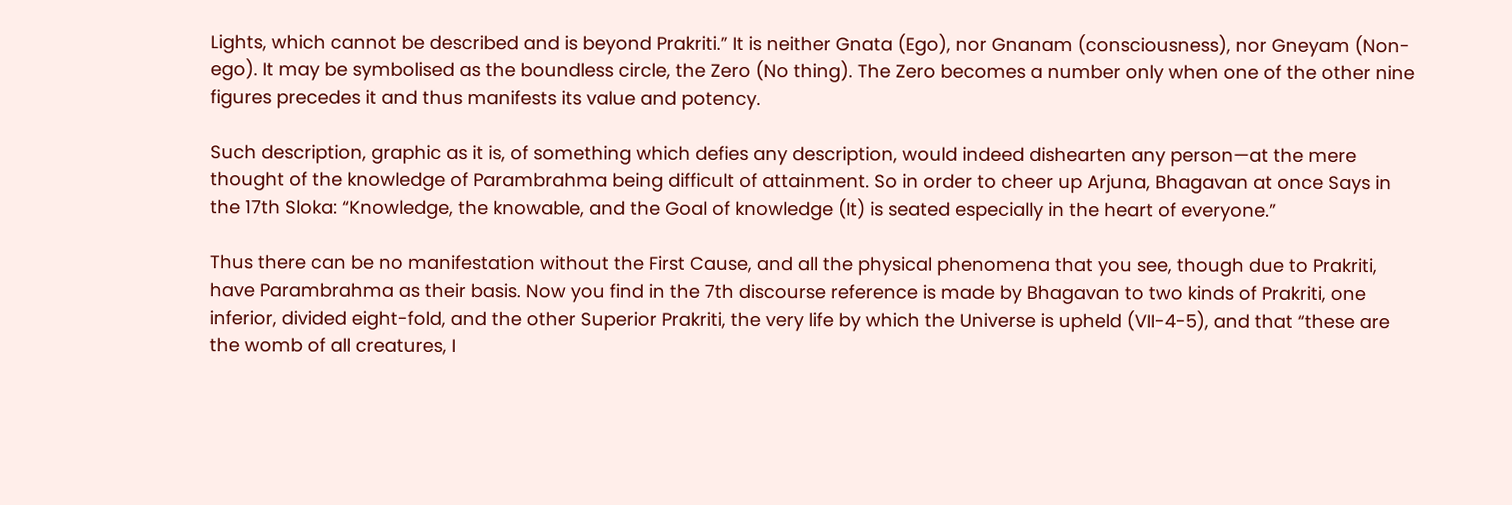Lights, which cannot be described and is beyond Prakriti.” It is neither Gnata (Ego), nor Gnanam (consciousness), nor Gneyam (Non-ego). It may be symbolised as the boundless circle, the Zero (No thing). The Zero becomes a number only when one of the other nine figures precedes it and thus manifests its value and potency.

Such description, graphic as it is, of something which defies any description, would indeed dishearten any person—at the mere thought of the knowledge of Parambrahma being difficult of attainment. So in order to cheer up Arjuna, Bhagavan at once Says in the 17th Sloka: “Knowledge, the knowable, and the Goal of knowledge (It) is seated especially in the heart of everyone.”

Thus there can be no manifestation without the First Cause, and all the physical phenomena that you see, though due to Prakriti, have Parambrahma as their basis. Now you find in the 7th discourse reference is made by Bhagavan to two kinds of Prakriti, one inferior, divided eight-fold, and the other Superior Prakriti, the very life by which the Universe is upheld (VII-4-5), and that “these are the womb of all creatures, I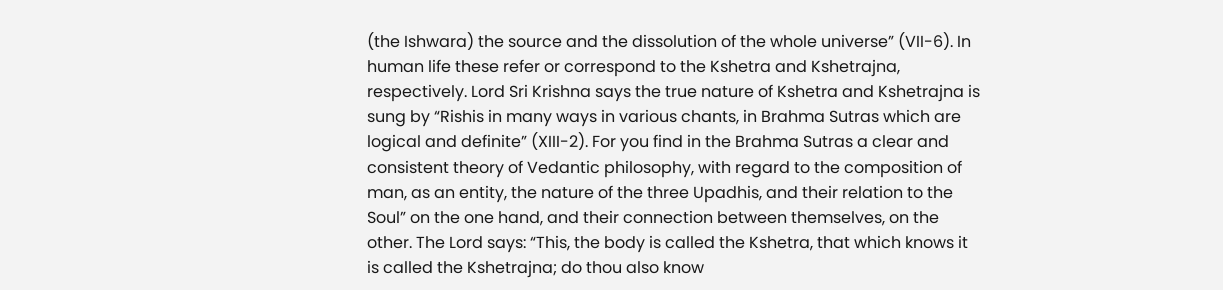(the Ishwara) the source and the dissolution of the whole universe” (VII-6). In human life these refer or correspond to the Kshetra and Kshetrajna, respectively. Lord Sri Krishna says the true nature of Kshetra and Kshetrajna is sung by “Rishis in many ways in various chants, in Brahma Sutras which are logical and definite” (XIII-2). For you find in the Brahma Sutras a clear and consistent theory of Vedantic philosophy, with regard to the composition of man, as an entity, the nature of the three Upadhis, and their relation to the Soul” on the one hand, and their connection between themselves, on the other. The Lord says: “This, the body is called the Kshetra, that which knows it is called the Kshetrajna; do thou also know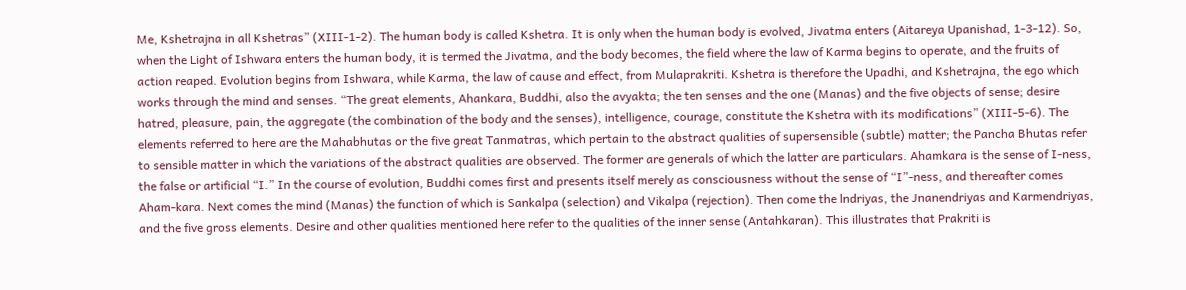Me, Kshetrajna in all Kshetras” (XIII-1-2). The human body is called Kshetra. It is only when the human body is evolved, Jivatma enters (Aitareya Upanishad, 1-3-12). So, when the Light of Ishwara enters the human body, it is termed the Jivatma, and the body becomes, the field where the law of Karma begins to operate, and the fruits of action reaped. Evolution begins from Ishwara, while Karma, the law of cause and effect, from Mulaprakriti. Kshetra is therefore the Upadhi, and Kshetrajna, the ego which works through the mind and senses. “The great elements, Ahankara, Buddhi, also the avyakta; the ten senses and the one (Manas) and the five objects of sense; desire hatred, pleasure, pain, the aggregate (the combination of the body and the senses), intelligence, courage, constitute the Kshetra with its modifications” (XIII-5-6). The elements referred to here are the Mahabhutas or the five great Tanmatras, which pertain to the abstract qualities of supersensible (subtle) matter; the Pancha Bhutas refer to sensible matter in which the variations of the abstract qualities are observed. The former are generals of which the latter are particulars. Ahamkara is the sense of I-ness, the false or artificial “I.” In the course of evolution, Buddhi comes first and presents itself merely as consciousness without the sense of “I”-ness, and thereafter comes Aham-kara. Next comes the mind (Manas) the function of which is Sankalpa (selection) and Vikalpa (rejection). Then come the lndriyas, the Jnanendriyas and Karmendriyas, and the five gross elements. Desire and other qualities mentioned here refer to the qualities of the inner sense (Antahkaran). This illustrates that Prakriti is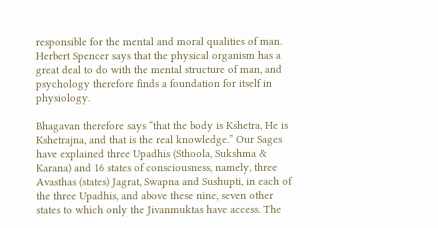responsible for the mental and moral qualities of man. Herbert Spencer says that the physical organism has a great deal to do with the mental structure of man, and psychology therefore finds a foundation for itself in physiology.

Bhagavan therefore says “that the body is Kshetra, He is Kshetrajna, and that is the real knowledge.” Our Sages have explained three Upadhis (Sthoola, Sukshma & Karana) and 16 states of consciousness, namely, three Avasthas (states) Jagrat, Swapna and Sushupti, in each of the three Upadhis, and above these nine, seven other states to which only the Jivanmuktas have access. The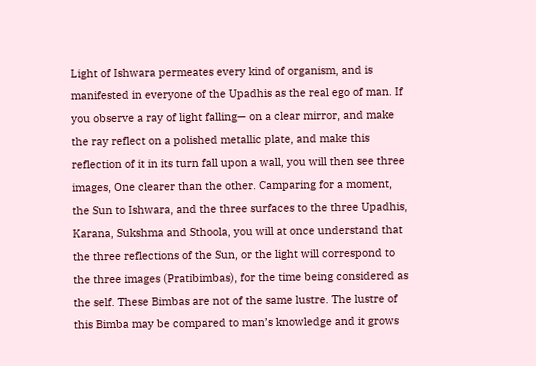Light of Ishwara permeates every kind of organism, and is manifested in everyone of the Upadhis as the real ego of man. If you observe a ray of light falling— on a clear mirror, and make the ray reflect on a polished metallic plate, and make this reflection of it in its turn fall upon a wall, you will then see three images, One clearer than the other. Camparing for a moment, the Sun to Ishwara, and the three surfaces to the three Upadhis, Karana, Sukshma and Sthoola, you will at once understand that the three reflections of the Sun, or the light will correspond to the three images (Pratibimbas), for the time being considered as the self. These Bimbas are not of the same lustre. The lustre of this Bimba may be compared to man’s knowledge and it grows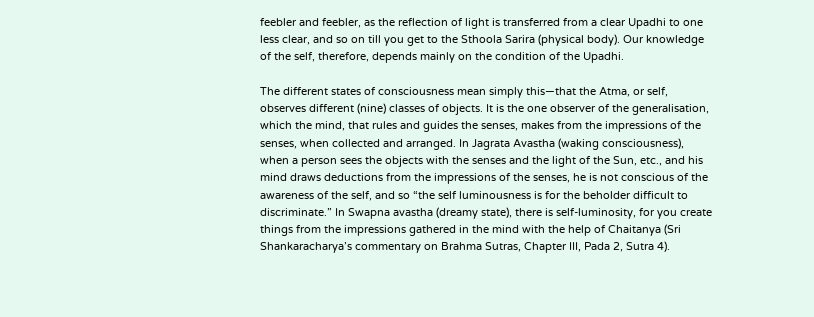feebler and feebler, as the reflection of light is transferred from a clear Upadhi to one less clear, and so on till you get to the Sthoola Sarira (physical body). Our knowledge of the self, therefore, depends mainly on the condition of the Upadhi.

The different states of consciousness mean simply this—that the Atma, or self, observes different (nine) classes of objects. It is the one observer of the generalisation, which the mind, that rules and guides the senses, makes from the impressions of the senses, when collected and arranged. In Jagrata Avastha (waking consciousness), when a person sees the objects with the senses and the light of the Sun, etc., and his mind draws deductions from the impressions of the senses, he is not conscious of the awareness of the self, and so “the self luminousness is for the beholder difficult to discriminate.” In Swapna avastha (dreamy state), there is self-luminosity, for you create things from the impressions gathered in the mind with the help of Chaitanya (Sri Shankaracharya’s commentary on Brahma Sutras, Chapter III, Pada 2, Sutra 4).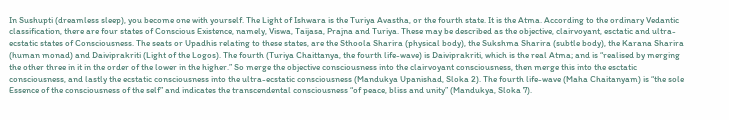In Sushupti (dreamless sleep), you become one with yourself. The Light of Ishwara is the Turiya Avastha, or the fourth state. It is the Atma. According to the ordinary Vedantic classification, there are four states of Conscious Existence, namely, Viswa, Taijasa, Prajna and Turiya. These may be described as the objective, clairvoyant, esctatic and ultra-ecstatic states of Consciousness. The seats or Upadhis relating to these states, are the Sthoola Sharira (physical body), the Sukshma Sharira (subtle body), the Karana Sharira (human monad) and Daiviprakriti (Light of the Logos). The fourth (Turiya Chaittanya, the fourth life-wave) is Daiviprakriti, which is the real Atma; and is “realised by merging the other three in it in the order of the lower in the higher.” So merge the objective consciousness into the clairvoyant consciousness, then merge this into the esctatic consciousness, and lastly the ecstatic consciousness into the ultra-ecstatic consciousness (Mandukya Upanishad, Sloka 2). The fourth life-wave (Maha Chaitanyam) is “the sole Essence of the consciousness of the self” and indicates the transcendental consciousness “of peace, bliss and unity” (Mandukya, Sloka 7).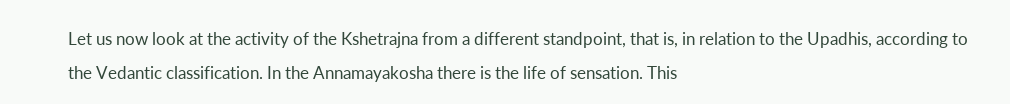Let us now look at the activity of the Kshetrajna from a different standpoint, that is, in relation to the Upadhis, according to the Vedantic classification. In the Annamayakosha there is the life of sensation. This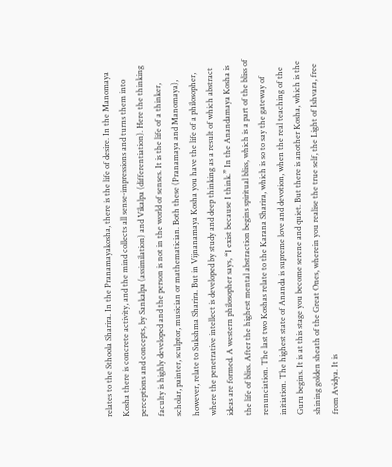relates to the Sthoola Sharira. In the Pranamayakosha, there is the life of desire. In the Manomaya Kosha there is concrete activity, and the mind collects all sense-impressions and turns them into perceptions and concepts, by Sankalpa (assimilation) and Vikalpa (differentiation). Here the thinking faculty is highly developed and the person is not in the world of senses. It is the life of a thinker, scholar, painter, sculptor, musician or mathematician. Both these (Pranamaya and Manomaya), however, relate to Sukshma Sharira. But in Vijnanamaya Kosha you have the life of a philosopher, where the penetrative intellect is developed by study and deep thinking as a result of which abstract ideas are formed. A western philosopher says, “I exist because I think.” In the Anandamaya Kosha is the life of bliss. After the highest mental abstraction begins spiritual bliss, which is a part of the bliss of renunciation. The last two Koshas relate to the Karana Sharira, which is so to say the gateway of initiation. The highest state of Ananda is supreme love and devotion, when the real teaching of the Guru begins. It is at this stage you become serene and quiet. But there is another Kosha, which is the shining golden sheath of the Great Ones, wherein you realise the true self, the Light of Ishvara, free from Avidya. It is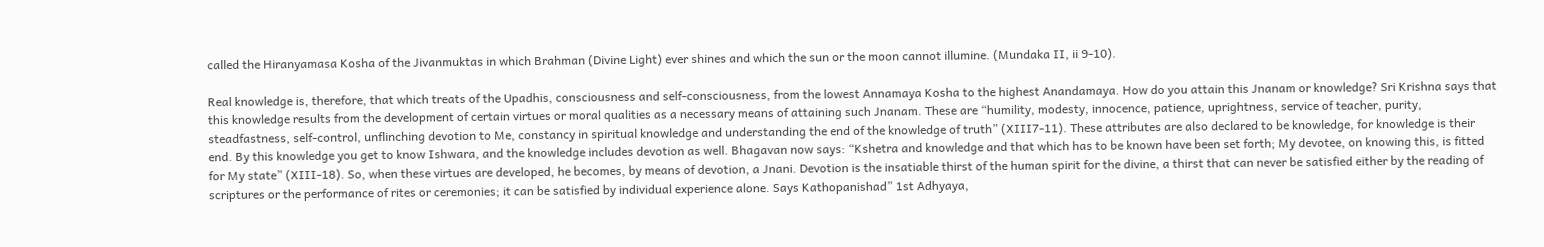called the Hiranyamasa Kosha of the Jivanmuktas in which Brahman (Divine Light) ever shines and which the sun or the moon cannot illumine. (Mundaka II, ii 9-10).

Real knowledge is, therefore, that which treats of the Upadhis, consciousness and self-consciousness, from the lowest Annamaya Kosha to the highest Anandamaya. How do you attain this Jnanam or knowledge? Sri Krishna says that this knowledge results from the development of certain virtues or moral qualities as a necessary means of attaining such Jnanam. These are “humility, modesty, innocence, patience, uprightness, service of teacher, purity, steadfastness, self-control, unflinching devotion to Me, constancy in spiritual knowledge and understanding the end of the knowledge of truth” (XIII7-11). These attributes are also declared to be knowledge, for knowledge is their end. By this knowledge you get to know Ishwara, and the knowledge includes devotion as well. Bhagavan now says: “Kshetra and knowledge and that which has to be known have been set forth; My devotee, on knowing this, is fitted for My state” (XIII-18). So, when these virtues are developed, he becomes, by means of devotion, a Jnani. Devotion is the insatiable thirst of the human spirit for the divine, a thirst that can never be satisfied either by the reading of scriptures or the performance of rites or ceremonies; it can be satisfied by individual experience alone. Says Kathopanishad” 1st Adhyaya,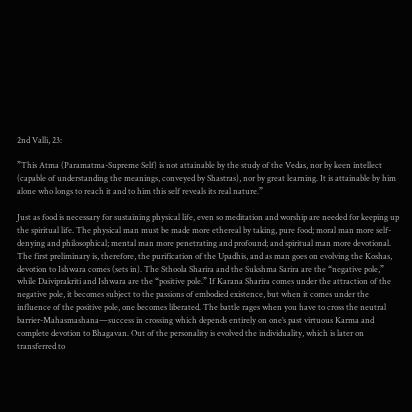2nd Valli, 23:

”This Atma (Paramatma-Supreme Self) is not attainable by the study of the Vedas, nor by keen intellect (capable of understanding the meanings, conveyed by Shastras), nor by great learning. It is attainable by him alone who longs to reach it and to him this self reveals its real nature.”

Just as food is necessary for sustaining physical life, even so meditation and worship are needed for keeping up the spiritual life. The physical man must be made more ethereal by taking, pure food; moral man more self-denying and philosophical; mental man more penetrating and profound; and spiritual man more devotional. The first preliminary is, therefore, the purification of the Upadhis, and as man goes on evolving the Koshas, devotion to Ishwara comes (sets in). The Sthoola Sharira and the Sukshma Sarira are the “negative pole,” while Daiviprakriti and Ishwara are the “positive pole.” If Karana Sharira comes under the attraction of the negative pole, it becomes subject to the passions of embodied existence, but when it comes under the influence of the positive pole, one becomes liberated. The battle rages when you have to cross the neutral barrier-Mahasmashana—success in crossing which depends entirely on one’s past virtuous Karma and complete devotion to Bhagavan. Out of the personality is evolved the individuality, which is later on transferred to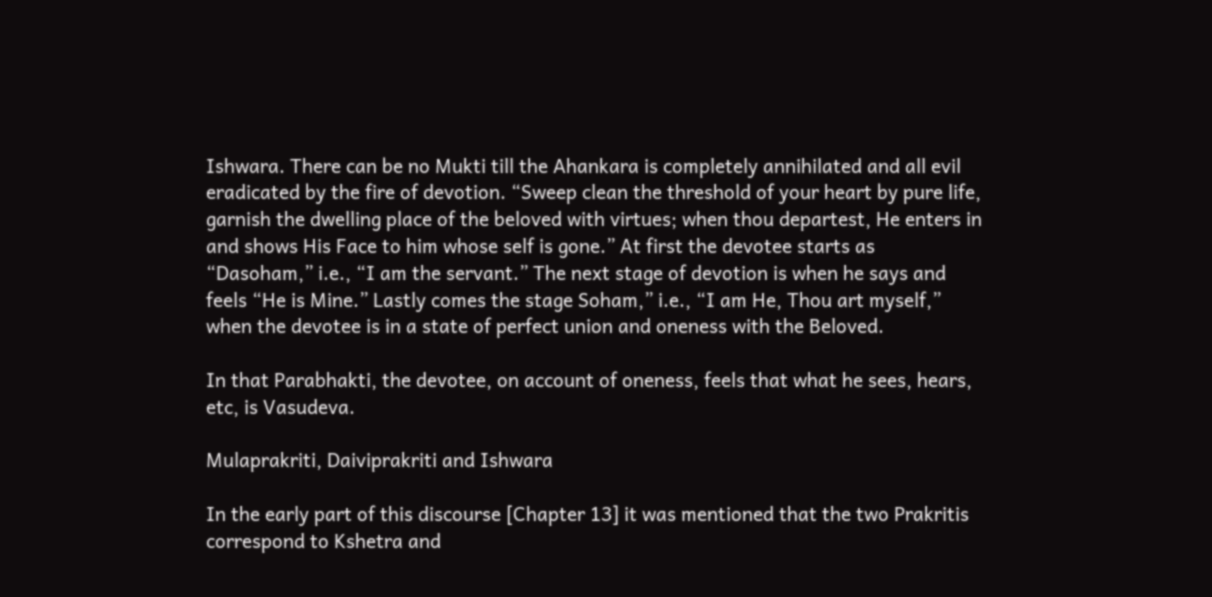Ishwara. There can be no Mukti till the Ahankara is completely annihilated and all evil eradicated by the fire of devotion. “Sweep clean the threshold of your heart by pure life, garnish the dwelling place of the beloved with virtues; when thou departest, He enters in and shows His Face to him whose self is gone.” At first the devotee starts as “Dasoham,” i.e., “I am the servant.” The next stage of devotion is when he says and feels “He is Mine.” Lastly comes the stage Soham,” i.e., “I am He, Thou art myself,” when the devotee is in a state of perfect union and oneness with the Beloved.

In that Parabhakti, the devotee, on account of oneness, feels that what he sees, hears, etc, is Vasudeva.

Mulaprakriti, Daiviprakriti and Ishwara

In the early part of this discourse [Chapter 13] it was mentioned that the two Prakritis correspond to Kshetra and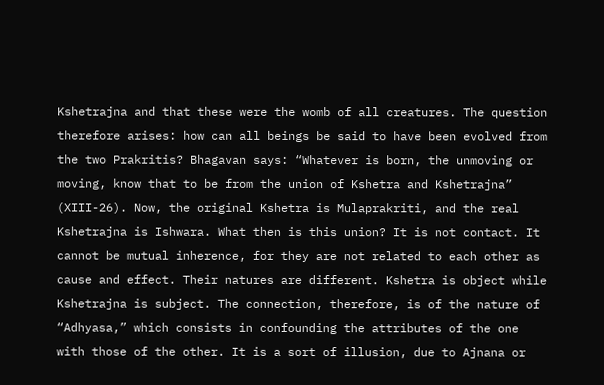Kshetrajna and that these were the womb of all creatures. The question therefore arises: how can all beings be said to have been evolved from the two Prakritis? Bhagavan says: “Whatever is born, the unmoving or moving, know that to be from the union of Kshetra and Kshetrajna” (XIII-26). Now, the original Kshetra is Mulaprakriti, and the real Kshetrajna is Ishwara. What then is this union? It is not contact. It cannot be mutual inherence, for they are not related to each other as cause and effect. Their natures are different. Kshetra is object while Kshetrajna is subject. The connection, therefore, is of the nature of “Adhyasa,” which consists in confounding the attributes of the one with those of the other. It is a sort of illusion, due to Ajnana or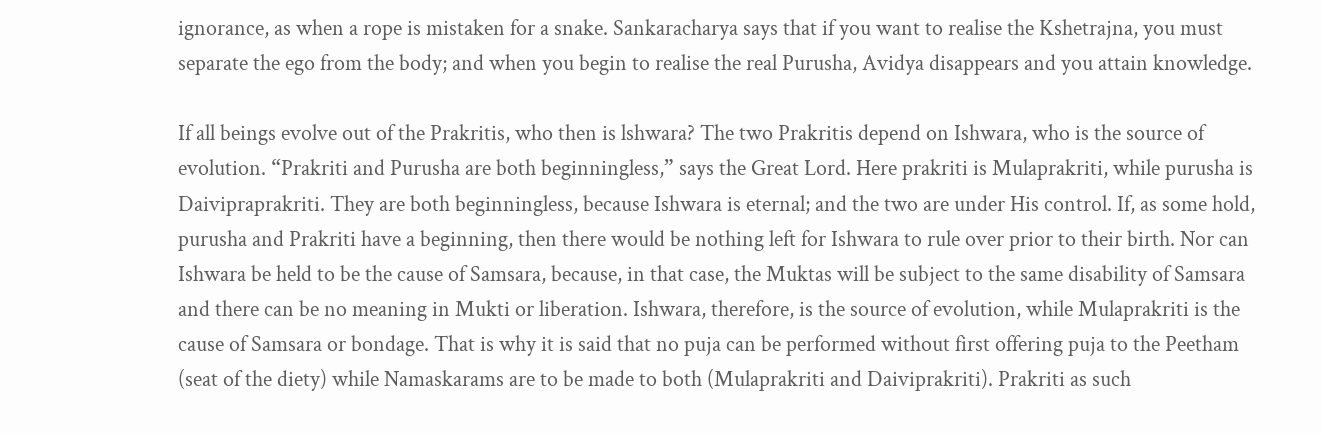ignorance, as when a rope is mistaken for a snake. Sankaracharya says that if you want to realise the Kshetrajna, you must separate the ego from the body; and when you begin to realise the real Purusha, Avidya disappears and you attain knowledge.

If all beings evolve out of the Prakritis, who then is lshwara? The two Prakritis depend on Ishwara, who is the source of evolution. “Prakriti and Purusha are both beginningless,” says the Great Lord. Here prakriti is Mulaprakriti, while purusha is Daivipraprakriti. They are both beginningless, because Ishwara is eternal; and the two are under His control. If, as some hold, purusha and Prakriti have a beginning, then there would be nothing left for Ishwara to rule over prior to their birth. Nor can Ishwara be held to be the cause of Samsara, because, in that case, the Muktas will be subject to the same disability of Samsara and there can be no meaning in Mukti or liberation. Ishwara, therefore, is the source of evolution, while Mulaprakriti is the cause of Samsara or bondage. That is why it is said that no puja can be performed without first offering puja to the Peetham (seat of the diety) while Namaskarams are to be made to both (Mulaprakriti and Daiviprakriti). Prakriti as such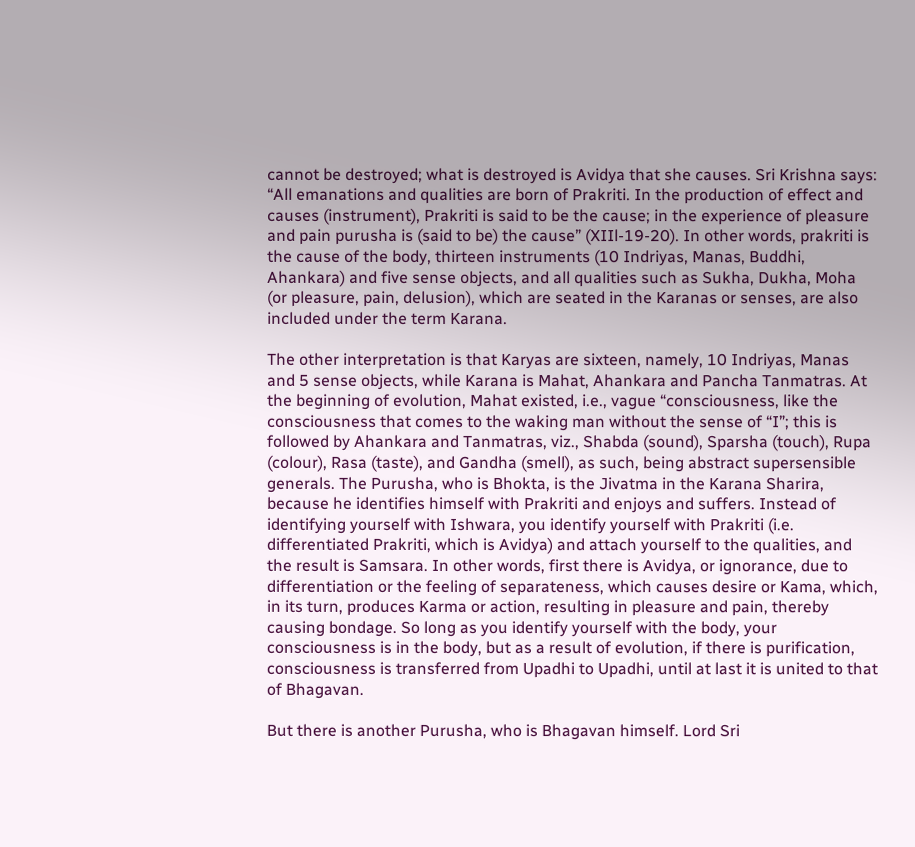cannot be destroyed; what is destroyed is Avidya that she causes. Sri Krishna says: “All emanations and qualities are born of Prakriti. In the production of effect and causes (instrument), Prakriti is said to be the cause; in the experience of pleasure and pain purusha is (said to be) the cause” (XIIl-19-20). In other words, prakriti is the cause of the body, thirteen instruments (10 Indriyas, Manas, Buddhi, Ahankara) and five sense objects, and all qualities such as Sukha, Dukha, Moha (or pleasure, pain, delusion), which are seated in the Karanas or senses, are also included under the term Karana.

The other interpretation is that Karyas are sixteen, namely, 10 Indriyas, Manas and 5 sense objects, while Karana is Mahat, Ahankara and Pancha Tanmatras. At the beginning of evolution, Mahat existed, i.e., vague “consciousness, like the consciousness that comes to the waking man without the sense of “I”; this is followed by Ahankara and Tanmatras, viz., Shabda (sound), Sparsha (touch), Rupa (colour), Rasa (taste), and Gandha (smell), as such, being abstract supersensible generals. The Purusha, who is Bhokta, is the Jivatma in the Karana Sharira, because he identifies himself with Prakriti and enjoys and suffers. Instead of identifying yourself with Ishwara, you identify yourself with Prakriti (i.e. differentiated Prakriti, which is Avidya) and attach yourself to the qualities, and the result is Samsara. In other words, first there is Avidya, or ignorance, due to differentiation or the feeling of separateness, which causes desire or Kama, which, in its turn, produces Karma or action, resulting in pleasure and pain, thereby causing bondage. So long as you identify yourself with the body, your consciousness is in the body, but as a result of evolution, if there is purification, consciousness is transferred from Upadhi to Upadhi, until at last it is united to that of Bhagavan.

But there is another Purusha, who is Bhagavan himself. Lord Sri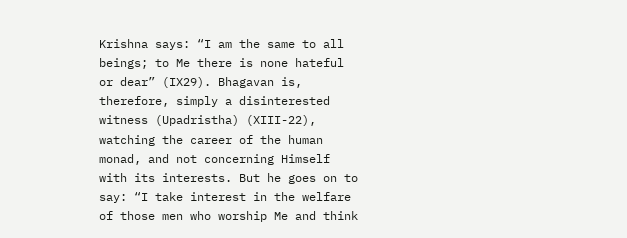Krishna says: “I am the same to all beings; to Me there is none hateful or dear” (IX29). Bhagavan is, therefore, simply a disinterested witness (Upadristha) (XIII-22), watching the career of the human monad, and not concerning Himself with its interests. But he goes on to say: “I take interest in the welfare of those men who worship Me and think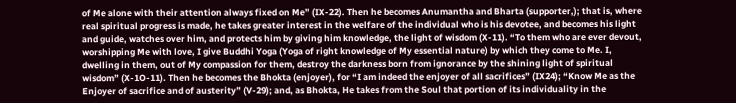of Me alone with their attention always fixed on Me” (IX-22). Then he becomes Anumantha and Bharta (supporter,); that is, where real spiritual progress is made, he takes greater interest in the welfare of the individual who is his devotee, and becomes his light and guide, watches over him, and protects him by giving him knowledge, the light of wisdom (X-11). “To them who are ever devout, worshipping Me with love, I give Buddhi Yoga (Yoga of right knowledge of My essential nature) by which they come to Me. I, dwelling in them, out of My compassion for them, destroy the darkness born from ignorance by the shining light of spiritual wisdom” (X-1O-11). Then he becomes the Bhokta (enjoyer), for “I am indeed the enjoyer of all sacrifices” (IX24); “Know Me as the Enjoyer of sacrifice and of austerity” (V-29); and, as Bhokta, He takes from the Soul that portion of its individuality in the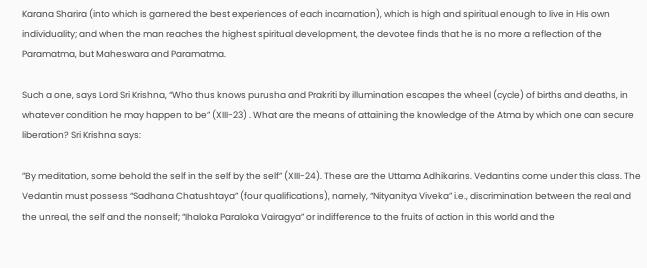Karana Sharira (into which is garnered the best experiences of each incarnation), which is high and spiritual enough to live in His own individuality; and when the man reaches the highest spiritual development, the devotee finds that he is no more a reflection of the Paramatma, but Maheswara and Paramatma.

Such a one, says Lord Sri Krishna, “Who thus knows purusha and Prakriti by illumination escapes the wheel (cycle) of births and deaths, in whatever condition he may happen to be” (XIII-23) . What are the means of attaining the knowledge of the Atma by which one can secure liberation? Sri Krishna says:

”By meditation, some behold the self in the self by the self” (XIII-24). These are the Uttama Adhikarins. Vedantins come under this class. The Vedantin must possess “Sadhana Chatushtaya” (four qualifications), namely, “Nityanitya Viveka” i.e., discrimination between the real and the unreal, the self and the nonself; “Ihaloka Paraloka Vairagya” or indifference to the fruits of action in this world and the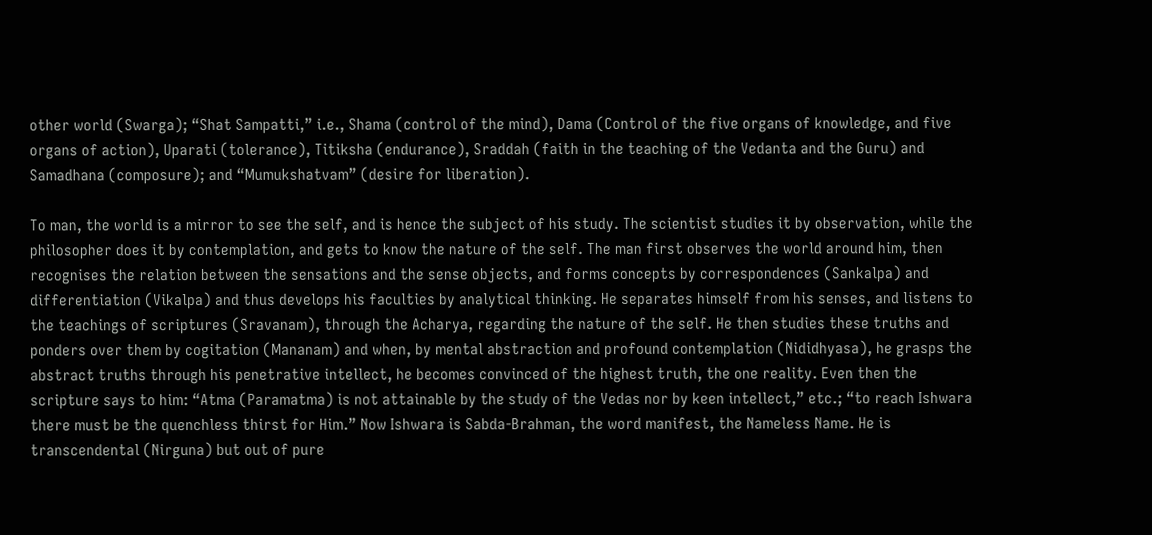other world (Swarga); “Shat Sampatti,” i.e., Shama (control of the mind), Dama (Control of the five organs of knowledge, and five organs of action), Uparati (tolerance), Titiksha (endurance), Sraddah (faith in the teaching of the Vedanta and the Guru) and Samadhana (composure); and “Mumukshatvam” (desire for liberation).

To man, the world is a mirror to see the self, and is hence the subject of his study. The scientist studies it by observation, while the philosopher does it by contemplation, and gets to know the nature of the self. The man first observes the world around him, then recognises the relation between the sensations and the sense objects, and forms concepts by correspondences (Sankalpa) and differentiation (Vikalpa) and thus develops his faculties by analytical thinking. He separates himself from his senses, and listens to the teachings of scriptures (Sravanam), through the Acharya, regarding the nature of the self. He then studies these truths and ponders over them by cogitation (Mananam) and when, by mental abstraction and profound contemplation (Nididhyasa), he grasps the abstract truths through his penetrative intellect, he becomes convinced of the highest truth, the one reality. Even then the scripture says to him: “Atma (Paramatma) is not attainable by the study of the Vedas nor by keen intellect,” etc.; “to reach Ishwara there must be the quenchless thirst for Him.” Now Ishwara is Sabda-Brahman, the word manifest, the Nameless Name. He is transcendental (Nirguna) but out of pure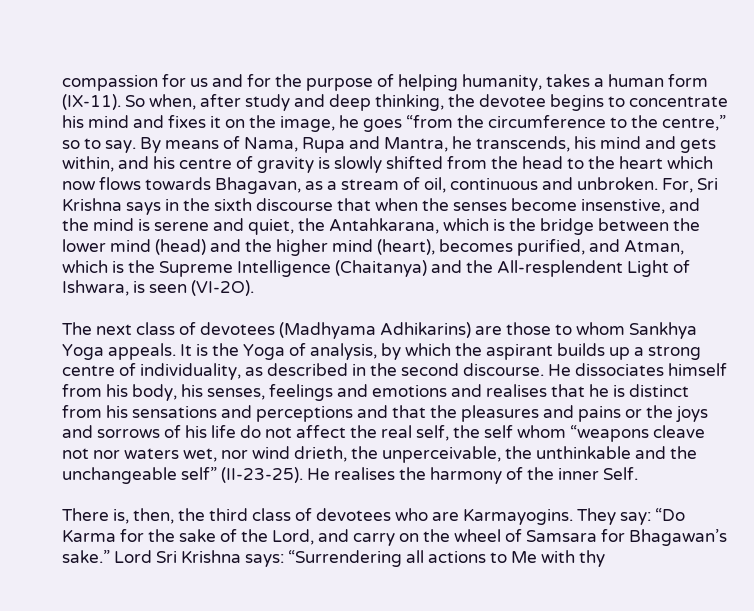compassion for us and for the purpose of helping humanity, takes a human form (IX-11). So when, after study and deep thinking, the devotee begins to concentrate his mind and fixes it on the image, he goes “from the circumference to the centre,” so to say. By means of Nama, Rupa and Mantra, he transcends, his mind and gets within, and his centre of gravity is slowly shifted from the head to the heart which now flows towards Bhagavan, as a stream of oil, continuous and unbroken. For, Sri Krishna says in the sixth discourse that when the senses become insenstive, and the mind is serene and quiet, the Antahkarana, which is the bridge between the lower mind (head) and the higher mind (heart), becomes purified, and Atman, which is the Supreme Intelligence (Chaitanya) and the All-resplendent Light of Ishwara, is seen (VI-2O).

The next class of devotees (Madhyama Adhikarins) are those to whom Sankhya Yoga appeals. It is the Yoga of analysis, by which the aspirant builds up a strong centre of individuality, as described in the second discourse. He dissociates himself from his body, his senses, feelings and emotions and realises that he is distinct from his sensations and perceptions and that the pleasures and pains or the joys and sorrows of his life do not affect the real self, the self whom “weapons cleave not nor waters wet, nor wind drieth, the unperceivable, the unthinkable and the unchangeable self” (II-23-25). He realises the harmony of the inner Self.

There is, then, the third class of devotees who are Karmayogins. They say: “Do Karma for the sake of the Lord, and carry on the wheel of Samsara for Bhagawan’s sake.” Lord Sri Krishna says: “Surrendering all actions to Me with thy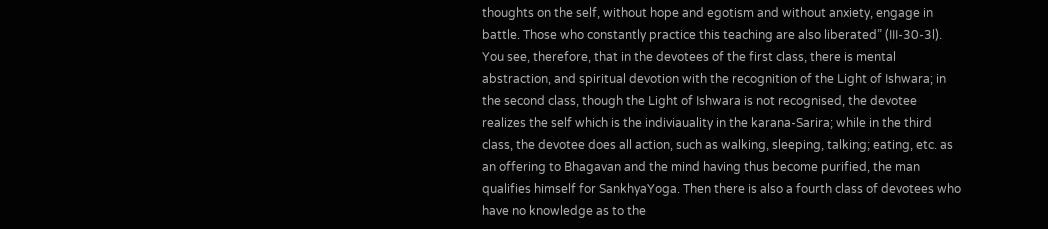thoughts on the self, without hope and egotism and without anxiety, engage in battle. Those who constantly practice this teaching are also liberated” (III-30-3l). You see, therefore, that in the devotees of the first class, there is mental abstraction, and spiritual devotion with the recognition of the Light of Ishwara; in the second class, though the Light of Ishwara is not recognised, the devotee realizes the self which is the indiviauality in the karana-Sarira; while in the third class, the devotee does all action, such as walking, sleeping, talking; eating, etc. as an offering to Bhagavan and the mind having thus become purified, the man qualifies himself for SankhyaYoga. Then there is also a fourth class of devotees who have no knowledge as to the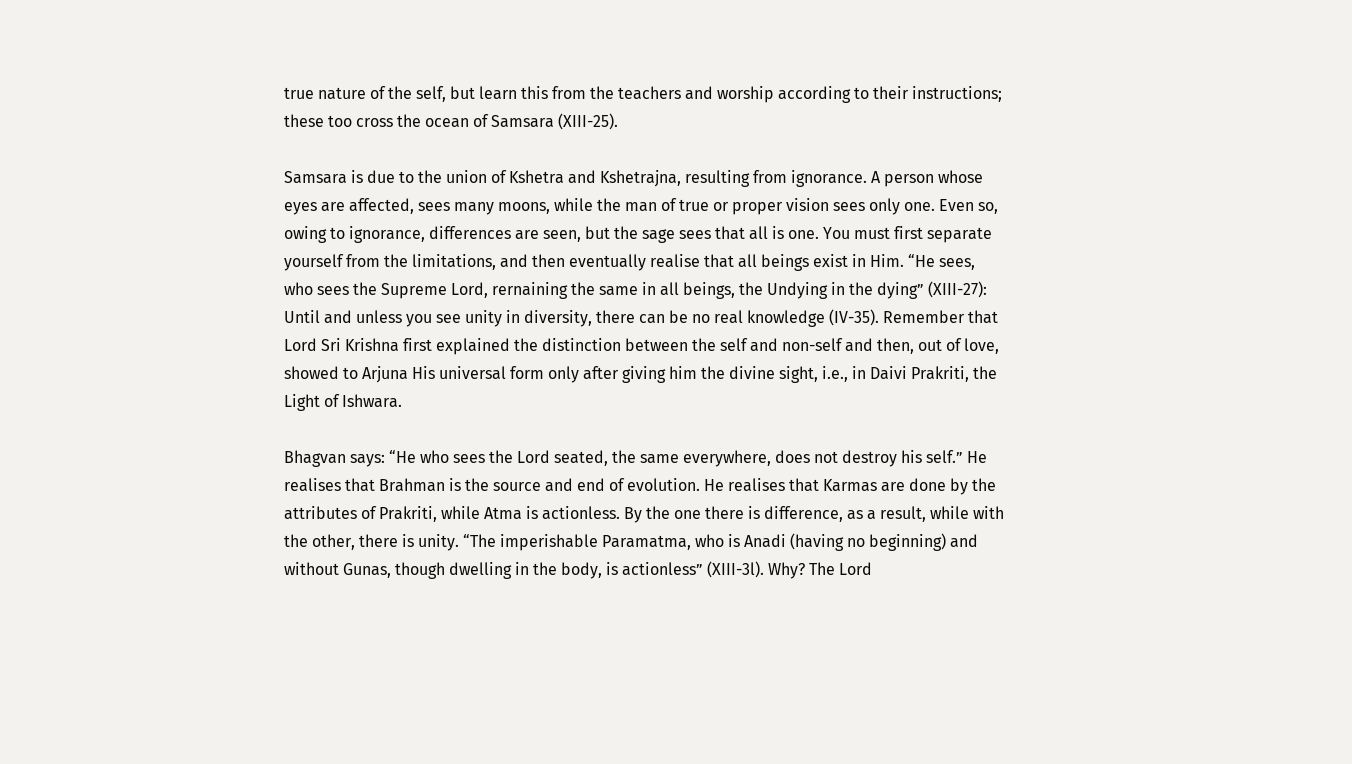true nature of the self, but learn this from the teachers and worship according to their instructions; these too cross the ocean of Samsara (XIII-25).

Samsara is due to the union of Kshetra and Kshetrajna, resulting from ignorance. A person whose eyes are affected, sees many moons, while the man of true or proper vision sees only one. Even so, owing to ignorance, differences are seen, but the sage sees that all is one. You must first separate yourself from the limitations, and then eventually realise that all beings exist in Him. “He sees, who sees the Supreme Lord, rernaining the same in all beings, the Undying in the dying” (XIII-27): Until and unless you see unity in diversity, there can be no real knowledge (IV-35). Remember that Lord Sri Krishna first explained the distinction between the self and non-self and then, out of love, showed to Arjuna His universal form only after giving him the divine sight, i.e., in Daivi Prakriti, the Light of Ishwara.

Bhagvan says: “He who sees the Lord seated, the same everywhere, does not destroy his self.” He realises that Brahman is the source and end of evolution. He realises that Karmas are done by the attributes of Prakriti, while Atma is actionless. By the one there is difference, as a result, while with the other, there is unity. “The imperishable Paramatma, who is Anadi (having no beginning) and without Gunas, though dwelling in the body, is actionless” (XIII-3l). Why? The Lord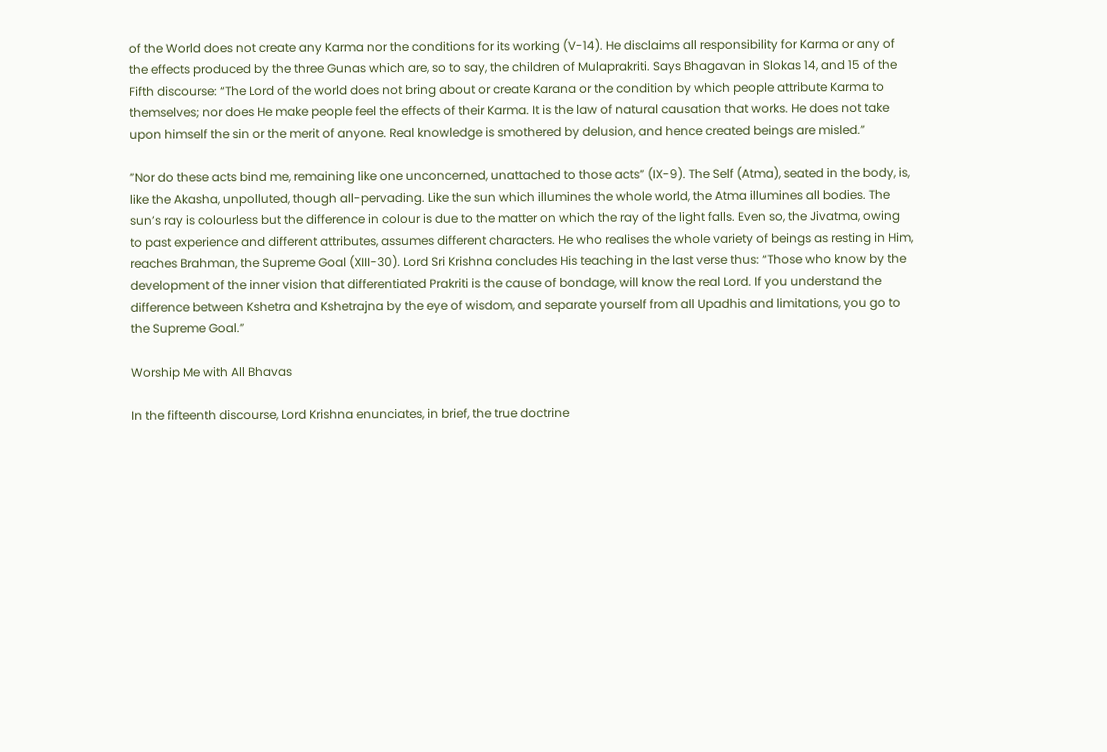of the World does not create any Karma nor the conditions for its working (V-14). He disclaims all responsibility for Karma or any of the effects produced by the three Gunas which are, so to say, the children of Mulaprakriti. Says Bhagavan in Slokas 14, and 15 of the Fifth discourse: “The Lord of the world does not bring about or create Karana or the condition by which people attribute Karma to themselves; nor does He make people feel the effects of their Karma. It is the law of natural causation that works. He does not take upon himself the sin or the merit of anyone. Real knowledge is smothered by delusion, and hence created beings are misled.”

”Nor do these acts bind me, remaining like one unconcerned, unattached to those acts” (IX-9). The Self (Atma), seated in the body, is, like the Akasha, unpolluted, though all-pervading. Like the sun which illumines the whole world, the Atma illumines all bodies. The sun’s ray is colourless but the difference in colour is due to the matter on which the ray of the light falls. Even so, the Jivatma, owing to past experience and different attributes, assumes different characters. He who realises the whole variety of beings as resting in Him, reaches Brahman, the Supreme Goal (XIII-30). Lord Sri Krishna concludes His teaching in the last verse thus: “Those who know by the development of the inner vision that differentiated Prakriti is the cause of bondage, will know the real Lord. If you understand the difference between Kshetra and Kshetrajna by the eye of wisdom, and separate yourself from all Upadhis and limitations, you go to the Supreme Goal.”

Worship Me with All Bhavas

In the fifteenth discourse, Lord Krishna enunciates, in brief, the true doctrine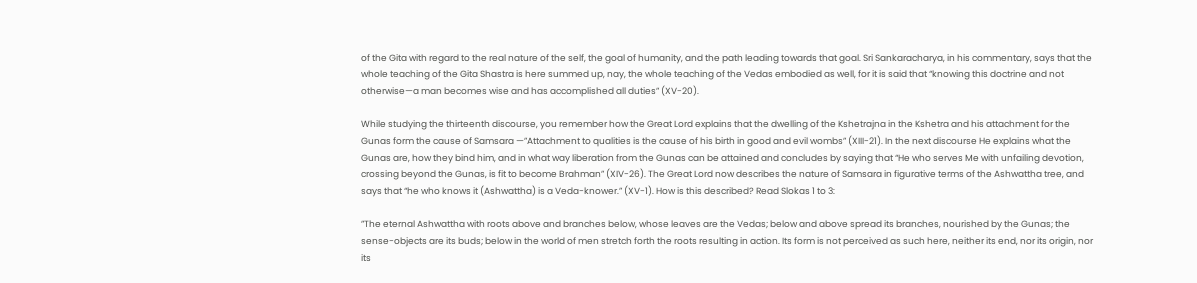of the Gita with regard to the real nature of the self, the goal of humanity, and the path leading towards that goal. Sri Sankaracharya, in his commentary, says that the whole teaching of the Gita Shastra is here summed up, nay, the whole teaching of the Vedas embodied as well, for it is said that “knowing this doctrine and not otherwise—a man becomes wise and has accomplished all duties” (XV-20).

While studying the thirteenth discourse, you remember how the Great Lord explains that the dwelling of the Kshetrajna in the Kshetra and his attachment for the Gunas form the cause of Samsara —”Attachment to qualities is the cause of his birth in good and evil wombs” (XIII-21). In the next discourse He explains what the Gunas are, how they bind him, and in what way liberation from the Gunas can be attained and concludes by saying that “He who serves Me with unfailing devotion, crossing beyond the Gunas, is fit to become Brahman” (XIV-26). The Great Lord now describes the nature of Samsara in figurative terms of the Ashwattha tree, and says that “he who knows it (Ashwattha) is a Veda-knower.” (XV-1). How is this described? Read Slokas 1 to 3:

”The eternal Ashwattha with roots above and branches below, whose leaves are the Vedas; below and above spread its branches, nourished by the Gunas; the sense-objects are its buds; below in the world of men stretch forth the roots resulting in action. Its form is not perceived as such here, neither its end, nor its origin, nor its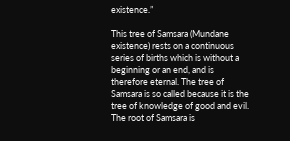existence.”

This tree of Samsara (Mundane existence) rests on a continuous series of births which is without a beginning or an end, and is therefore eternal. The tree of Samsara is so called because it is the tree of knowledge of good and evil. The root of Samsara is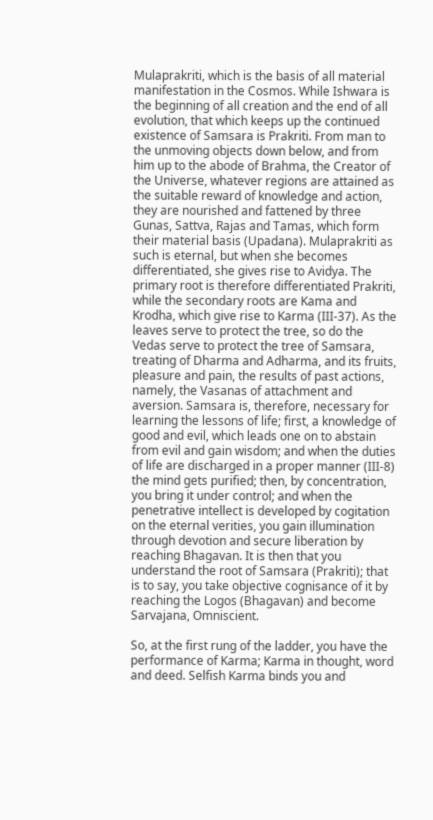Mulaprakriti, which is the basis of all material manifestation in the Cosmos. While Ishwara is the beginning of all creation and the end of all evolution, that which keeps up the continued existence of Samsara is Prakriti. From man to the unmoving objects down below, and from him up to the abode of Brahma, the Creator of the Universe, whatever regions are attained as the suitable reward of knowledge and action, they are nourished and fattened by three Gunas, Sattva, Rajas and Tamas, which form their material basis (Upadana). Mulaprakriti as such is eternal, but when she becomes differentiated, she gives rise to Avidya. The primary root is therefore differentiated Prakriti, while the secondary roots are Kama and Krodha, which give rise to Karma (III-37). As the leaves serve to protect the tree, so do the Vedas serve to protect the tree of Samsara, treating of Dharma and Adharma, and its fruits, pleasure and pain, the results of past actions, namely, the Vasanas of attachment and aversion. Samsara is, therefore, necessary for learning the lessons of life; first, a knowledge of good and evil, which leads one on to abstain from evil and gain wisdom; and when the duties of life are discharged in a proper manner (III-8) the mind gets purified; then, by concentration, you bring it under control; and when the penetrative intellect is developed by cogitation on the eternal verities, you gain illumination through devotion and secure liberation by reaching Bhagavan. It is then that you understand the root of Samsara (Prakriti); that is to say, you take objective cognisance of it by reaching the Logos (Bhagavan) and become Sarvajana, Omniscient.

So, at the first rung of the ladder, you have the performance of Karma; Karma in thought, word and deed. Selfish Karma binds you and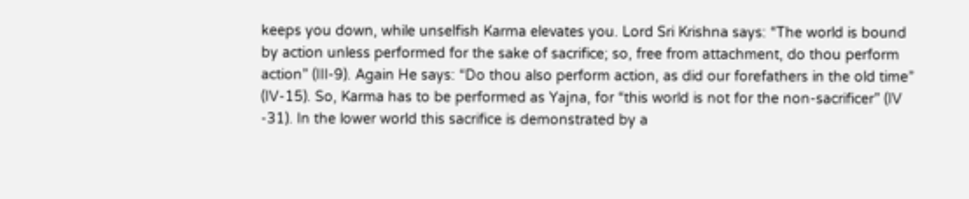keeps you down, while unselfish Karma elevates you. Lord Sri Krishna says: “The world is bound by action unless performed for the sake of sacrifice; so, free from attachment, do thou perform action” (III-9). Again He says: “Do thou also perform action, as did our forefathers in the old time” (IV-15). So, Karma has to be performed as Yajna, for “this world is not for the non-sacrificer” (IV -31). In the lower world this sacrifice is demonstrated by a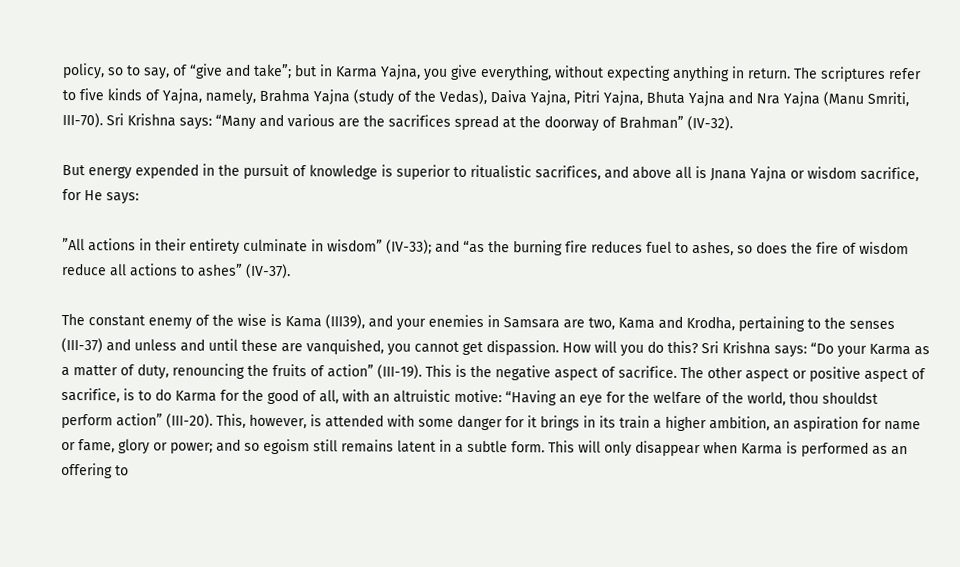policy, so to say, of “give and take”; but in Karma Yajna, you give everything, without expecting anything in return. The scriptures refer to five kinds of Yajna, namely, Brahma Yajna (study of the Vedas), Daiva Yajna, Pitri Yajna, Bhuta Yajna and Nra Yajna (Manu Smriti, III-70). Sri Krishna says: “Many and various are the sacrifices spread at the doorway of Brahman” (IV-32).

But energy expended in the pursuit of knowledge is superior to ritualistic sacrifices, and above all is Jnana Yajna or wisdom sacrifice, for He says:

”All actions in their entirety culminate in wisdom” (IV-33); and “as the burning fire reduces fuel to ashes, so does the fire of wisdom reduce all actions to ashes” (IV-37).

The constant enemy of the wise is Kama (III39), and your enemies in Samsara are two, Kama and Krodha, pertaining to the senses (III-37) and unless and until these are vanquished, you cannot get dispassion. How will you do this? Sri Krishna says: “Do your Karma as a matter of duty, renouncing the fruits of action” (III-19). This is the negative aspect of sacrifice. The other aspect or positive aspect of sacrifice, is to do Karma for the good of all, with an altruistic motive: “Having an eye for the welfare of the world, thou shouldst perform action” (III-20). This, however, is attended with some danger for it brings in its train a higher ambition, an aspiration for name or fame, glory or power; and so egoism still remains latent in a subtle form. This will only disappear when Karma is performed as an offering to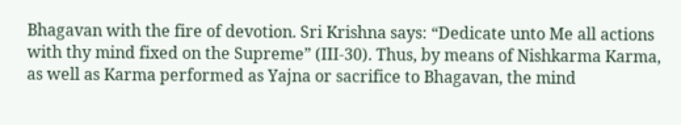Bhagavan with the fire of devotion. Sri Krishna says: “Dedicate unto Me all actions with thy mind fixed on the Supreme” (III-30). Thus, by means of Nishkarma Karma, as well as Karma performed as Yajna or sacrifice to Bhagavan, the mind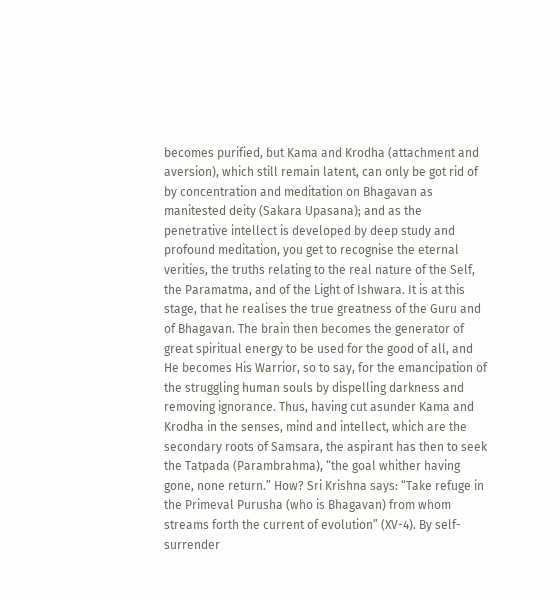becomes purified, but Kama and Krodha (attachment and aversion), which still remain latent, can only be got rid of by concentration and meditation on Bhagavan as manitested deity (Sakara Upasana); and as the penetrative intellect is developed by deep study and profound meditation, you get to recognise the eternal verities, the truths relating to the real nature of the Self, the Paramatma, and of the Light of Ishwara. It is at this stage, that he realises the true greatness of the Guru and of Bhagavan. The brain then becomes the generator of great spiritual energy to be used for the good of all, and He becomes His Warrior, so to say, for the emancipation of the struggling human souls by dispelling darkness and removing ignorance. Thus, having cut asunder Kama and Krodha in the senses, mind and intellect, which are the secondary roots of Samsara, the aspirant has then to seek the Tatpada (Parambrahma), “the goal whither having gone, none return.” How? Sri Krishna says: “Take refuge in the Primeval Purusha (who is Bhagavan) from whom streams forth the current of evolution” (XV-4). By self-surrender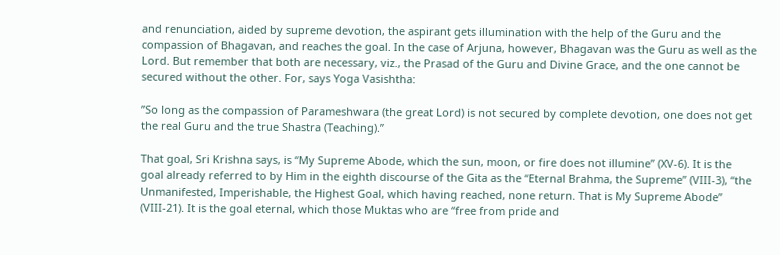and renunciation, aided by supreme devotion, the aspirant gets illumination with the help of the Guru and the compassion of Bhagavan, and reaches the goal. In the case of Arjuna, however, Bhagavan was the Guru as well as the Lord. But remember that both are necessary, viz., the Prasad of the Guru and Divine Grace, and the one cannot be secured without the other. For, says Yoga Vasishtha:

”So long as the compassion of Parameshwara (the great Lord) is not secured by complete devotion, one does not get the real Guru and the true Shastra (Teaching).”

That goal, Sri Krishna says, is “My Supreme Abode, which the sun, moon, or fire does not illumine” (XV-6). It is the goal already referred to by Him in the eighth discourse of the Gita as the “Eternal Brahma, the Supreme” (VIII-3), “the Unmanifested, Imperishable, the Highest Goal, which having reached, none return. That is My Supreme Abode” (VIII-21). It is the goal eternal, which those Muktas who are “free from pride and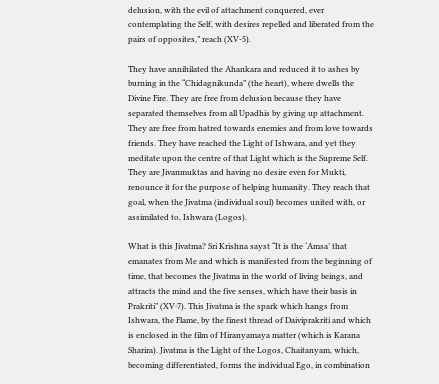delusion, with the evil of attachment conquered, ever contemplating the Self, with desires repelled and liberated from the pairs of opposites,” reach (XV-5).

They have annihilated the Ahankara and reduced it to ashes by burning in the “Chidagnikunda” (the heart), where dwells the Divine Fire. They are free from delusion because they have separated themselves from all Upadhis by giving up attachment. They are free from hatred towards enemies and from love towards friends. They have reached the Light of Ishwara, and yet they meditate upon the centre of that Light which is the Supreme Self. They are Jivanmuktas and having no desire even for Mukti, renounce it for the purpose of helping humanity. They reach that goal, when the Jivatma (individual soul) becomes united with, or assimilated to, Ishwara (Logos).

What is this Jivatma? Sri Krishna sayst “It is the ‘Amsa’ that emanates from Me and which is manifested from the beginning of time, that becomes the Jivatma in the world of living beings, and attracts the mind and the five senses, which have their basis in Prakriti” (XV·7). This Jivatma is the spark which hangs from Ishwara, the Flame, by the finest thread of Daiviprakriti and which is enclosed in the film of Hiranyamaya matter (which is Karana Sharira). Jivatma is the Light of the Logos, Chaitanyam, which, becoming differentiated, forms the individual Ego, in combination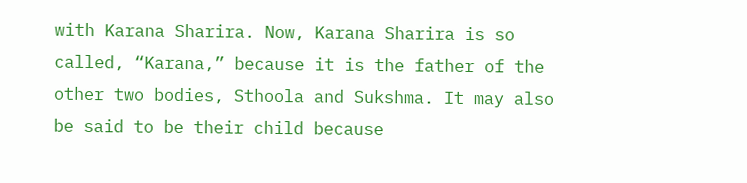with Karana Sharira. Now, Karana Sharira is so called, “Karana,” because it is the father of the other two bodies, Sthoola and Sukshma. It may also be said to be their child because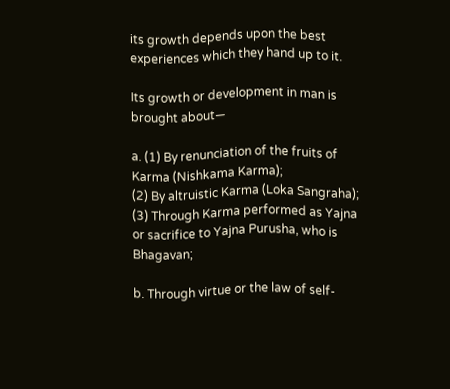its growth depends upon the best experiences which they hand up to it.

Its growth or development in man is brought about—

a. (1) By renunciation of the fruits of Karma (Nishkama Karma);
(2) By altruistic Karma (Loka Sangraha);
(3) Through Karma performed as Yajna or sacrifice to Yajna Purusha, who is Bhagavan;

b. Through virtue or the law of self-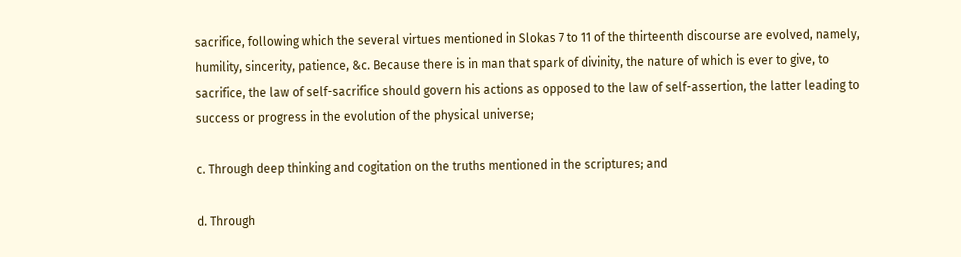sacrifice, following which the several virtues mentioned in Slokas 7 to 11 of the thirteenth discourse are evolved, namely, humility, sincerity, patience, &c. Because there is in man that spark of divinity, the nature of which is ever to give, to sacrifice, the law of self-sacrifice should govern his actions as opposed to the law of self-assertion, the latter leading to success or progress in the evolution of the physical universe;

c. Through deep thinking and cogitation on the truths mentioned in the scriptures; and

d. Through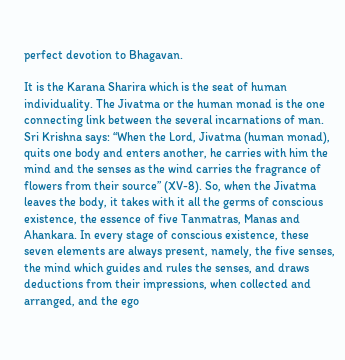perfect devotion to Bhagavan.

It is the Karana Sharira which is the seat of human individuality. The Jivatma or the human monad is the one connecting link between the several incarnations of man. Sri Krishna says: “When the Lord, Jivatma (human monad), quits one body and enters another, he carries with him the mind and the senses as the wind carries the fragrance of flowers from their source” (XV-8). So, when the Jivatma leaves the body, it takes with it all the germs of conscious existence, the essence of five Tanmatras, Manas and Ahankara. In every stage of conscious existence, these seven elements are always present, namely, the five senses, the mind which guides and rules the senses, and draws deductions from their impressions, when collected and arranged, and the ego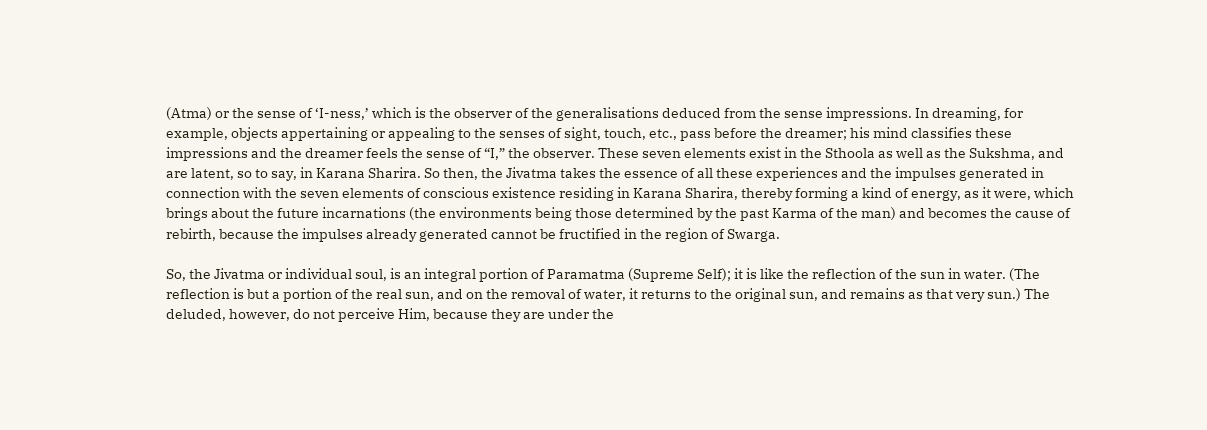(Atma) or the sense of ‘I-ness,’ which is the observer of the generalisations deduced from the sense impressions. In dreaming, for example, objects appertaining or appealing to the senses of sight, touch, etc., pass before the dreamer; his mind classifies these impressions and the dreamer feels the sense of “I,” the observer. These seven elements exist in the Sthoola as well as the Sukshma, and are latent, so to say, in Karana Sharira. So then, the Jivatma takes the essence of all these experiences and the impulses generated in connection with the seven elements of conscious existence residing in Karana Sharira, thereby forming a kind of energy, as it were, which brings about the future incarnations (the environments being those determined by the past Karma of the man) and becomes the cause of rebirth, because the impulses already generated cannot be fructified in the region of Swarga.

So, the Jivatma or individual soul, is an integral portion of Paramatma (Supreme Self); it is like the reflection of the sun in water. (The reflection is but a portion of the real sun, and on the removal of water, it returns to the original sun, and remains as that very sun.) The deluded, however, do not perceive Him, because they are under the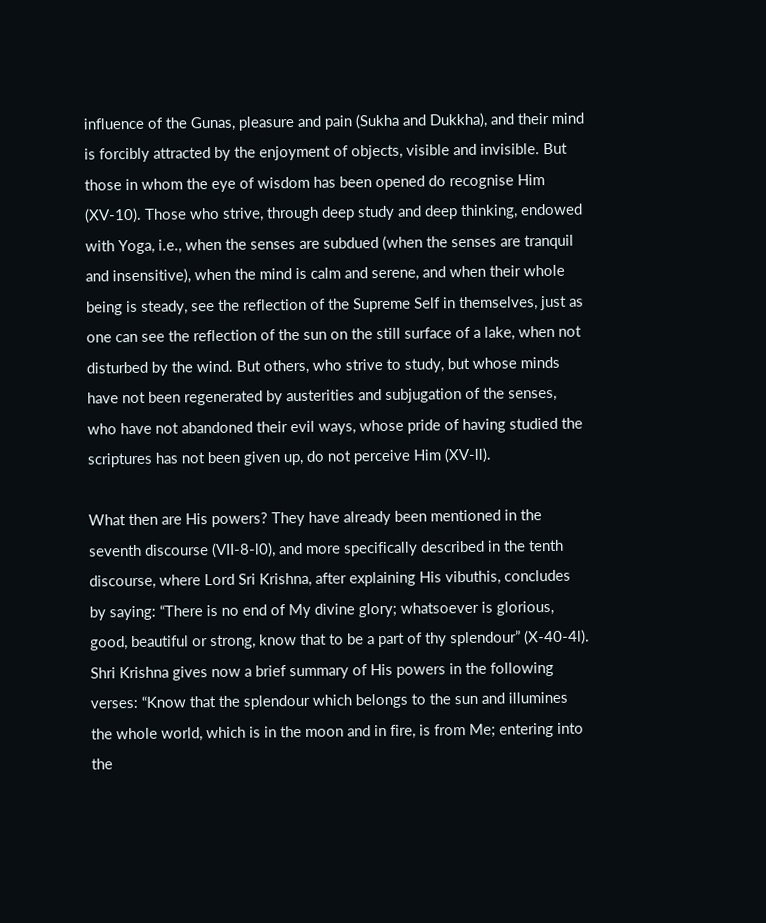influence of the Gunas, pleasure and pain (Sukha and Dukkha), and their mind is forcibly attracted by the enjoyment of objects, visible and invisible. But those in whom the eye of wisdom has been opened do recognise Him (XV-10). Those who strive, through deep study and deep thinking, endowed with Yoga, i.e., when the senses are subdued (when the senses are tranquil and insensitive), when the mind is calm and serene, and when their whole being is steady, see the reflection of the Supreme Self in themselves, just as one can see the reflection of the sun on the still surface of a lake, when not disturbed by the wind. But others, who strive to study, but whose minds have not been regenerated by austerities and subjugation of the senses, who have not abandoned their evil ways, whose pride of having studied the scriptures has not been given up, do not perceive Him (XV-ll).

What then are His powers? They have already been mentioned in the seventh discourse (VII-8-l0), and more specifically described in the tenth discourse, where Lord Sri Krishna, after explaining His vibuthis, concludes by saying: “There is no end of My divine glory; whatsoever is glorious, good, beautiful or strong, know that to be a part of thy splendour” (X-40-4l). Shri Krishna gives now a brief summary of His powers in the following verses: “Know that the splendour which belongs to the sun and illumines the whole world, which is in the moon and in fire, is from Me; entering into the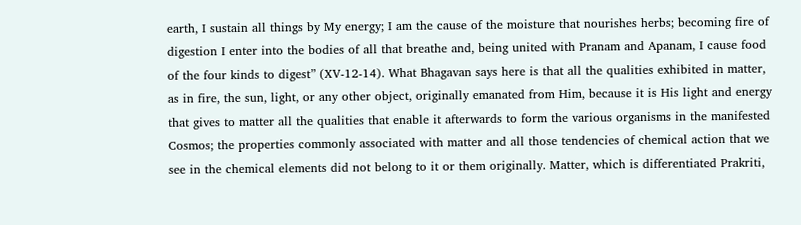earth, I sustain all things by My energy; I am the cause of the moisture that nourishes herbs; becoming fire of digestion I enter into the bodies of all that breathe and, being united with Pranam and Apanam, I cause food of the four kinds to digest” (XV-12-14). What Bhagavan says here is that all the qualities exhibited in matter, as in fire, the sun, light, or any other object, originally emanated from Him, because it is His light and energy that gives to matter all the qualities that enable it afterwards to form the various organisms in the manifested Cosmos; the properties commonly associated with matter and all those tendencies of chemical action that we see in the chemical elements did not belong to it or them originally. Matter, which is differentiated Prakriti,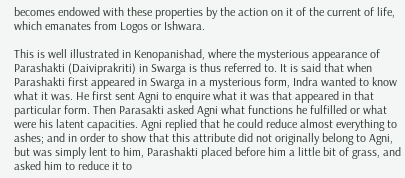becomes endowed with these properties by the action on it of the current of life, which emanates from Logos or Ishwara.

This is well illustrated in Kenopanishad, where the mysterious appearance of Parashakti (Daiviprakriti) in Swarga is thus referred to. It is said that when Parashakti first appeared in Swarga in a mysterious form, Indra wanted to know what it was. He first sent Agni to enquire what it was that appeared in that particular form. Then Parasakti asked Agni what functions he fulfilled or what were his latent capacities. Agni replied that he could reduce almost everything to ashes; and in order to show that this attribute did not originally belong to Agni, but was simply lent to him, Parashakti placed before him a little bit of grass, and asked him to reduce it to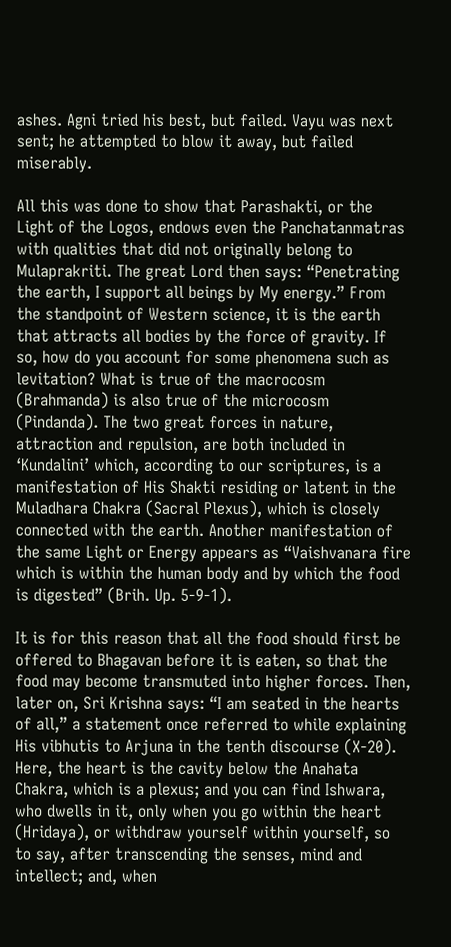ashes. Agni tried his best, but failed. Vayu was next sent; he attempted to blow it away, but failed miserably.

All this was done to show that Parashakti, or the Light of the Logos, endows even the Panchatanmatras with qualities that did not originally belong to Mulaprakriti. The great Lord then says: “Penetrating the earth, I support all beings by My energy.” From the standpoint of Western science, it is the earth that attracts all bodies by the force of gravity. If so, how do you account for some phenomena such as levitation? What is true of the macrocosm (Brahmanda) is also true of the microcosm (Pindanda). The two great forces in nature, attraction and repulsion, are both included in ‘Kundalini’ which, according to our scriptures, is a manifestation of His Shakti residing or latent in the Muladhara Chakra (Sacral Plexus), which is closely connected with the earth. Another manifestation of the same Light or Energy appears as “Vaishvanara fire which is within the human body and by which the food is digested” (Brih. Up. 5-9-1).

It is for this reason that all the food should first be offered to Bhagavan before it is eaten, so that the food may become transmuted into higher forces. Then, later on, Sri Krishna says: “I am seated in the hearts of all,” a statement once referred to while explaining His vibhutis to Arjuna in the tenth discourse (X-20). Here, the heart is the cavity below the Anahata Chakra, which is a plexus; and you can find Ishwara, who dwells in it, only when you go within the heart (Hridaya), or withdraw yourself within yourself, so to say, after transcending the senses, mind and intellect; and, when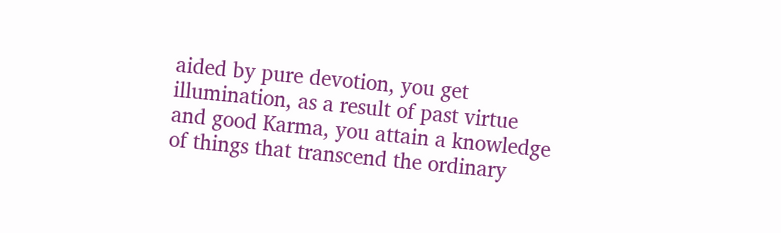aided by pure devotion, you get illumination, as a result of past virtue and good Karma, you attain a knowledge of things that transcend the ordinary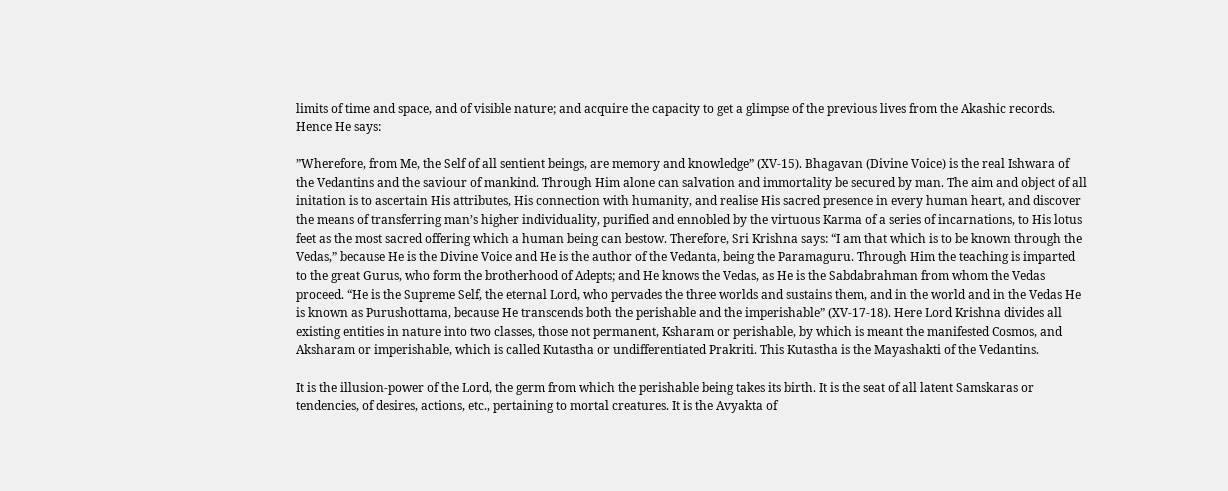limits of time and space, and of visible nature; and acquire the capacity to get a glimpse of the previous lives from the Akashic records. Hence He says:

”Wherefore, from Me, the Self of all sentient beings, are memory and knowledge” (XV-15). Bhagavan (Divine Voice) is the real Ishwara of the Vedantins and the saviour of mankind. Through Him alone can salvation and immortality be secured by man. The aim and object of all initation is to ascertain His attributes, His connection with humanity, and realise His sacred presence in every human heart, and discover the means of transferring man’s higher individuality, purified and ennobled by the virtuous Karma of a series of incarnations, to His lotus feet as the most sacred offering which a human being can bestow. Therefore, Sri Krishna says: “I am that which is to be known through the Vedas,” because He is the Divine Voice and He is the author of the Vedanta, being the Paramaguru. Through Him the teaching is imparted to the great Gurus, who form the brotherhood of Adepts; and He knows the Vedas, as He is the Sabdabrahman from whom the Vedas proceed. “He is the Supreme Self, the eternal Lord, who pervades the three worlds and sustains them, and in the world and in the Vedas He is known as Purushottama, because He transcends both the perishable and the imperishable” (XV-17-18). Here Lord Krishna divides all existing entities in nature into two classes, those not permanent, Ksharam or perishable, by which is meant the manifested Cosmos, and Aksharam or imperishable, which is called Kutastha or undifferentiated Prakriti. This Kutastha is the Mayashakti of the Vedantins.

It is the illusion-power of the Lord, the germ from which the perishable being takes its birth. It is the seat of all latent Samskaras or tendencies, of desires, actions, etc., pertaining to mortal creatures. It is the Avyakta of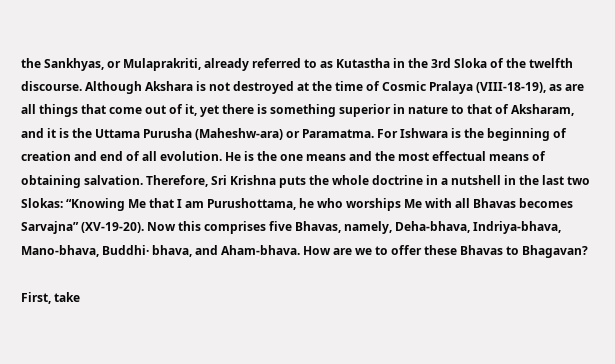the Sankhyas, or Mulaprakriti, already referred to as Kutastha in the 3rd Sloka of the twelfth discourse. Although Akshara is not destroyed at the time of Cosmic Pralaya (VIII-18-19), as are all things that come out of it, yet there is something superior in nature to that of Aksharam, and it is the Uttama Purusha (Maheshw-ara) or Paramatma. For Ishwara is the beginning of creation and end of all evolution. He is the one means and the most effectual means of obtaining salvation. Therefore, Sri Krishna puts the whole doctrine in a nutshell in the last two Slokas: “Knowing Me that I am Purushottama, he who worships Me with all Bhavas becomes Sarvajna” (XV-19-20). Now this comprises five Bhavas, namely, Deha-bhava, Indriya-bhava, Mano-bhava, Buddhi· bhava, and Aham-bhava. How are we to offer these Bhavas to Bhagavan?

First, take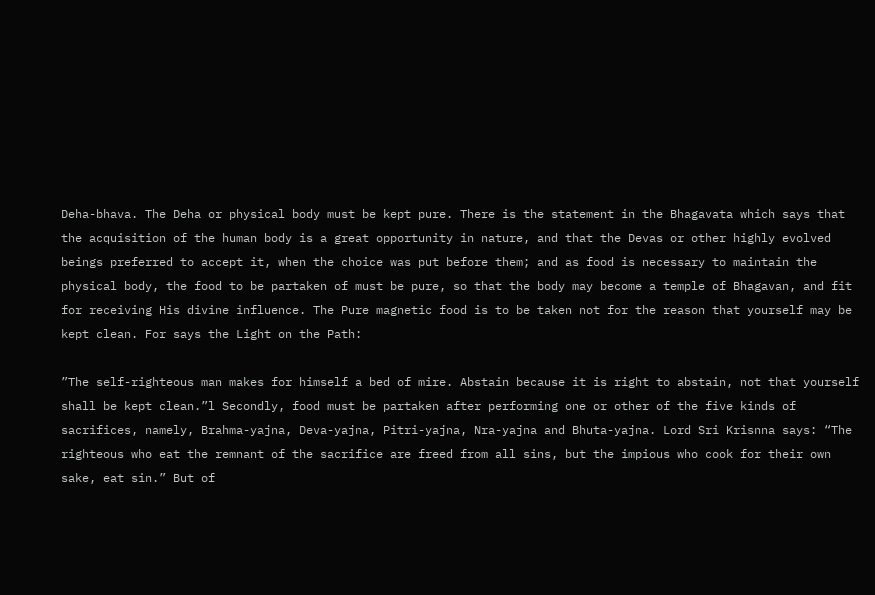Deha-bhava. The Deha or physical body must be kept pure. There is the statement in the Bhagavata which says that the acquisition of the human body is a great opportunity in nature, and that the Devas or other highly evolved beings preferred to accept it, when the choice was put before them; and as food is necessary to maintain the physical body, the food to be partaken of must be pure, so that the body may become a temple of Bhagavan, and fit for receiving His divine influence. The Pure magnetic food is to be taken not for the reason that yourself may be kept clean. For says the Light on the Path:

”The self-righteous man makes for himself a bed of mire. Abstain because it is right to abstain, not that yourself shall be kept clean.”l Secondly, food must be partaken after performing one or other of the five kinds of sacrifices, namely, Brahma-yajna, Deva-yajna, Pitri-yajna, Nra-yajna and Bhuta-yajna. Lord Sri Krisnna says: “The righteous who eat the remnant of the sacrifice are freed from all sins, but the impious who cook for their own sake, eat sin.” But of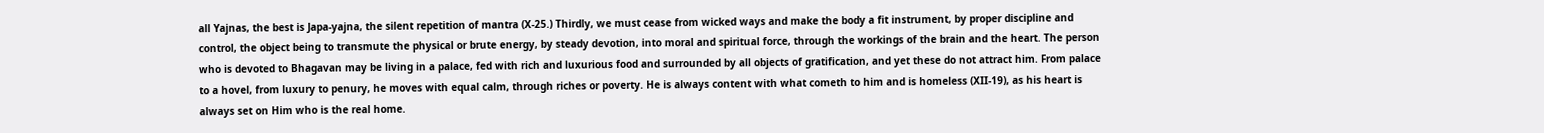all Yajnas, the best is Japa-yajna, the silent repetition of mantra (X-25.) Thirdly, we must cease from wicked ways and make the body a fit instrument, by proper discipline and control, the object being to transmute the physical or brute energy, by steady devotion, into moral and spiritual force, through the workings of the brain and the heart. The person who is devoted to Bhagavan may be living in a palace, fed with rich and luxurious food and surrounded by all objects of gratification, and yet these do not attract him. From palace to a hovel, from luxury to penury, he moves with equal calm, through riches or poverty. He is always content with what cometh to him and is homeless (XII-19), as his heart is always set on Him who is the real home.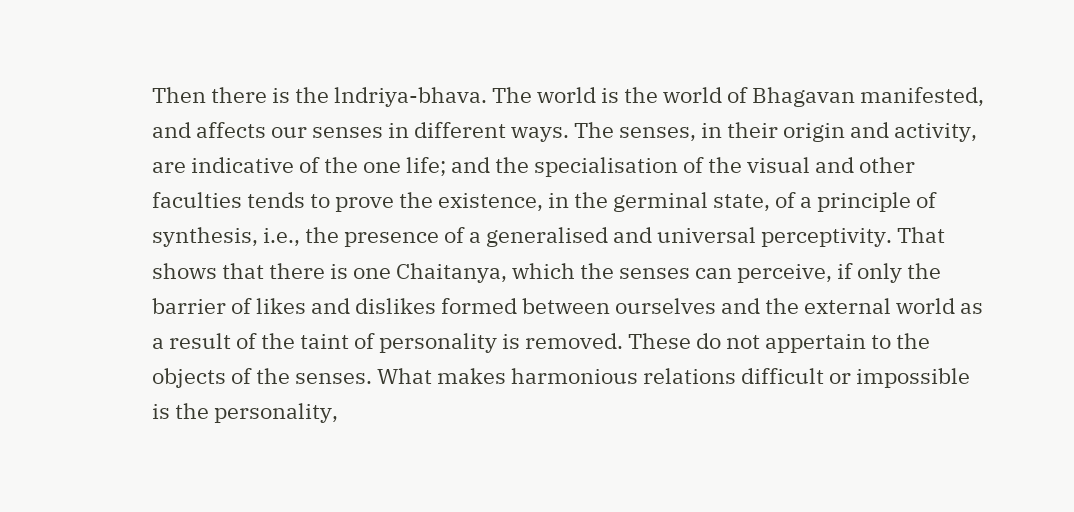Then there is the lndriya-bhava. The world is the world of Bhagavan manifested, and affects our senses in different ways. The senses, in their origin and activity, are indicative of the one life; and the specialisation of the visual and other faculties tends to prove the existence, in the germinal state, of a principle of synthesis, i.e., the presence of a generalised and universal perceptivity. That shows that there is one Chaitanya, which the senses can perceive, if only the barrier of likes and dislikes formed between ourselves and the external world as a result of the taint of personality is removed. These do not appertain to the objects of the senses. What makes harmonious relations difficult or impossible is the personality,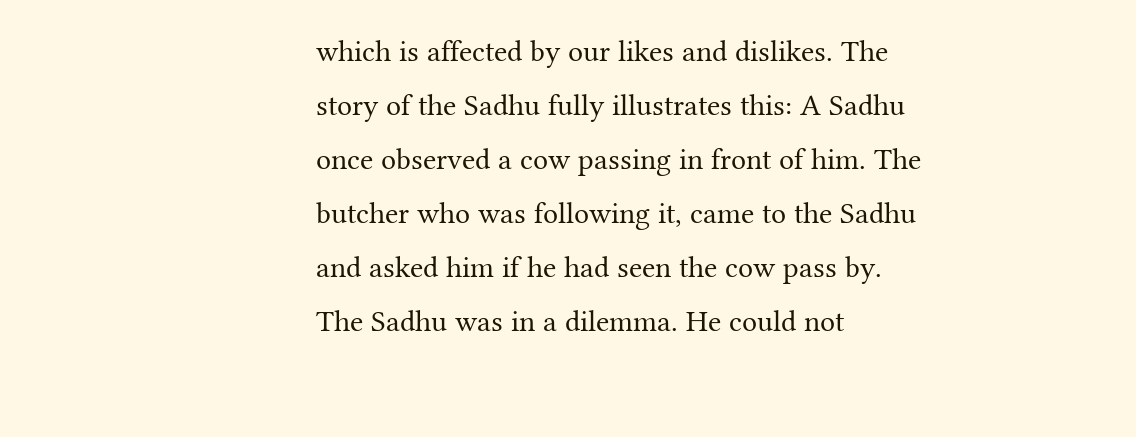which is affected by our likes and dislikes. The story of the Sadhu fully illustrates this: A Sadhu once observed a cow passing in front of him. The butcher who was following it, came to the Sadhu and asked him if he had seen the cow pass by. The Sadhu was in a dilemma. He could not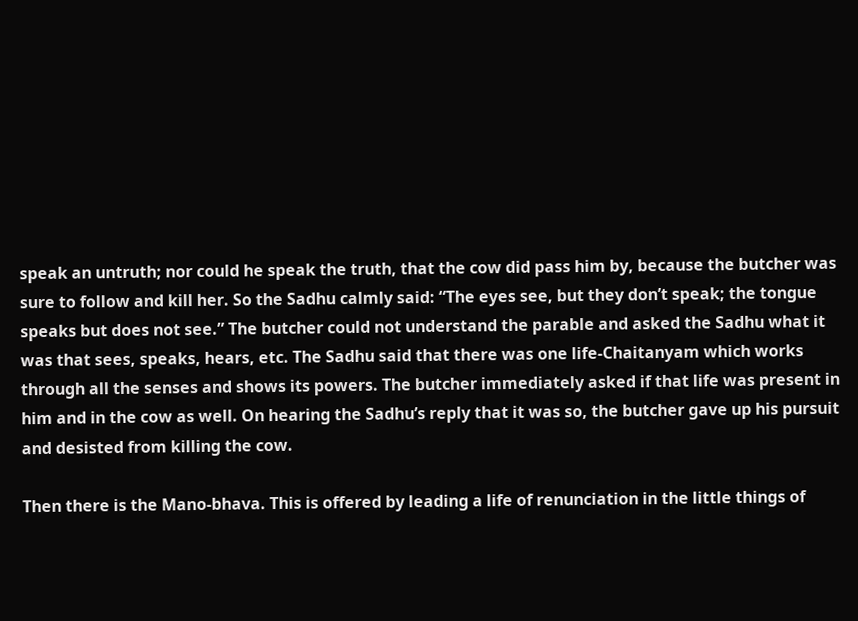speak an untruth; nor could he speak the truth, that the cow did pass him by, because the butcher was sure to follow and kill her. So the Sadhu calmly said: “The eyes see, but they don’t speak; the tongue speaks but does not see.” The butcher could not understand the parable and asked the Sadhu what it was that sees, speaks, hears, etc. The Sadhu said that there was one life-Chaitanyam which works through all the senses and shows its powers. The butcher immediately asked if that life was present in him and in the cow as well. On hearing the Sadhu’s reply that it was so, the butcher gave up his pursuit and desisted from killing the cow.

Then there is the Mano-bhava. This is offered by leading a life of renunciation in the little things of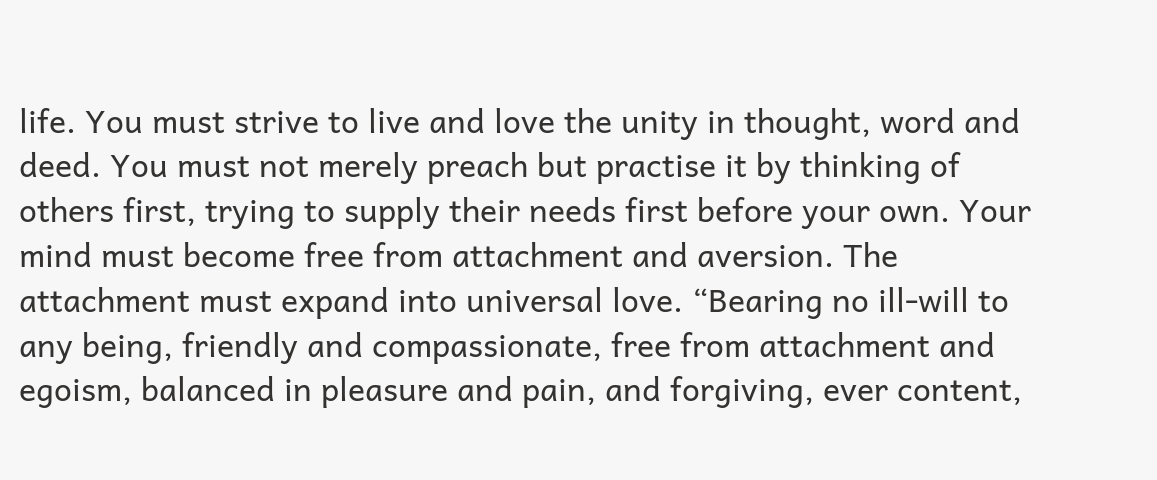life. You must strive to live and love the unity in thought, word and deed. You must not merely preach but practise it by thinking of others first, trying to supply their needs first before your own. Your mind must become free from attachment and aversion. The attachment must expand into universal love. “Bearing no ill-will to any being, friendly and compassionate, free from attachment and egoism, balanced in pleasure and pain, and forgiving, ever content,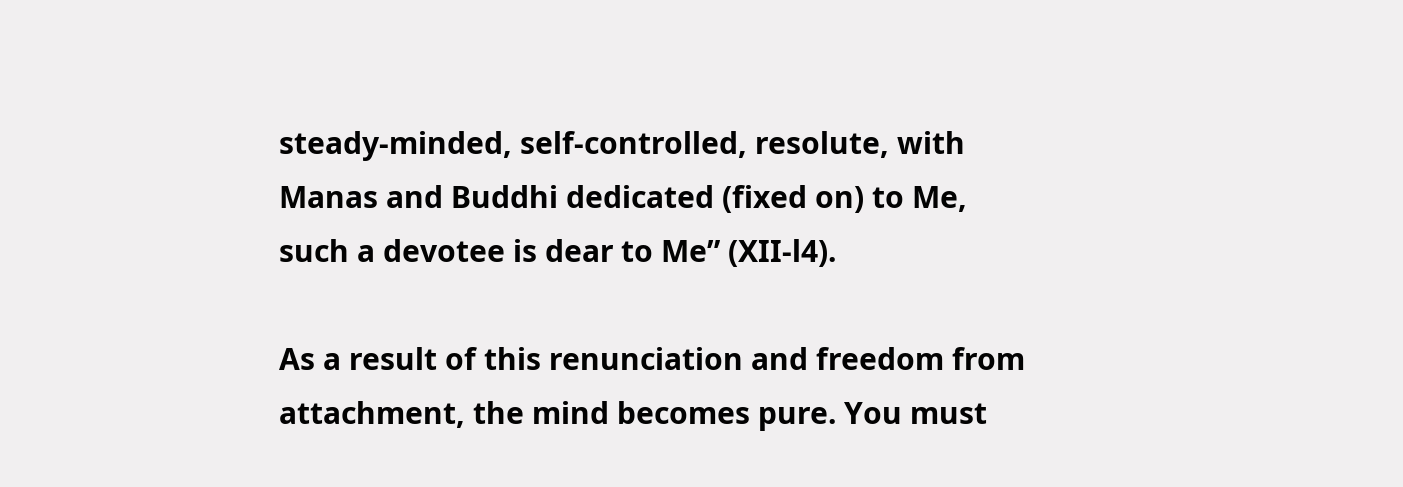steady-minded, self-controlled, resolute, with Manas and Buddhi dedicated (fixed on) to Me, such a devotee is dear to Me” (XII-l4).

As a result of this renunciation and freedom from attachment, the mind becomes pure. You must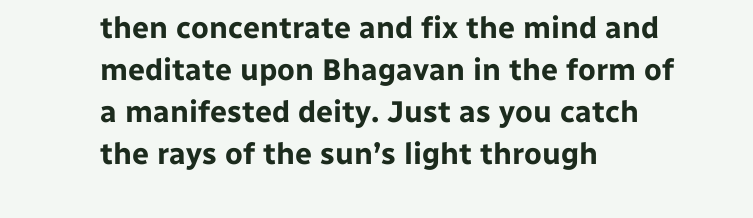then concentrate and fix the mind and meditate upon Bhagavan in the form of a manifested deity. Just as you catch the rays of the sun’s light through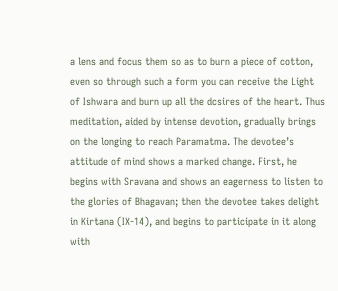a lens and focus them so as to burn a piece of cotton, even so through such a form you can receive the Light of Ishwara and burn up all the dcsires of the heart. Thus meditation, aided by intense devotion, gradually brings on the longing to reach Paramatma. The devotee’s attitude of mind shows a marked change. First, he begins with Sravana and shows an eagerness to listen to the glories of Bhagavan; then the devotee takes delight in Kirtana (IX-14), and begins to participate in it along with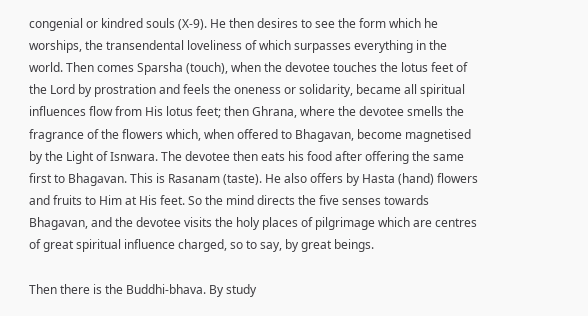congenial or kindred souls (X-9). He then desires to see the form which he worships, the transendental loveliness of which surpasses everything in the world. Then comes Sparsha (touch), when the devotee touches the lotus feet of the Lord by prostration and feels the oneness or solidarity, became all spiritual influences flow from His lotus feet; then Ghrana, where the devotee smells the fragrance of the flowers which, when offered to Bhagavan, become magnetised by the Light of Isnwara. The devotee then eats his food after offering the same first to Bhagavan. This is Rasanam (taste). He also offers by Hasta (hand) flowers and fruits to Him at His feet. So the mind directs the five senses towards Bhagavan, and the devotee visits the holy places of pilgrimage which are centres of great spiritual influence charged, so to say, by great beings.

Then there is the Buddhi-bhava. By study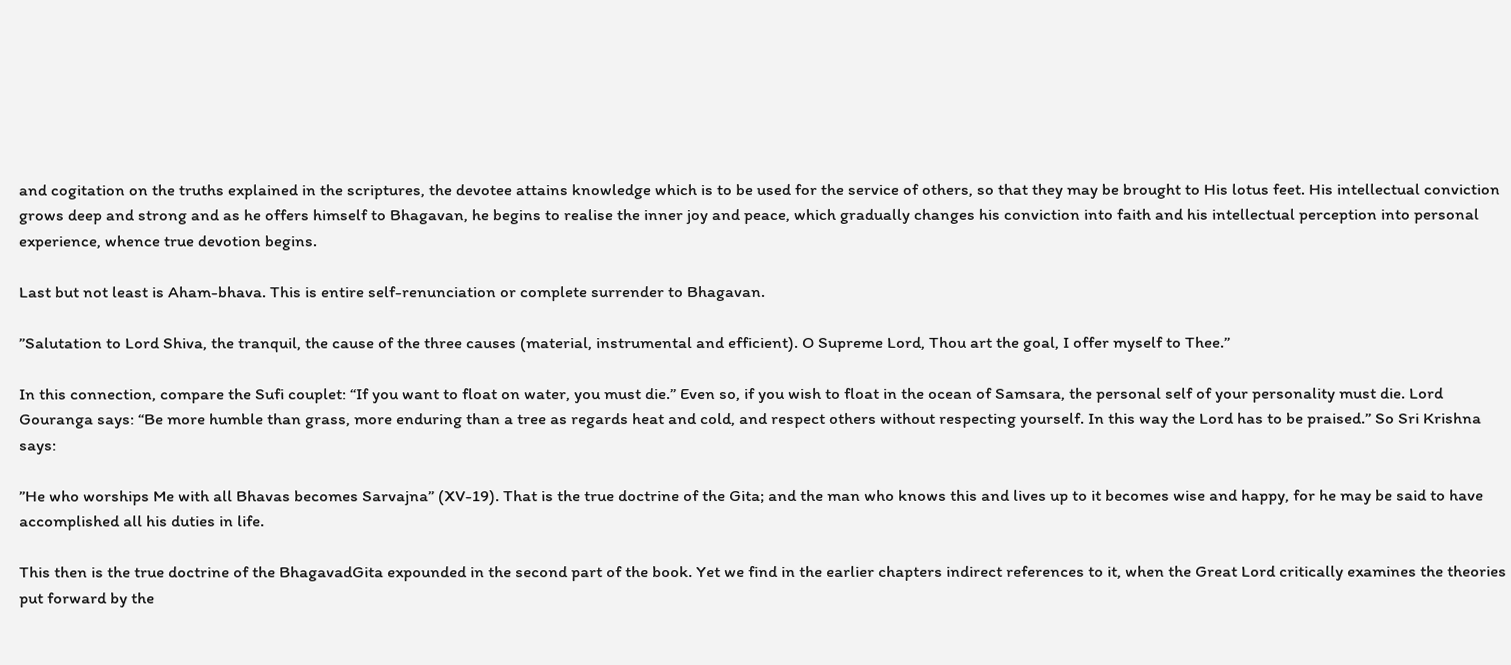and cogitation on the truths explained in the scriptures, the devotee attains knowledge which is to be used for the service of others, so that they may be brought to His lotus feet. His intellectual conviction grows deep and strong and as he offers himself to Bhagavan, he begins to realise the inner joy and peace, which gradually changes his conviction into faith and his intellectual perception into personal experience, whence true devotion begins.

Last but not least is Aham-bhava. This is entire self-renunciation or complete surrender to Bhagavan.

”Salutation to Lord Shiva, the tranquil, the cause of the three causes (material, instrumental and efficient). O Supreme Lord, Thou art the goal, I offer myself to Thee.”

In this connection, compare the Sufi couplet: “If you want to float on water, you must die.” Even so, if you wish to float in the ocean of Samsara, the personal self of your personality must die. Lord Gouranga says: “Be more humble than grass, more enduring than a tree as regards heat and cold, and respect others without respecting yourself. In this way the Lord has to be praised.” So Sri Krishna says:

”He who worships Me with all Bhavas becomes Sarvajna” (XV-19). That is the true doctrine of the Gita; and the man who knows this and lives up to it becomes wise and happy, for he may be said to have accomplished all his duties in life.

This then is the true doctrine of the BhagavadGita expounded in the second part of the book. Yet we find in the earlier chapters indirect references to it, when the Great Lord critically examines the theories put forward by the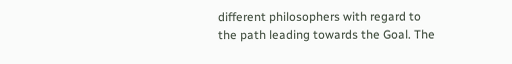different philosophers with regard to the path leading towards the Goal. The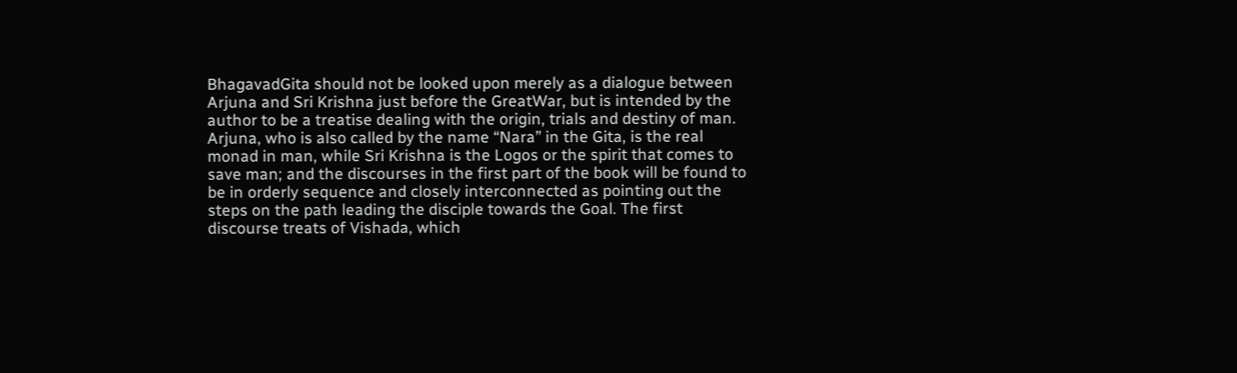BhagavadGita should not be looked upon merely as a dialogue between Arjuna and Sri Krishna just before the GreatWar, but is intended by the author to be a treatise dealing with the origin, trials and destiny of man. Arjuna, who is also called by the name “Nara” in the Gita, is the real monad in man, while Sri Krishna is the Logos or the spirit that comes to save man; and the discourses in the first part of the book will be found to be in orderly sequence and closely interconnected as pointing out the steps on the path leading the disciple towards the Goal. The first discourse treats of Vishada, which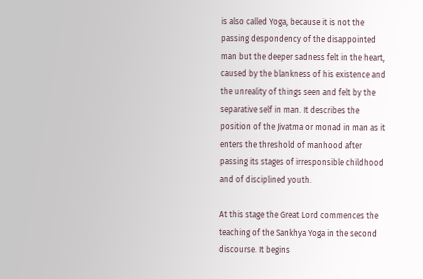is also called Yoga, because it is not the passing despondency of the disappointed man but the deeper sadness felt in the heart, caused by the blankness of his existence and the unreality of things seen and felt by the separative self in man. It describes the position of the Jivatma or monad in man as it enters the threshold of manhood after passing its stages of irresponsible childhood and of disciplined youth.

At this stage the Great Lord commences the teaching of the Sankhya Yoga in the second discourse. It begins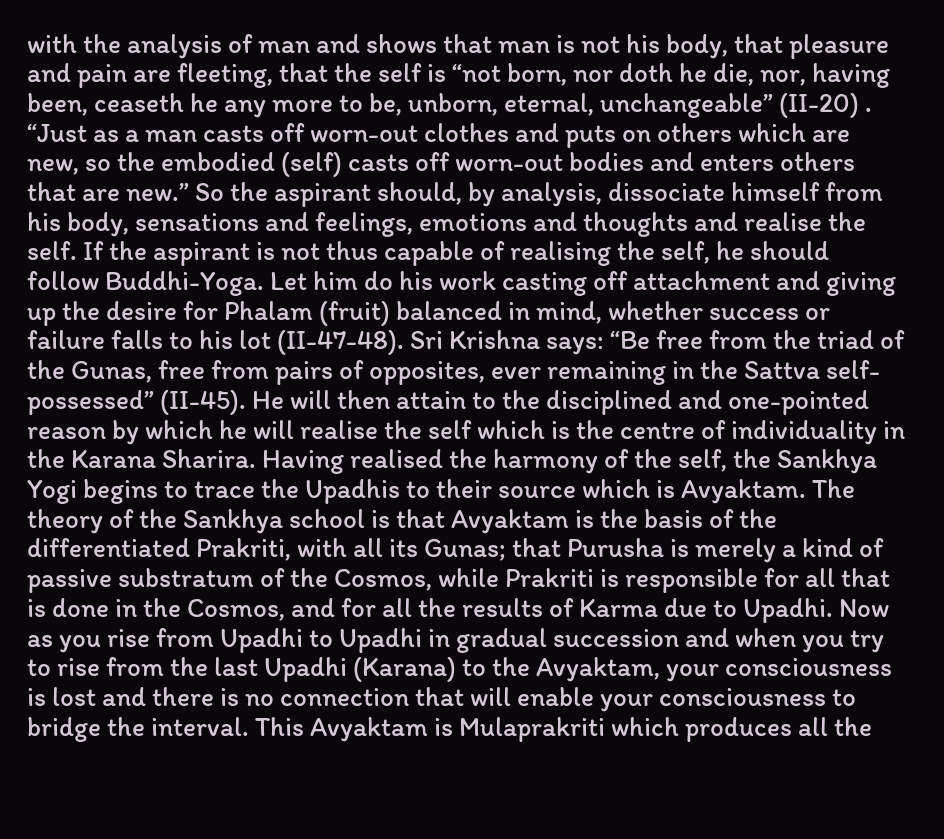with the analysis of man and shows that man is not his body, that pleasure and pain are fleeting, that the self is “not born, nor doth he die, nor, having been, ceaseth he any more to be, unborn, eternal, unchangeable” (II-20) . “Just as a man casts off worn-out clothes and puts on others which are new, so the embodied (self) casts off worn-out bodies and enters others that are new.” So the aspirant should, by analysis, dissociate himself from his body, sensations and feelings, emotions and thoughts and realise the self. If the aspirant is not thus capable of realising the self, he should follow Buddhi-Yoga. Let him do his work casting off attachment and giving up the desire for Phalam (fruit) balanced in mind, whether success or failure falls to his lot (II-47-48). Sri Krishna says: “Be free from the triad of the Gunas, free from pairs of opposites, ever remaining in the Sattva self-possessed” (II-45). He will then attain to the disciplined and one-pointed reason by which he will realise the self which is the centre of individuality in the Karana Sharira. Having realised the harmony of the self, the Sankhya Yogi begins to trace the Upadhis to their source which is Avyaktam. The theory of the Sankhya school is that Avyaktam is the basis of the differentiated Prakriti, with all its Gunas; that Purusha is merely a kind of passive substratum of the Cosmos, while Prakriti is responsible for all that is done in the Cosmos, and for all the results of Karma due to Upadhi. Now as you rise from Upadhi to Upadhi in gradual succession and when you try to rise from the last Upadhi (Karana) to the Avyaktam, your consciousness is lost and there is no connection that will enable your consciousness to bridge the interval. This Avyaktam is Mulaprakriti which produces all the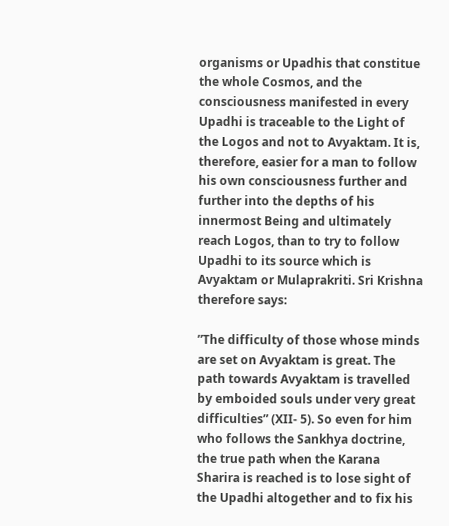organisms or Upadhis that constitue the whole Cosmos, and the consciousness manifested in every Upadhi is traceable to the Light of the Logos and not to Avyaktam. It is, therefore, easier for a man to follow his own consciousness further and further into the depths of his innermost Being and ultimately reach Logos, than to try to follow Upadhi to its source which is Avyaktam or Mulaprakriti. Sri Krishna therefore says:

”The difficulty of those whose minds are set on Avyaktam is great. The path towards Avyaktam is travelled by emboided souls under very great difficulties” (XII- 5). So even for him who follows the Sankhya doctrine, the true path when the Karana Sharira is reached is to lose sight of the Upadhi altogether and to fix his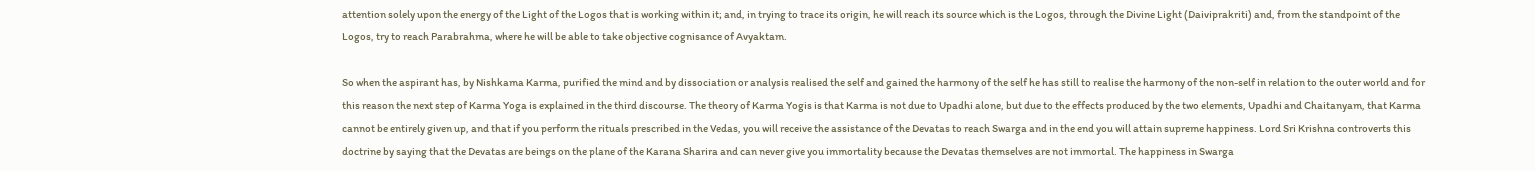attention solely upon the energy of the Light of the Logos that is working within it; and, in trying to trace its origin, he will reach its source which is the Logos, through the Divine Light (Daiviprakriti) and, from the standpoint of the Logos, try to reach Parabrahma, where he will be able to take objective cognisance of Avyaktam.

So when the aspirant has, by Nishkama Karma, purified the mind and by dissociation or analysis realised the self and gained the harmony of the self he has still to realise the harmony of the non-self in relation to the outer world and for this reason the next step of Karma Yoga is explained in the third discourse. The theory of Karma Yogis is that Karma is not due to Upadhi alone, but due to the effects produced by the two elements, Upadhi and Chaitanyam, that Karma cannot be entirely given up, and that if you perform the rituals prescribed in the Vedas, you will receive the assistance of the Devatas to reach Swarga and in the end you will attain supreme happiness. Lord Sri Krishna controverts this doctrine by saying that the Devatas are beings on the plane of the Karana Sharira and can never give you immortality because the Devatas themselves are not immortal. The happiness in Swarga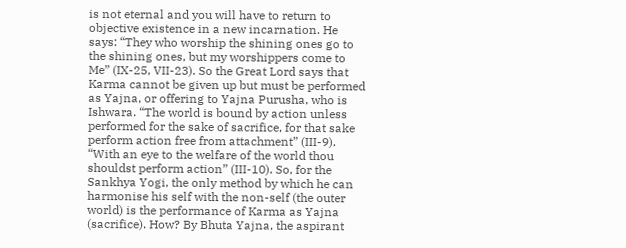is not eternal and you will have to return to objective existence in a new incarnation. He says: “They who worship the shining ones go to the shining ones, but my worshippers come to Me” (IX-25, VII-23). So the Great Lord says that Karma cannot be given up but must be performed as Yajna, or offering to Yajna Purusha, who is Ishwara. “The world is bound by action unless performed for the sake of sacrifice, for that sake perform action free from attachment” (III-9). “With an eye to the welfare of the world thou shouldst perform action” (III-10). So, for the Sankhya Yogi, the only method by which he can harmonise his self with the non-self (the outer world) is the performance of Karma as Yajna (sacrifice). How? By Bhuta Yajna, the aspirant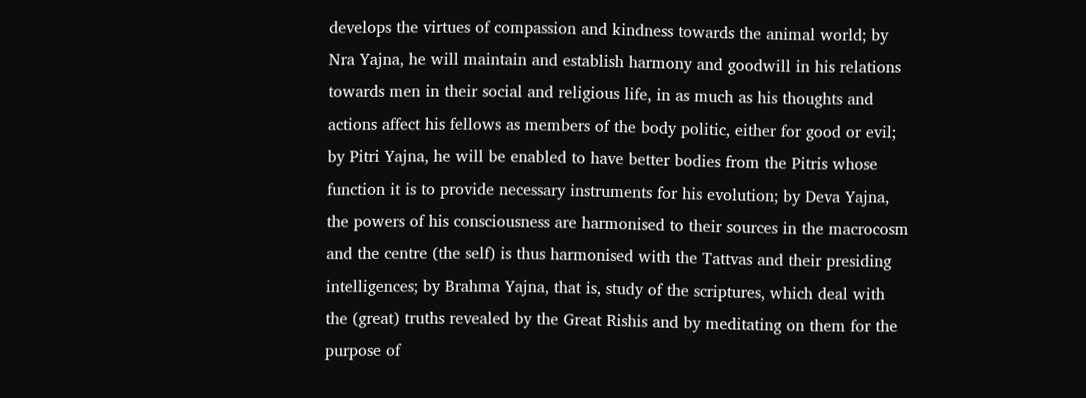develops the virtues of compassion and kindness towards the animal world; by Nra Yajna, he will maintain and establish harmony and goodwill in his relations towards men in their social and religious life, in as much as his thoughts and actions affect his fellows as members of the body politic, either for good or evil; by Pitri Yajna, he will be enabled to have better bodies from the Pitris whose function it is to provide necessary instruments for his evolution; by Deva Yajna, the powers of his consciousness are harmonised to their sources in the macrocosm and the centre (the self) is thus harmonised with the Tattvas and their presiding intelligences; by Brahma Yajna, that is, study of the scriptures, which deal with the (great) truths revealed by the Great Rishis and by meditating on them for the purpose of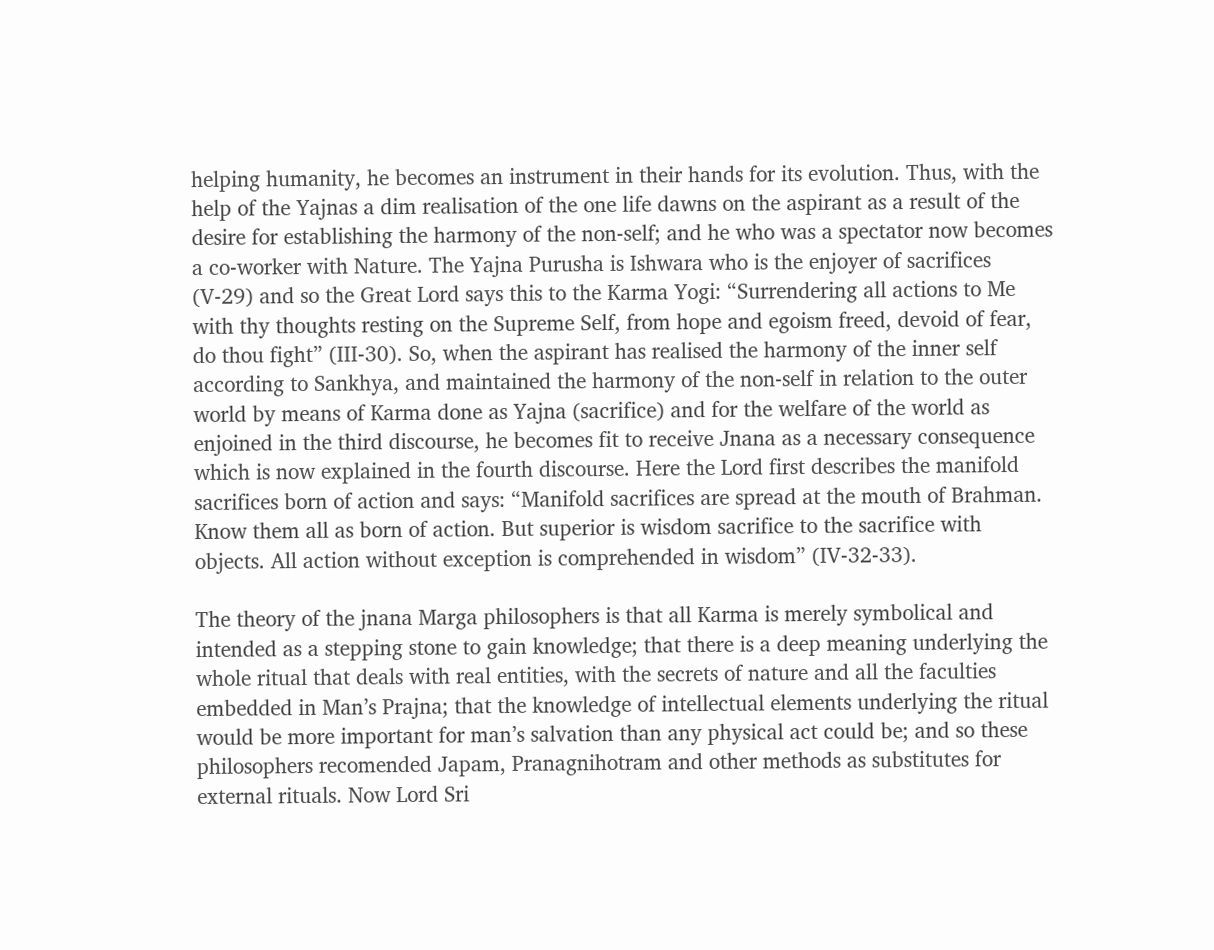helping humanity, he becomes an instrument in their hands for its evolution. Thus, with the help of the Yajnas a dim realisation of the one life dawns on the aspirant as a result of the desire for establishing the harmony of the non-self; and he who was a spectator now becomes a co-worker with Nature. The Yajna Purusha is Ishwara who is the enjoyer of sacrifices (V-29) and so the Great Lord says this to the Karma Yogi: “Surrendering all actions to Me with thy thoughts resting on the Supreme Self, from hope and egoism freed, devoid of fear, do thou fight” (III-30). So, when the aspirant has realised the harmony of the inner self according to Sankhya, and maintained the harmony of the non-self in relation to the outer world by means of Karma done as Yajna (sacrifice) and for the welfare of the world as enjoined in the third discourse, he becomes fit to receive Jnana as a necessary consequence which is now explained in the fourth discourse. Here the Lord first describes the manifold sacrifices born of action and says: “Manifold sacrifices are spread at the mouth of Brahman. Know them all as born of action. But superior is wisdom sacrifice to the sacrifice with objects. All action without exception is comprehended in wisdom” (IV-32-33).

The theory of the jnana Marga philosophers is that all Karma is merely symbolical and intended as a stepping stone to gain knowledge; that there is a deep meaning underlying the whole ritual that deals with real entities, with the secrets of nature and all the faculties embedded in Man’s Prajna; that the knowledge of intellectual elements underlying the ritual would be more important for man’s salvation than any physical act could be; and so these philosophers recomended Japam, Pranagnihotram and other methods as substitutes for external rituals. Now Lord Sri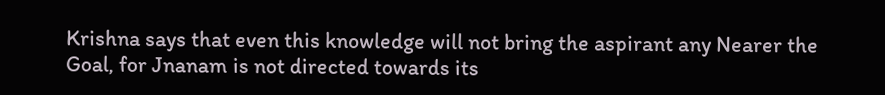Krishna says that even this knowledge will not bring the aspirant any Nearer the Goal, for Jnanam is not directed towards its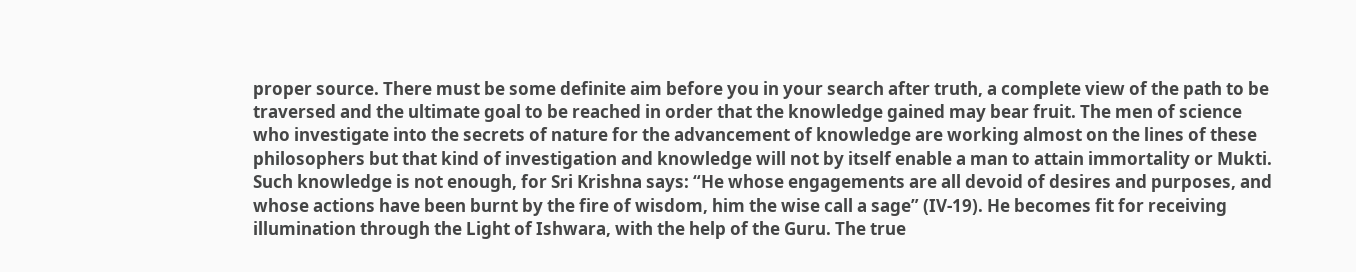proper source. There must be some definite aim before you in your search after truth, a complete view of the path to be traversed and the ultimate goal to be reached in order that the knowledge gained may bear fruit. The men of science who investigate into the secrets of nature for the advancement of knowledge are working almost on the lines of these philosophers but that kind of investigation and knowledge will not by itself enable a man to attain immortality or Mukti. Such knowledge is not enough, for Sri Krishna says: “He whose engagements are all devoid of desires and purposes, and whose actions have been burnt by the fire of wisdom, him the wise call a sage” (IV-19). He becomes fit for receiving illumination through the Light of Ishwara, with the help of the Guru. The true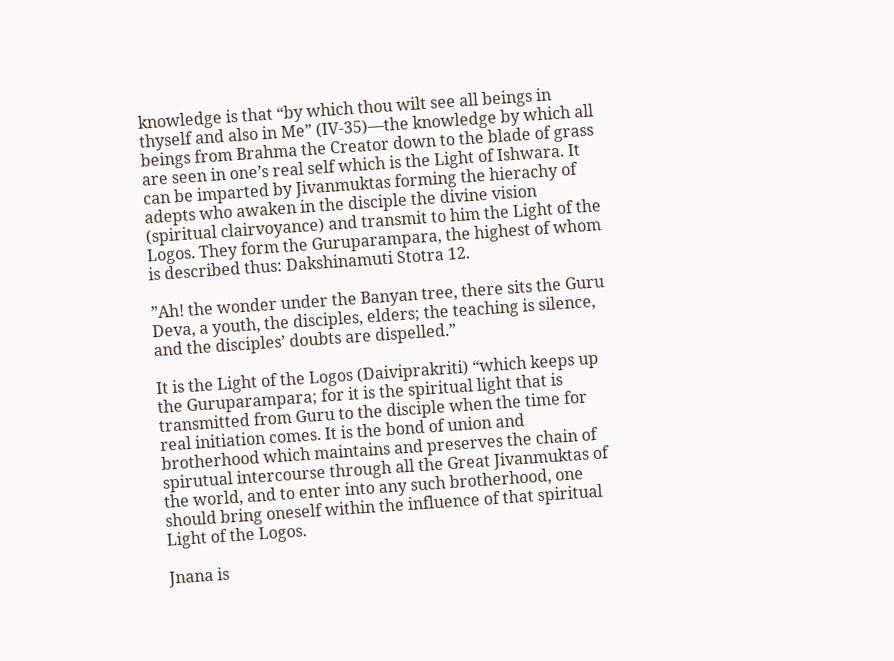knowledge is that “by which thou wilt see all beings in thyself and also in Me” (IV-35)—the knowledge by which all beings from Brahma the Creator down to the blade of grass are seen in one’s real self which is the Light of Ishwara. It can be imparted by Jivanmuktas forming the hierachy of adepts who awaken in the disciple the divine vision (spiritual clairvoyance) and transmit to him the Light of the Logos. They form the Guruparampara, the highest of whom is described thus: Dakshinamuti Stotra 12.

”Ah! the wonder under the Banyan tree, there sits the Guru Deva, a youth, the disciples, elders; the teaching is silence, and the disciples’ doubts are dispelled.”

It is the Light of the Logos (Daiviprakriti) “which keeps up the Guruparampara; for it is the spiritual light that is transmitted from Guru to the disciple when the time for real initiation comes. It is the bond of union and brotherhood which maintains and preserves the chain of spirutual intercourse through all the Great Jivanmuktas of the world, and to enter into any such brotherhood, one should bring oneself within the influence of that spiritual Light of the Logos.

Jnana is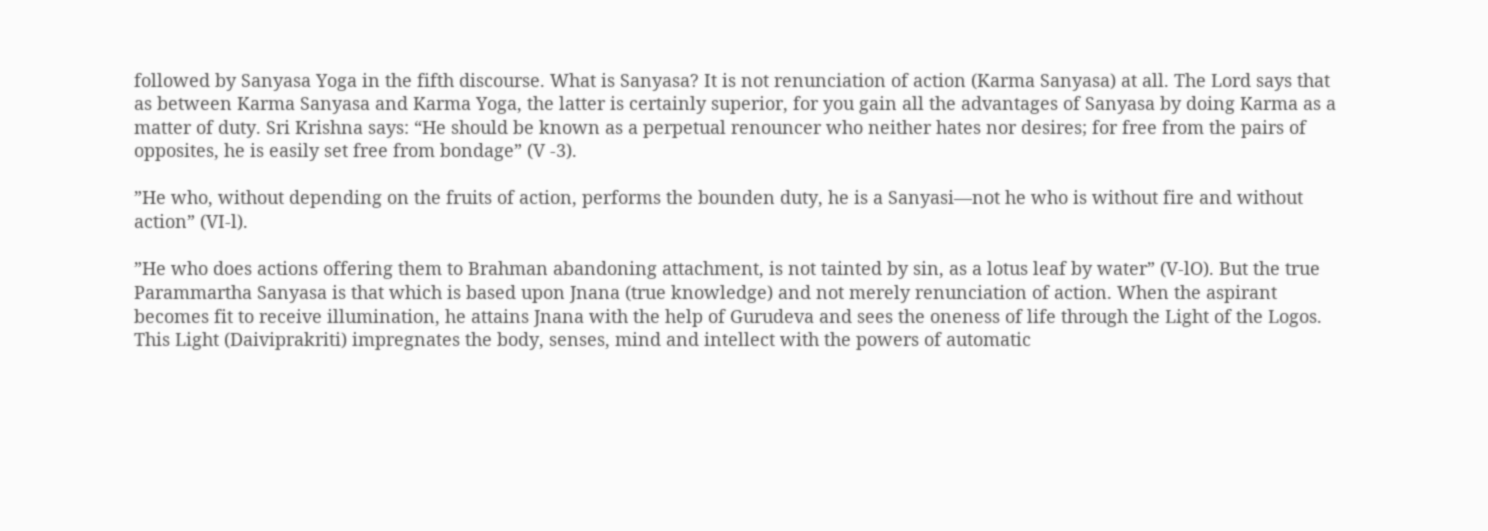followed by Sanyasa Yoga in the fifth discourse. What is Sanyasa? It is not renunciation of action (Karma Sanyasa) at all. The Lord says that as between Karma Sanyasa and Karma Yoga, the latter is certainly superior, for you gain all the advantages of Sanyasa by doing Karma as a matter of duty. Sri Krishna says: “He should be known as a perpetual renouncer who neither hates nor desires; for free from the pairs of opposites, he is easily set free from bondage” (V -3).

”He who, without depending on the fruits of action, performs the bounden duty, he is a Sanyasi—not he who is without fire and without action” (VI-l).

”He who does actions offering them to Brahman abandoning attachment, is not tainted by sin, as a lotus leaf by water” (V-lO). But the true Parammartha Sanyasa is that which is based upon Jnana (true knowledge) and not merely renunciation of action. When the aspirant becomes fit to receive illumination, he attains Jnana with the help of Gurudeva and sees the oneness of life through the Light of the Logos. This Light (Daiviprakriti) impregnates the body, senses, mind and intellect with the powers of automatic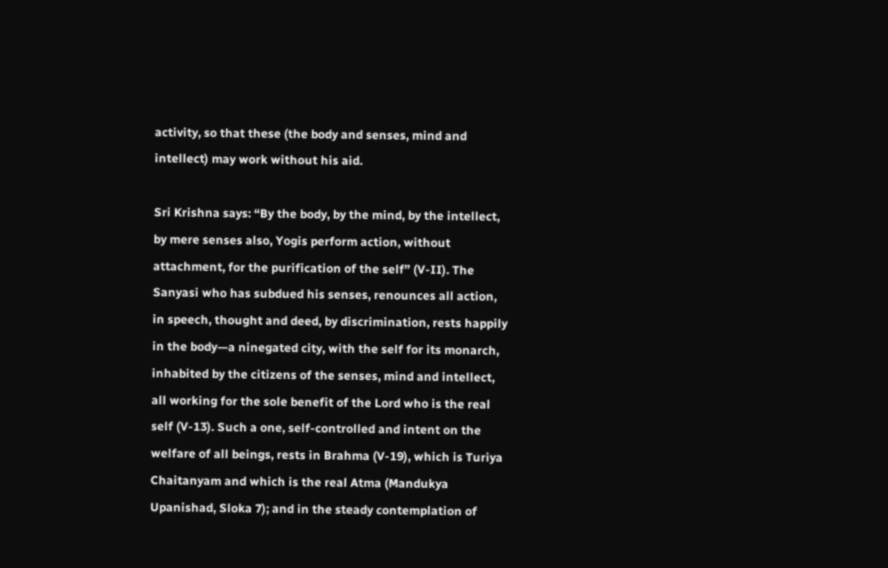activity, so that these (the body and senses, mind and intellect) may work without his aid.

Sri Krishna says: “By the body, by the mind, by the intellect, by mere senses also, Yogis perform action, without attachment, for the purification of the self” (V-II). The Sanyasi who has subdued his senses, renounces all action, in speech, thought and deed, by discrimination, rests happily in the body—a ninegated city, with the self for its monarch, inhabited by the citizens of the senses, mind and intellect, all working for the sole benefit of the Lord who is the real self (V-13). Such a one, self-controlled and intent on the welfare of all beings, rests in Brahma (V-19), which is Turiya Chaitanyam and which is the real Atma (Mandukya Upanishad, Sloka 7); and in the steady contemplation of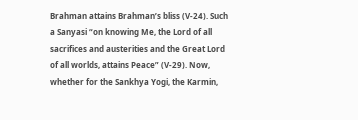Brahman attains Brahman’s bliss (V-24). Such a Sanyasi “on knowing Me, the Lord of all sacrifices and austerities and the Great Lord of all worlds, attains Peace” (V-29). Now, whether for the Sankhya Yogi, the Karmin,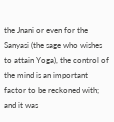the Jnani or even for the Sanyasi (the sage who wishes to attain Yoga), the control of the mind is an important factor to be reckoned with; and it was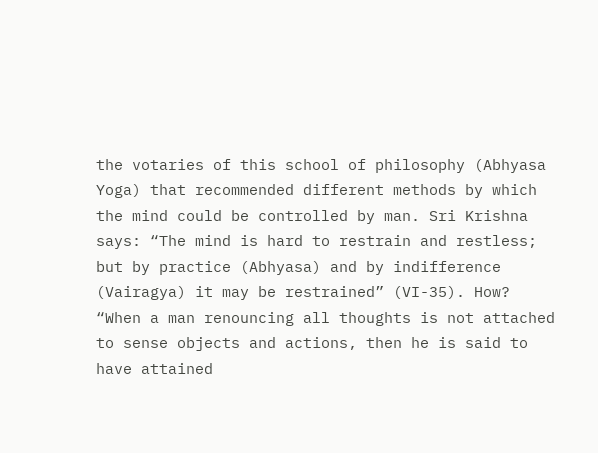the votaries of this school of philosophy (Abhyasa Yoga) that recommended different methods by which the mind could be controlled by man. Sri Krishna says: “The mind is hard to restrain and restless; but by practice (Abhyasa) and by indifference (Vairagya) it may be restrained” (VI-35). How? “When a man renouncing all thoughts is not attached to sense objects and actions, then he is said to have attained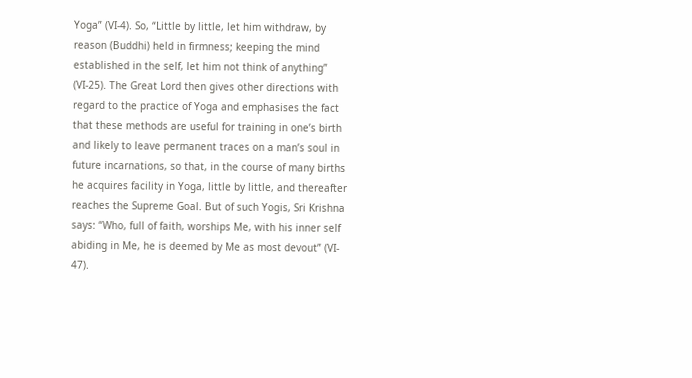Yoga” (VI-4). So, “Little by little, let him withdraw, by reason (Buddhi) held in firmness; keeping the mind established in the self, let him not think of anything” (VI-25). The Great Lord then gives other directions with regard to the practice of Yoga and emphasises the fact that these methods are useful for training in one’s birth and likely to leave permanent traces on a man’s soul in future incarnations, so that, in the course of many births he acquires facility in Yoga, little by little, and thereafter reaches the Supreme Goal. But of such Yogis, Sri Krishna says: “Who, full of faith, worships Me, with his inner self abiding in Me, he is deemed by Me as most devout” (VI- 47).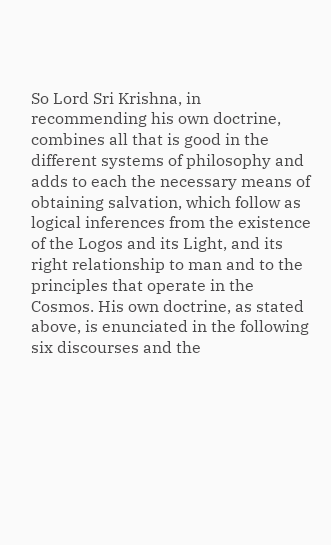So Lord Sri Krishna, in recommending his own doctrine, combines all that is good in the different systems of philosophy and adds to each the necessary means of obtaining salvation, which follow as logical inferences from the existence of the Logos and its Light, and its right relationship to man and to the principles that operate in the Cosmos. His own doctrine, as stated above, is enunciated in the following six discourses and the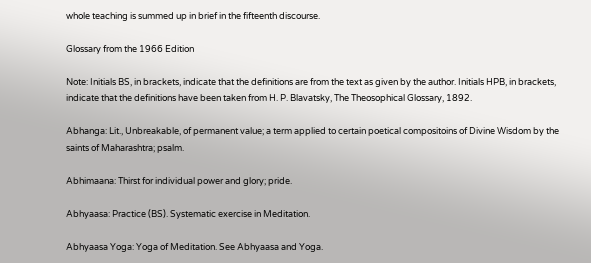whole teaching is summed up in brief in the fifteenth discourse.

Glossary from the 1966 Edition

Note: Initials BS, in brackets, indicate that the definitions are from the text as given by the author. Initials HPB, in brackets, indicate that the definitions have been taken from H. P. Blavatsky, The Theosophical Glossary, 1892.

Abhanga: Lit., Unbreakable, of permanent value; a term applied to certain poetical compositoins of Divine Wisdom by the saints of Maharashtra; psalm.

Abhimaana: Thirst for individual power and glory; pride.

Abhyaasa: Practice (BS). Systematic exercise in Meditation.

Abhyaasa Yoga: Yoga of Meditation. See Abhyaasa and Yoga.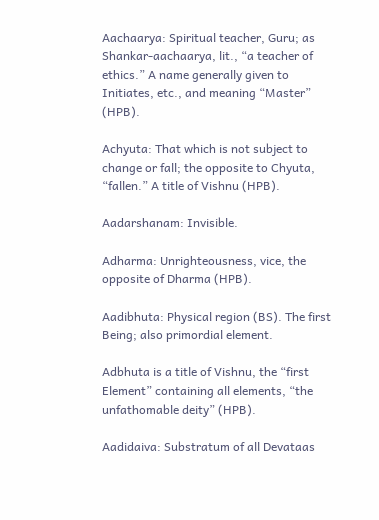Aachaarya: Spiritual teacher, Guru; as Shankar-aachaarya, lit., “a teacher of ethics.” A name generally given to Initiates, etc., and meaning “Master” (HPB).

Achyuta: That which is not subject to change or fall; the opposite to Chyuta, “fallen.” A title of Vishnu (HPB).

Aadarshanam: Invisible.

Adharma: Unrighteousness, vice, the opposite of Dharma (HPB).

Aadibhuta: Physical region (BS). The first Being; also primordial element.

Adbhuta is a title of Vishnu, the “first Element” containing all elements, “the unfathomable deity” (HPB).

Aadidaiva: Substratum of all Devataas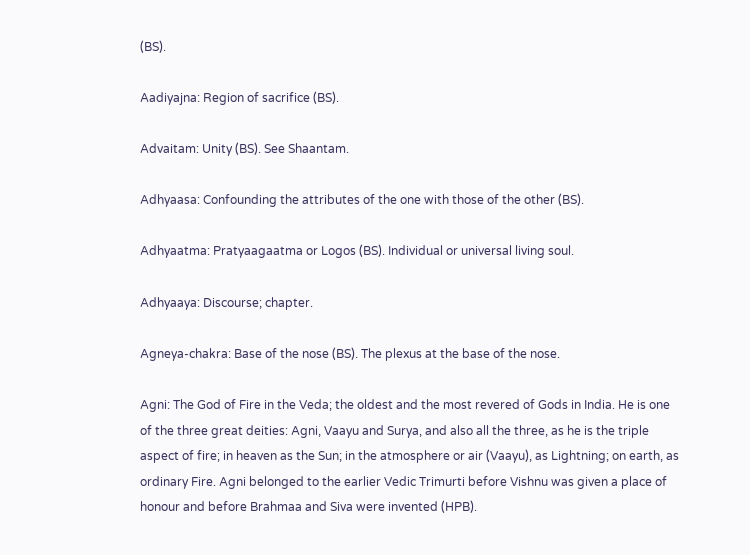(BS).

Aadiyajna: Region of sacrifice (BS).

Advaitam: Unity (BS). See Shaantam.

Adhyaasa: Confounding the attributes of the one with those of the other (BS).

Adhyaatma: Pratyaagaatma or Logos (BS). Individual or universal living soul.

Adhyaaya: Discourse; chapter.

Agneya-chakra: Base of the nose (BS). The plexus at the base of the nose.

Agni: The God of Fire in the Veda; the oldest and the most revered of Gods in India. He is one of the three great deities: Agni, Vaayu and Surya, and also all the three, as he is the triple aspect of fire; in heaven as the Sun; in the atmosphere or air (Vaayu), as Lightning; on earth, as ordinary Fire. Agni belonged to the earlier Vedic Trimurti before Vishnu was given a place of honour and before Brahmaa and Siva were invented (HPB).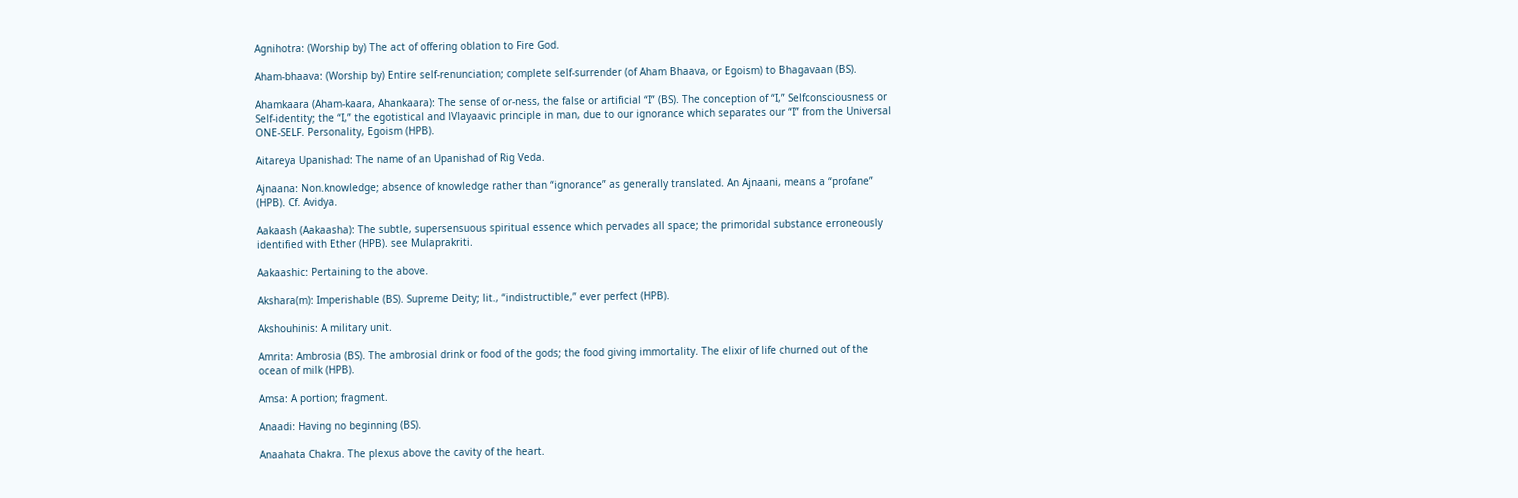Agnihotra: (Worship by) The act of offering oblation to Fire God.

Aham-bhaava: (Worship by) Entire self-renunciation; complete self-surrender (of Aham Bhaava, or Egoism) to Bhagavaan (BS).

Ahamkaara (Aham-kaara, Ahankaara): The sense of or-ness, the false or artificial “I” (BS). The conception of “I,” Selfconsciousness or Self-identity; the “I,” the egotistical and lVlayaavic principle in man, due to our ignorance which separates our “I” from the Universal ONE-SELF. Personality, Egoism (HPB).

Aitareya Upanishad: The name of an Upanishad of Rig Veda.

Ajnaana: Non.knowledge; absence of knowledge rather than “ignorance” as generally translated. An Ajnaani, means a “profane” (HPB). Cf. Avidya.

Aakaash (Aakaasha): The subtle, supersensuous spiritual essence which pervades all space; the primoridal substance erroneously identified with Ether (HPB). see Mulaprakriti.

Aakaashic: Pertaining to the above.

Akshara(m): Imperishable (BS). Supreme Deity; lit., “indistructible,” ever perfect (HPB).

Akshouhinis: A military unit.

Amrita: Ambrosia (BS). The ambrosial drink or food of the gods; the food giving immortality. The elixir of life churned out of the ocean of milk (HPB).

Amsa: A portion; fragment.

Anaadi: Having no beginning (BS).

Anaahata Chakra. The plexus above the cavity of the heart.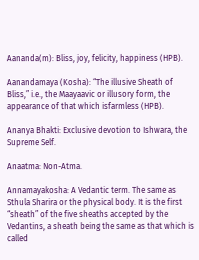Aananda(m): Bliss, joy, felicity, happiness (HPB).

Aanandamaya (Kosha): “The illusive Sheath of Bliss,” i.e., the Maayaavic or illusory form, the appearance of that which isfarmless (HPB).

Ananya Bhakti: Exclusive devotion to Ishwara, the Supreme Self.

Anaatma: Non-Atma.

Annamayakosha: A Vedantic term. The same as Sthula Sharira or the physical body. It is the first “sheath” of the five sheaths accepted by the Vedantins, a sheath being the same as that which is called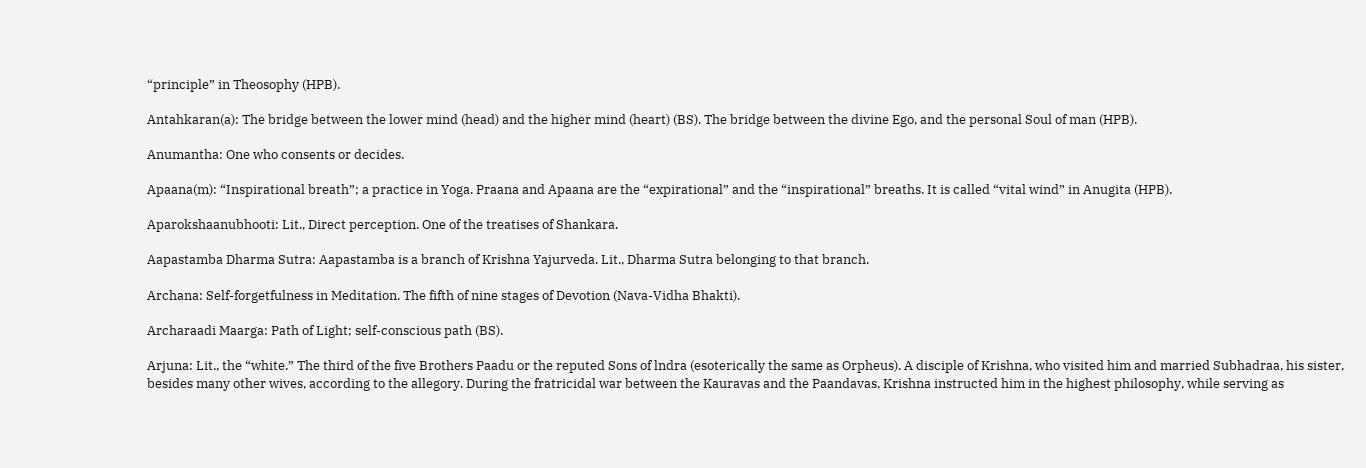“principle” in Theosophy (HPB).

Antahkaran(a): The bridge between the lower mind (head) and the higher mind (heart) (BS). The bridge between the divine Ego, and the personal Soul of man (HPB).

Anumantha: One who consents or decides.

Apaana(m): “Inspirational breath”; a practice in Yoga. Praana and Apaana are the “expirational” and the “inspirational” breaths. It is called “vital wind” in Anugita (HPB).

Aparokshaanubhooti: Lit., Direct perception. One of the treatises of Shankara.

Aapastamba Dharma Sutra: Aapastamba is a branch of Krishna Yajurveda. Lit., Dharma Sutra belonging to that branch.

Archana: Self-forgetfulness in Meditation. The fifth of nine stages of Devotion (Nava-Vidha Bhakti).

Archaraadi Maarga: Path of Light; self-conscious path (BS).

Arjuna: Lit., the “white.” The third of the five Brothers Paadu or the reputed Sons of lndra (esoterically the same as Orpheus). A disciple of Krishna, who visited him and married Subhadraa, his sister, besides many other wives, according to the allegory. During the fratricidal war between the Kauravas and the Paandavas, Krishna instructed him in the highest philosophy, while serving as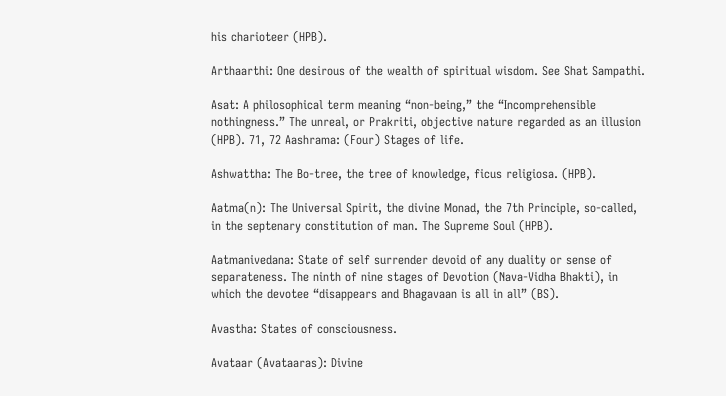his charioteer (HPB).

Arthaarthi: One desirous of the wealth of spiritual wisdom. See Shat Sampathi.

Asat: A philosophical term meaning “non-being,” the “Incomprehensible nothingness.” The unreal, or Prakriti, objective nature regarded as an illusion (HPB). 71, 72 Aashrama: (Four) Stages of life.

Ashwattha: The Bo-tree, the tree of knowledge, ficus religiosa. (HPB).

Aatma(n): The Universal Spirit, the divine Monad, the 7th Principle, so-called, in the septenary constitution of man. The Supreme Soul (HPB).

Aatmanivedana: State of self surrender devoid of any duality or sense of separateness. The ninth of nine stages of Devotion (Nava-Vidha Bhakti), in which the devotee “disappears and Bhagavaan is all in all” (BS).

Avastha: States of consciousness.

Avataar (Avataaras): Divine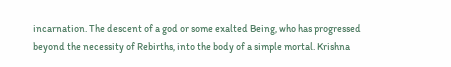incarnation. The descent of a god or some exalted Being, who has progressed beyond the necessity of Rebirths, into the body of a simple mortal. Krishna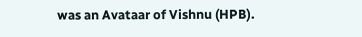was an Avataar of Vishnu (HPB).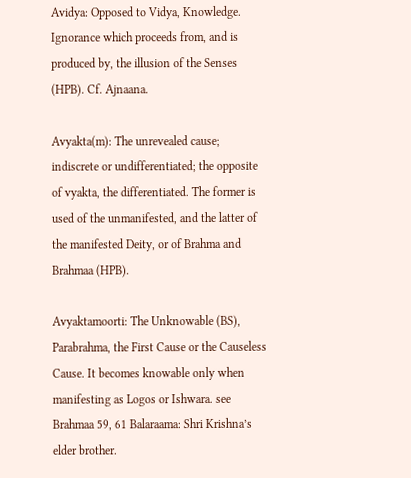Avidya: Opposed to Vidya, Knowledge. Ignorance which proceeds from, and is produced by, the illusion of the Senses (HPB). Cf. Ajnaana.

Avyakta(m): The unrevealed cause; indiscrete or undifferentiated; the opposite of vyakta, the differentiated. The former is used of the unmanifested, and the latter of the manifested Deity, or of Brahma and Brahmaa (HPB).

Avyaktamoorti: The Unknowable (BS), Parabrahma, the First Cause or the Causeless Cause. It becomes knowable only when manifesting as Logos or Ishwara. see Brahmaa 59, 61 Balaraama: Shri Krishna’s elder brother.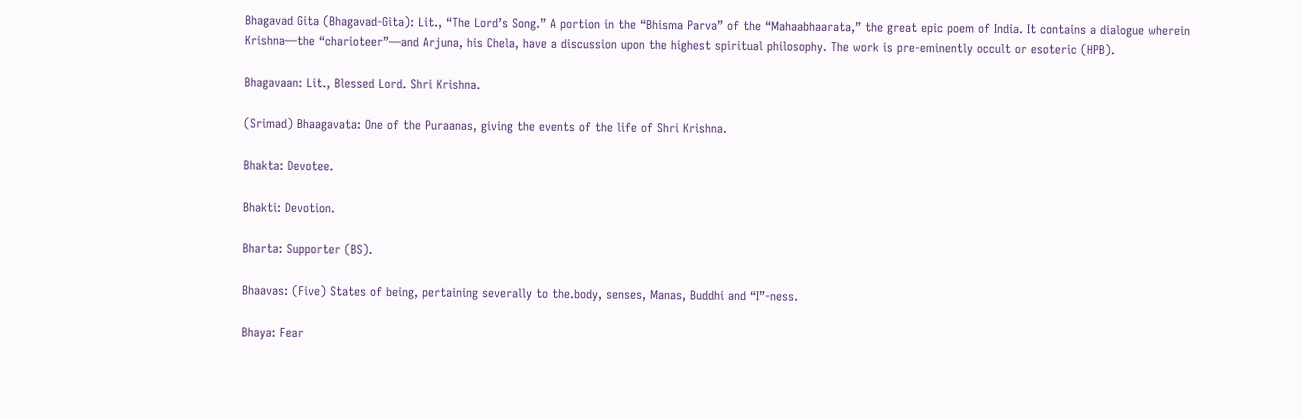Bhagavad Gita (Bhagavad-Gita): Lit., “The Lord’s Song.” A portion in the “Bhisma Parva” of the “Mahaabhaarata,” the great epic poem of India. It contains a dialogue wherein Krishna—the “charioteer”—and Arjuna, his Chela, have a discussion upon the highest spiritual philosophy. The work is pre-eminently occult or esoteric (HPB).

Bhagavaan: Lit., Blessed Lord. Shri Krishna.

(Srimad) Bhaagavata: One of the Puraanas, giving the events of the life of Shri Krishna.

Bhakta: Devotee.

Bhakti: Devotion.

Bharta: Supporter (BS).

Bhaavas: (Five) States of being, pertaining severally to the.body, senses, Manas, Buddhi and “I”-ness.

Bhaya: Fear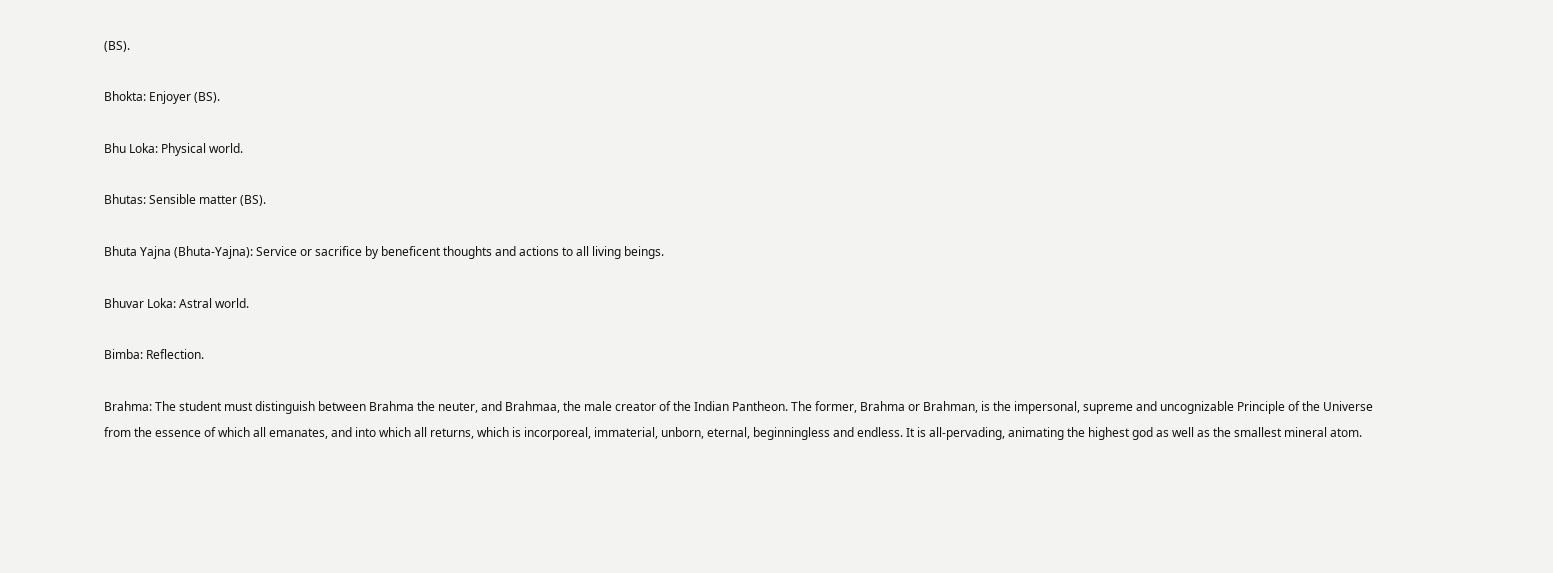(BS).

Bhokta: Enjoyer (BS).

Bhu Loka: Physical world.

Bhutas: Sensible matter (BS).

Bhuta Yajna (Bhuta-Yajna): Service or sacrifice by beneficent thoughts and actions to all living beings.

Bhuvar Loka: Astral world.

Bimba: Reflection.

Brahma: The student must distinguish between Brahma the neuter, and Brahmaa, the male creator of the Indian Pantheon. The former, Brahma or Brahman, is the impersonal, supreme and uncognizable Principle of the Universe from the essence of which all emanates, and into which all returns, which is incorporeal, immaterial, unborn, eternal, beginningless and endless. It is all-pervading, animating the highest god as well as the smallest mineral atom.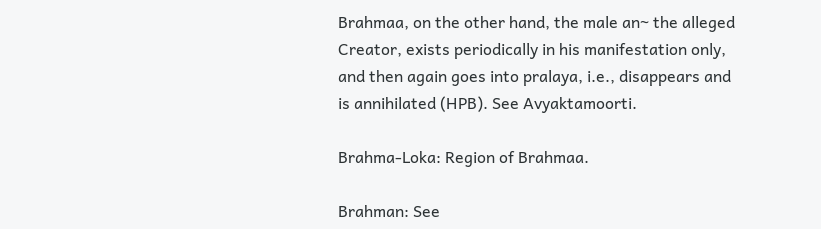Brahmaa, on the other hand, the male an~ the alleged Creator, exists periodically in his manifestation only, and then again goes into pralaya, i.e., disappears and is annihilated (HPB). See Avyaktamoorti.

Brahma-Loka: Region of Brahmaa.

Brahman: See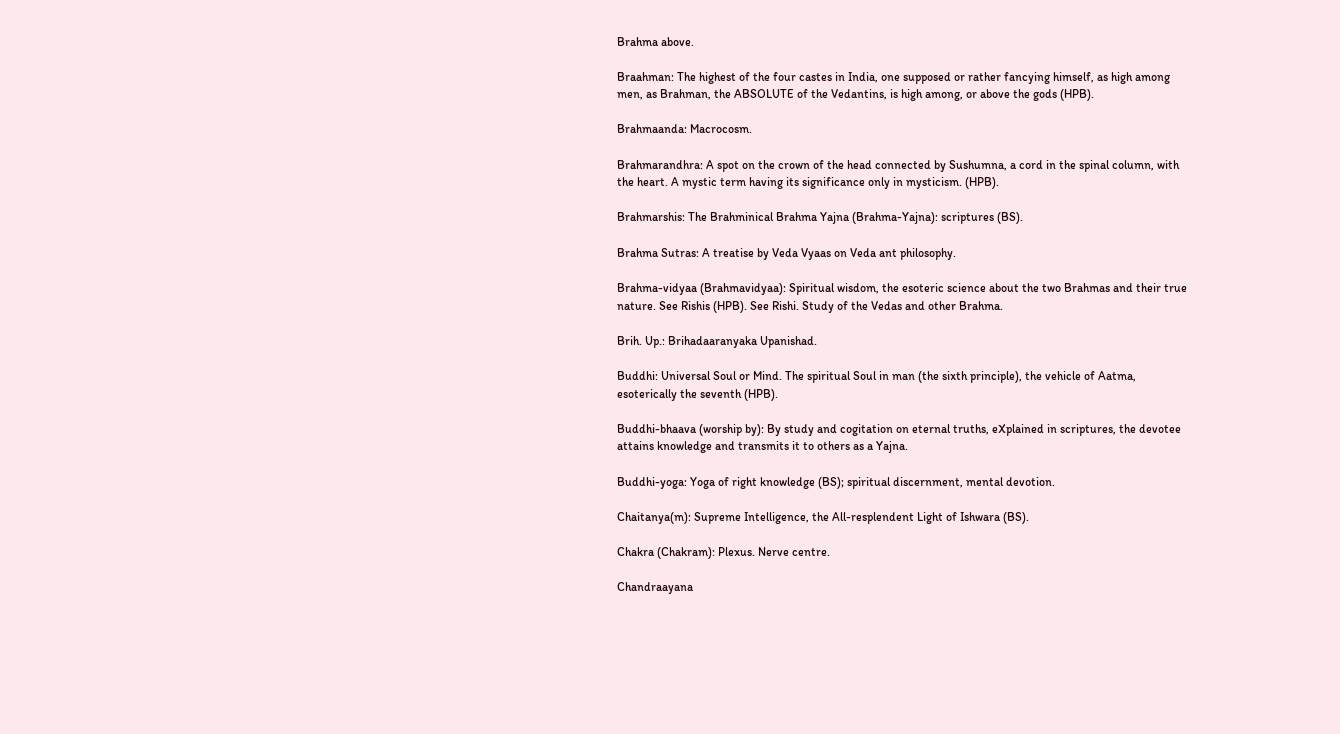Brahma above.

Braahman: The highest of the four castes in India, one supposed or rather fancying himself, as high among men, as Brahman, the ABSOLUTE of the Vedantins, is high among, or above the gods (HPB).

Brahmaanda: Macrocosm.

Brahmarandhra: A spot on the crown of the head connected by Sushumna, a cord in the spinal column, with the heart. A mystic term having its significance only in mysticism. (HPB).

Brahmarshis: The Brahminical Brahma Yajna (Brahma-Yajna): scriptures (BS).

Brahma Sutras: A treatise by Veda Vyaas on Veda ant philosophy.

Brahma-vidyaa (Brahmavidyaa): Spiritual wisdom, the esoteric science about the two Brahmas and their true nature. See Rishis (HPB). See Rishi. Study of the Vedas and other Brahma.

Brih. Up.: Brihadaaranyaka Upanishad.

Buddhi: Universal Soul or Mind. The spiritual Soul in man (the sixth principle), the vehicle of Aatma, esoterically the seventh (HPB).

Buddhi-bhaava (worship by): By study and cogitation on eternal truths, eXplained in scriptures, the devotee attains knowledge and transmits it to others as a Yajna.

Buddhi-yoga: Yoga of right knowledge (BS); spiritual discernment, mental devotion.

Chaitanya(m): Supreme Intelligence, the All-resplendent Light of Ishwara (BS).

Chakra (Chakram): Plexus. Nerve centre.

Chandraayana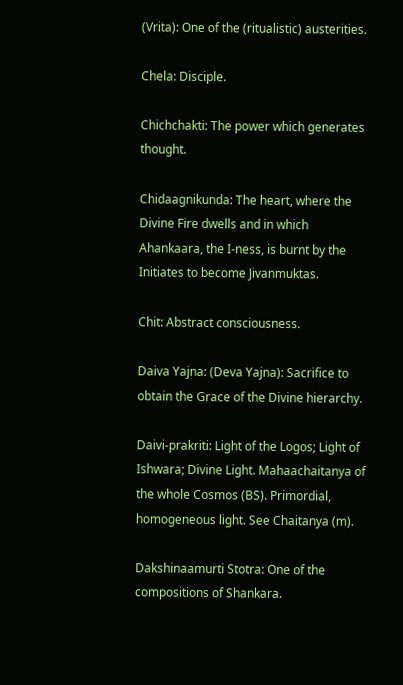(Vrita): One of the (ritualistic) austerities.

Chela: Disciple.

Chichchakti: The power which generates thought.

Chidaagnikunda: The heart, where the Divine Fire dwells and in which Ahankaara, the I-ness, is burnt by the Initiates to become Jivanmuktas.

Chit: Abstract consciousness.

Daiva Yajna: (Deva Yajna): Sacrifice to obtain the Grace of the Divine hierarchy.

Daivi-prakriti: Light of the Logos; Light of Ishwara; Divine Light. Mahaachaitanya of the whole Cosmos (BS). Primordial, homogeneous light. See Chaitanya (m).

Dakshinaamurti Stotra: One of the compositions of Shankara.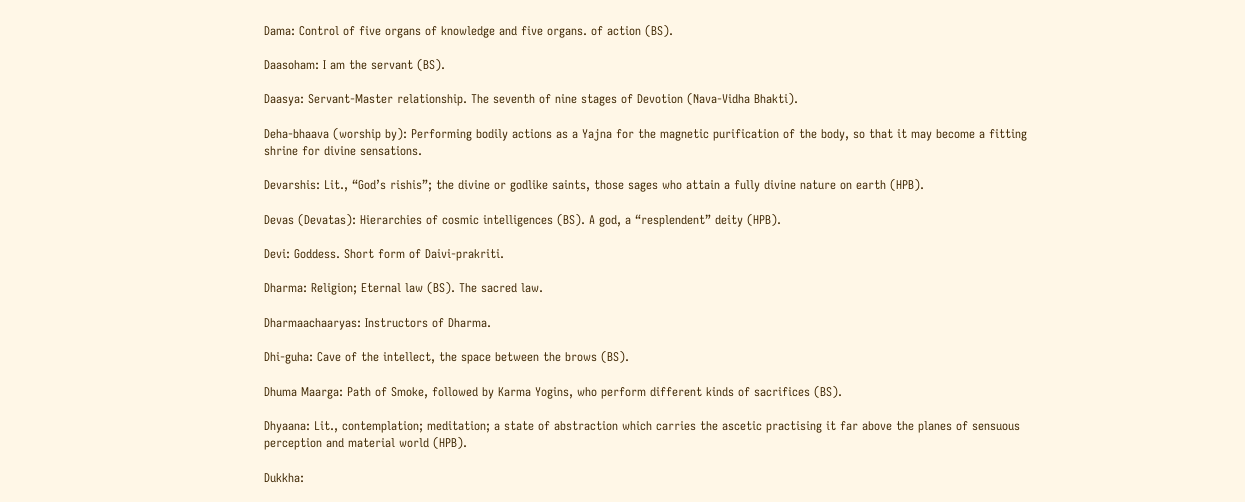Dama: Control of five organs of knowledge and five organs. of action (BS).

Daasoham: I am the servant (BS).

Daasya: Servant-Master relationship. The seventh of nine stages of Devotion (Nava-Vidha Bhakti).

Deha-bhaava (worship by): Performing bodily actions as a Yajna for the magnetic purification of the body, so that it may become a fitting shrine for divine sensations.

Devarshis: Lit., “God’s rishis”; the divine or godlike saints, those sages who attain a fully divine nature on earth (HPB).

Devas (Devatas): Hierarchies of cosmic intelligences (BS). A god, a “resplendent” deity (HPB).

Devi: Goddess. Short form of Daivi-prakriti.

Dharma: Religion; Eternal law (BS). The sacred law.

Dharmaachaaryas: Instructors of Dharma.

Dhi-guha: Cave of the intellect, the space between the brows (BS).

Dhuma Maarga: Path of Smoke, followed by Karma Yogins, who perform different kinds of sacrifices (BS).

Dhyaana: Lit., contemplation; meditation; a state of abstraction which carries the ascetic practising it far above the planes of sensuous perception and material world (HPB).

Dukkha: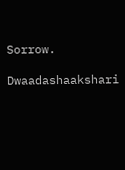Sorrow.

Dwaadashaakshari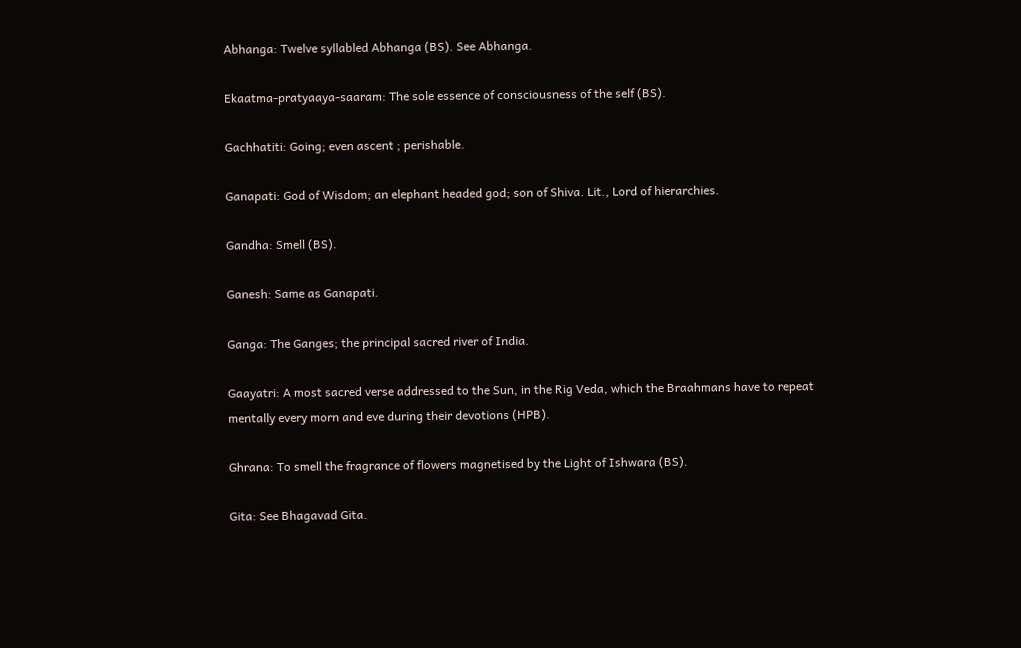Abhanga: Twelve syllabled Abhanga (BS). See Abhanga.

Ekaatma-pratyaaya-saaram: The sole essence of consciousness of the self (BS).

Gachhatiti: Going; even ascent ; perishable.

Ganapati: God of Wisdom; an elephant headed god; son of Shiva. Lit., Lord of hierarchies.

Gandha: Smell (BS).

Ganesh: Same as Ganapati.

Ganga: The Ganges; the principal sacred river of India.

Gaayatri: A most sacred verse addressed to the Sun, in the Rig Veda, which the Braahmans have to repeat mentally every morn and eve during their devotions (HPB).

Ghrana: To smell the fragrance of flowers magnetised by the Light of Ishwara (BS).

Gita: See Bhagavad Gita.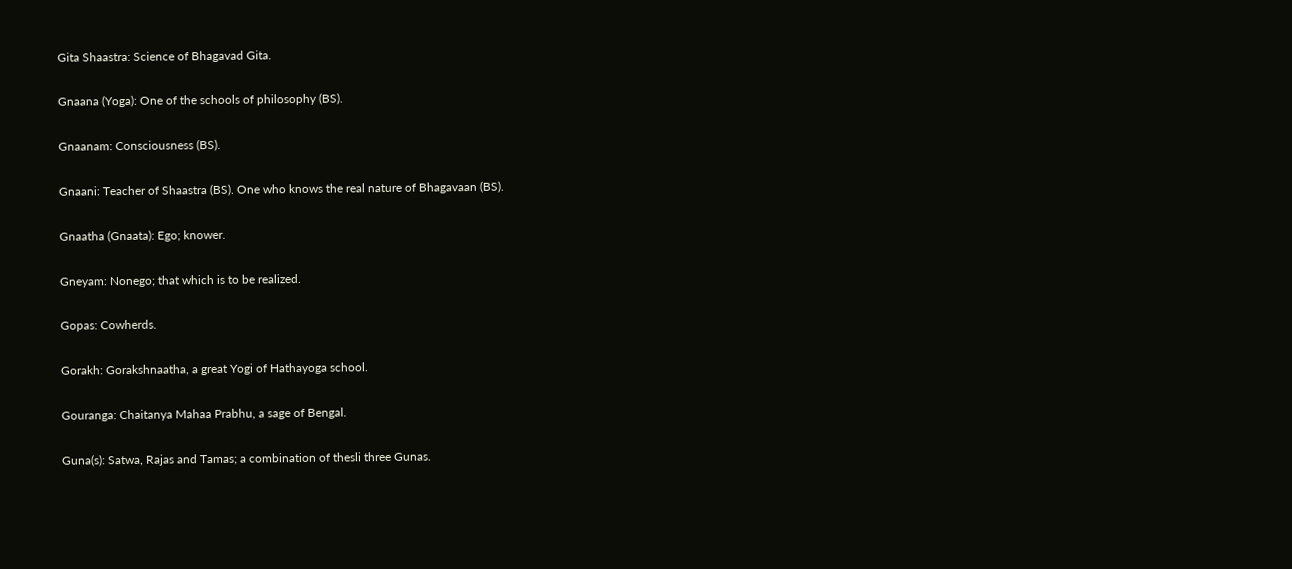Gita Shaastra: Science of Bhagavad Gita.

Gnaana (Yoga): One of the schools of philosophy (BS).

Gnaanam: Consciousness (BS).

Gnaani: Teacher of Shaastra (BS). One who knows the real nature of Bhagavaan (BS).

Gnaatha (Gnaata): Ego; knower.

Gneyam: Nonego; that which is to be realized.

Gopas: Cowherds.

Gorakh: Gorakshnaatha, a great Yogi of Hathayoga school.

Gouranga: Chaitanya Mahaa Prabhu, a sage of Bengal.

Guna(s): Satwa, Rajas and Tamas; a combination of thesli three Gunas.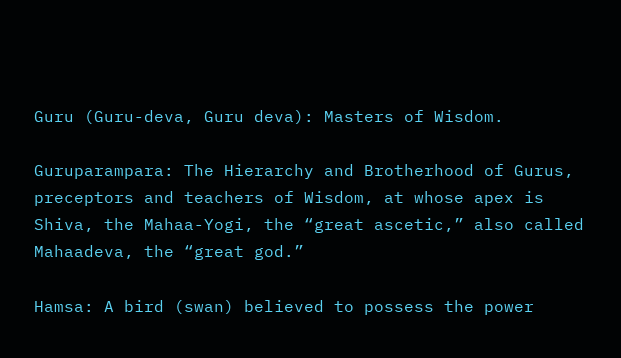Guru (Guru-deva, Guru deva): Masters of Wisdom.

Guruparampara: The Hierarchy and Brotherhood of Gurus, preceptors and teachers of Wisdom, at whose apex is Shiva, the Mahaa-Yogi, the “great ascetic,” also called Mahaadeva, the “great god.”

Hamsa: A bird (swan) believed to possess the power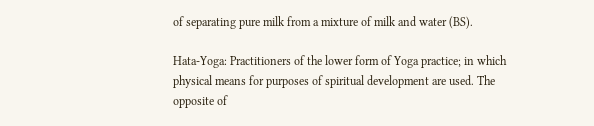of separating pure milk from a mixture of milk and water (BS).

Hata-Yoga: Practitioners of the lower form of Yoga practice; in which physical means for purposes of spiritual development are used. The opposite of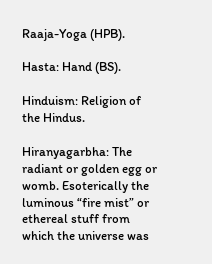Raaja-Yoga (HPB).

Hasta: Hand (BS).

Hinduism: Religion of the Hindus.

Hiranyagarbha: The radiant or golden egg or womb. Esoterically the luminous “fire mist” or ethereal stuff from which the universe was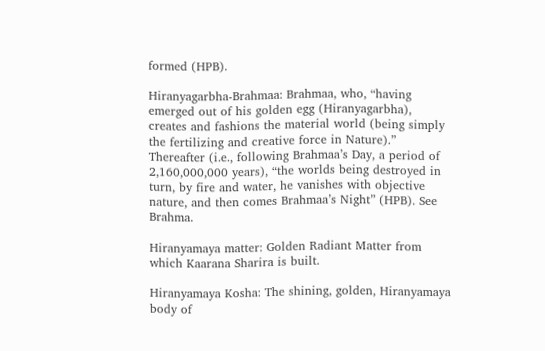formed (HPB).

Hiranyagarbha-Brahmaa: Brahmaa, who, “having emerged out of his golden egg (Hiranyagarbha), creates and fashions the material world (being simply the fertilizing and creative force in Nature).” Thereafter (i.e., following Brahmaa’s Day, a period of 2,160,000,000 years), “the worlds being destroyed in turn, by fire and water, he vanishes with objective nature, and then comes Brahmaa’s Night” (HPB). See Brahma.

Hiranyamaya matter: Golden Radiant Matter from which Kaarana Sharira is built.

Hiranyamaya Kosha: The shining, golden, Hiranyamaya body of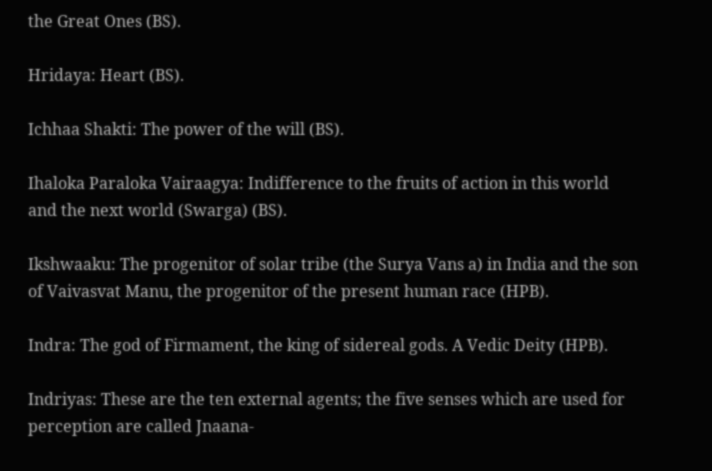the Great Ones (BS).

Hridaya: Heart (BS).

Ichhaa Shakti: The power of the will (BS).

Ihaloka Paraloka Vairaagya: Indifference to the fruits of action in this world and the next world (Swarga) (BS).

Ikshwaaku: The progenitor of solar tribe (the Surya Vans a) in India and the son of Vaivasvat Manu, the progenitor of the present human race (HPB).

Indra: The god of Firmament, the king of sidereal gods. A Vedic Deity (HPB).

Indriyas: These are the ten external agents; the five senses which are used for perception are called Jnaana-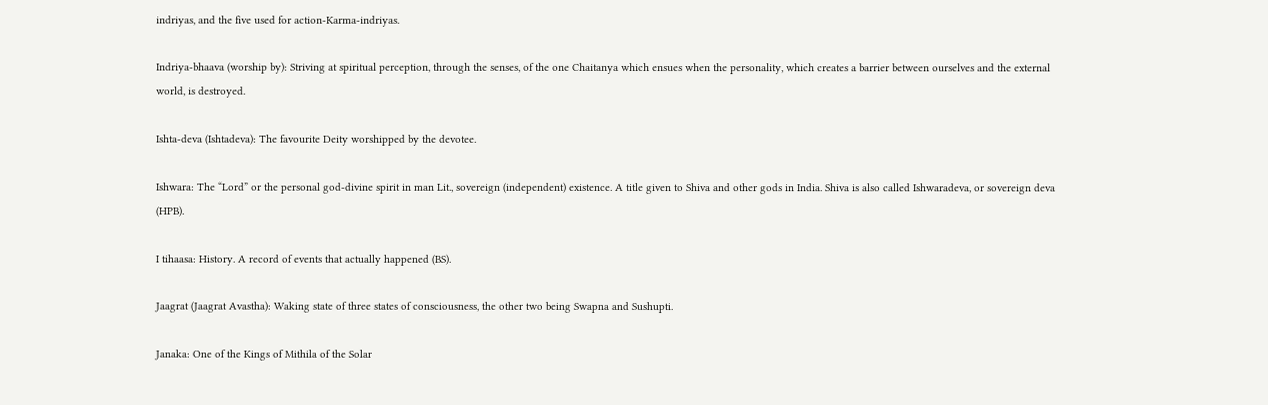indriyas, and the five used for action-Karma-indriyas.

Indriya-bhaava (worship by): Striving at spiritual perception, through the senses, of the one Chaitanya which ensues when the personality, which creates a barrier between ourselves and the external world, is destroyed.

Ishta-deva (Ishtadeva): The favourite Deity worshipped by the devotee.

Ishwara: The “Lord” or the personal god-divine spirit in man Lit., sovereign (independent) existence. A title given to Shiva and other gods in India. Shiva is also called Ishwaradeva, or sovereign deva (HPB).

I tihaasa: History. A record of events that actually happened (BS).

Jaagrat (Jaagrat Avastha): Waking state of three states of consciousness, the other two being Swapna and Sushupti.

Janaka: One of the Kings of Mithila of the Solar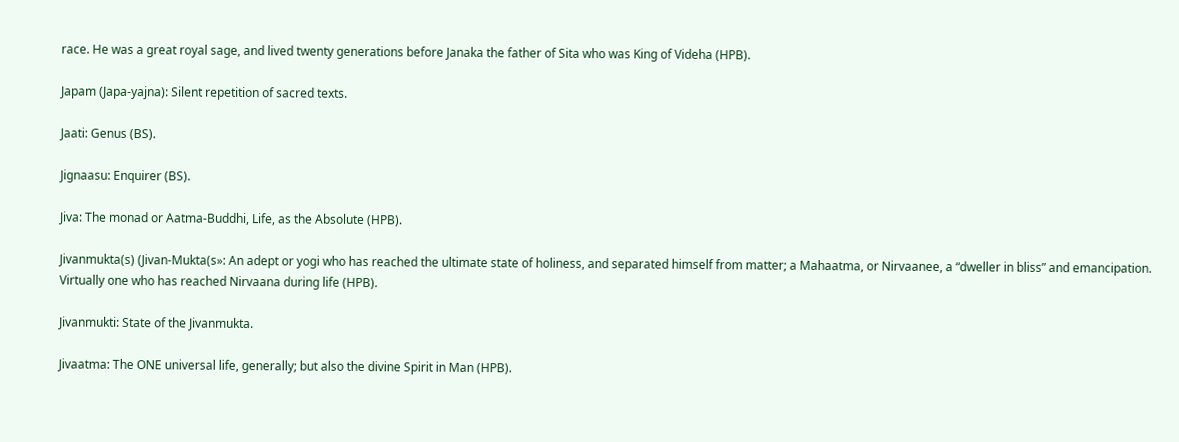race. He was a great royal sage, and lived twenty generations before Janaka the father of Sita who was King of Videha (HPB).

Japam (Japa-yajna): Silent repetition of sacred texts.

Jaati: Genus (BS).

Jignaasu: Enquirer (BS).

Jiva: The monad or Aatma-Buddhi, Life, as the Absolute (HPB).

Jivanmukta(s) (Jivan-Mukta(s»: An adept or yogi who has reached the ultimate state of holiness, and separated himself from matter; a Mahaatma, or Nirvaanee, a “dweller in bliss” and emancipation. Virtually one who has reached Nirvaana during life (HPB).

Jivanmukti: State of the Jivanmukta.

Jivaatma: The ONE universal life, generally; but also the divine Spirit in Man (HPB).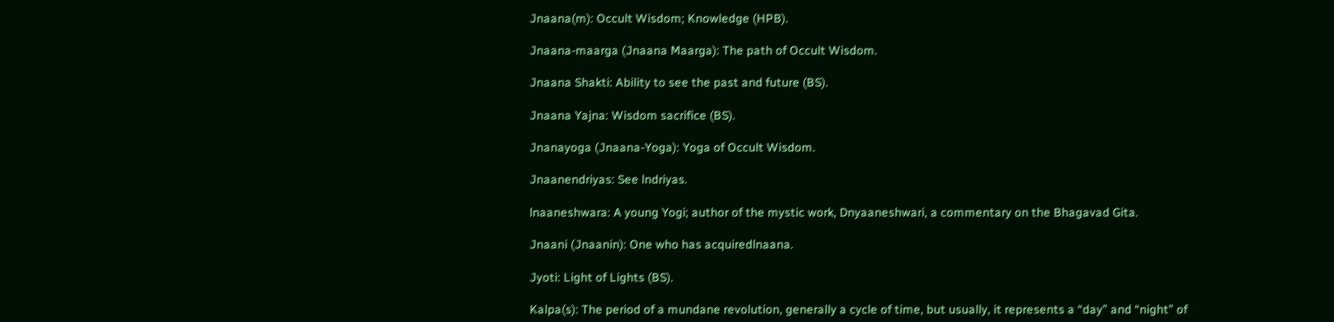Jnaana(m): Occult Wisdom; Knowledge (HPB).

Jnaana-maarga (Jnaana Maarga): The path of Occult Wisdom.

Jnaana Shakti: Ability to see the past and future (BS).

Jnaana Yajna: Wisdom sacrifice (BS).

Jnanayoga (Jnaana-Yoga): Yoga of Occult Wisdom.

Jnaanendriyas: See lndriyas.

lnaaneshwara: A young Yogi; author of the mystic work, Dnyaaneshwari, a commentary on the Bhagavad Gita.

Jnaani (Jnaanin): One who has acquiredlnaana.

Jyoti: Light of Lights (BS).

Kalpa(s): The period of a mundane revolution, generally a cycle of time, but usually, it represents a “day” and “night” of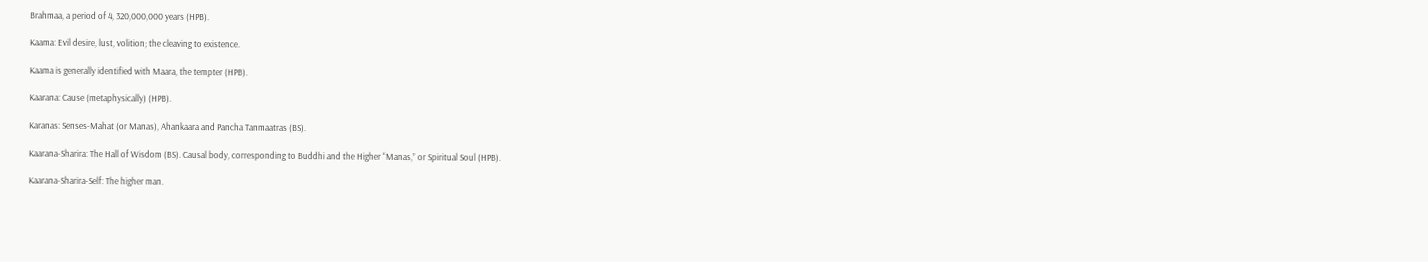Brahmaa, a period of 4, 320,000,000 years (HPB).

Kaama: Evil desire, lust, volition; the cleaving to existence.

Kaama is generally identified with Maara, the tempter (HPB).

Kaarana: Cause (metaphysically) (HPB).

Karanas: Senses-Mahat (or Manas), Ahankaara and Pancha Tanmaatras (BS).

Kaarana-Sharira: The Hall of Wisdom (BS). Causal body, corresponding to Buddhi and the Higher “Manas,” or Spiritual Soul (HPB).

Kaarana-Sharira-Self: The higher man.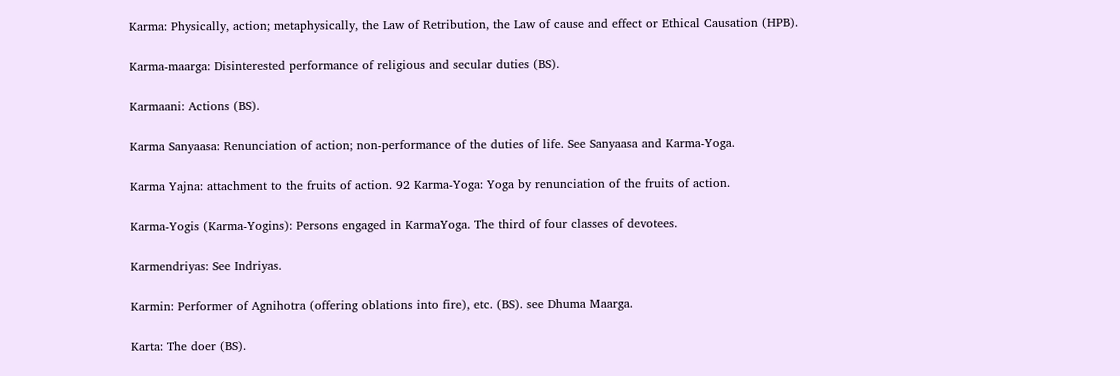Karma: Physically, action; metaphysically, the Law of Retribution, the Law of cause and effect or Ethical Causation (HPB).

Karma-maarga: Disinterested performance of religious and secular duties (BS).

Karmaani: Actions (BS).

Karma Sanyaasa: Renunciation of action; non-performance of the duties of life. See Sanyaasa and Karma-Yoga.

Karma Yajna: attachment to the fruits of action. 92 Karma-Yoga: Yoga by renunciation of the fruits of action.

Karma-Yogis (Karma-Yogins): Persons engaged in KarmaYoga. The third of four classes of devotees.

Karmendriyas: See Indriyas.

Karmin: Performer of Agnihotra (offering oblations into fire), etc. (BS). see Dhuma Maarga.

Karta: The doer (BS).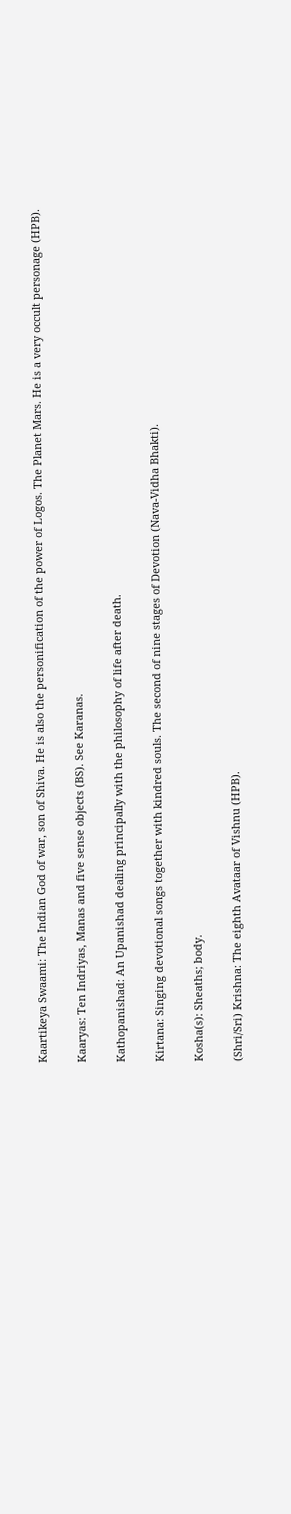Kaartikeya Swaami: The Indian God of war, son of Shiva. He is also the personification of the power of Logos. The Planet Mars. He is a very occult personage (HPB).

Kaaryas: Ten Indriyas, Manas and five sense objects (BS). See Karanas.

Kathopanishad: An Upanishad dealing principally with the philosophy of life after death.

Kirtana: Singing devotional songs together with kindred souls. The second of nine stages of Devotion (Nava-Vidha Bhakti).

Kosha(s): Sheaths; body.

(Shri/Sri) Krishna: The eighth Avataar of Vishnu (HPB).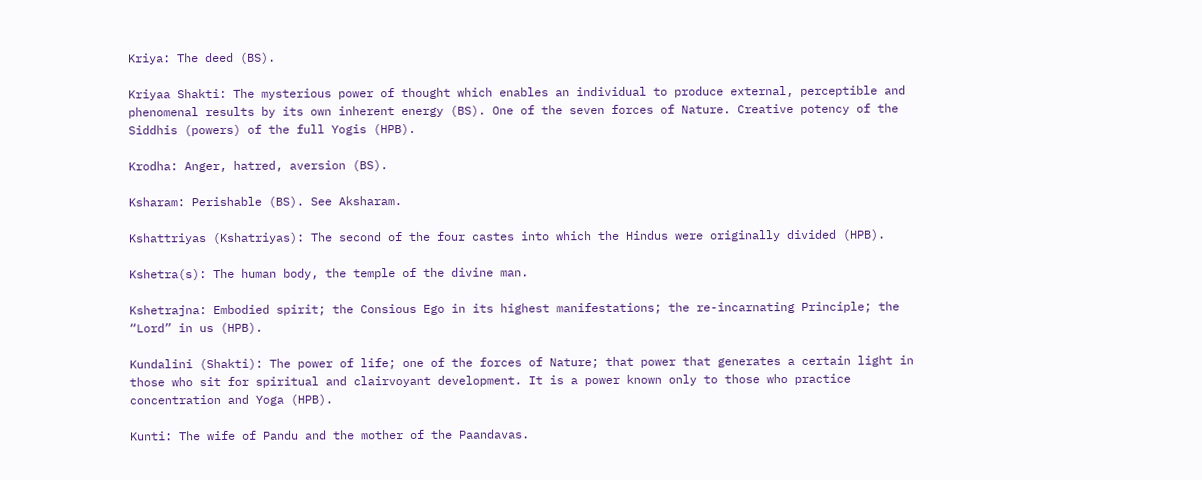Kriya: The deed (BS).

Kriyaa Shakti: The mysterious power of thought which enables an individual to produce external, perceptible and phenomenal results by its own inherent energy (BS). One of the seven forces of Nature. Creative potency of the Siddhis (powers) of the full Yogis (HPB).

Krodha: Anger, hatred, aversion (BS).

Ksharam: Perishable (BS). See Aksharam.

Kshattriyas (Kshatriyas): The second of the four castes into which the Hindus were originally divided (HPB).

Kshetra(s): The human body, the temple of the divine man.

Kshetrajna: Embodied spirit; the Consious Ego in its highest manifestations; the re-incarnating Principle; the “Lord” in us (HPB).

Kundalini (Shakti): The power of life; one of the forces of Nature; that power that generates a certain light in those who sit for spiritual and clairvoyant development. It is a power known only to those who practice concentration and Yoga (HPB).

Kunti: The wife of Pandu and the mother of the Paandavas.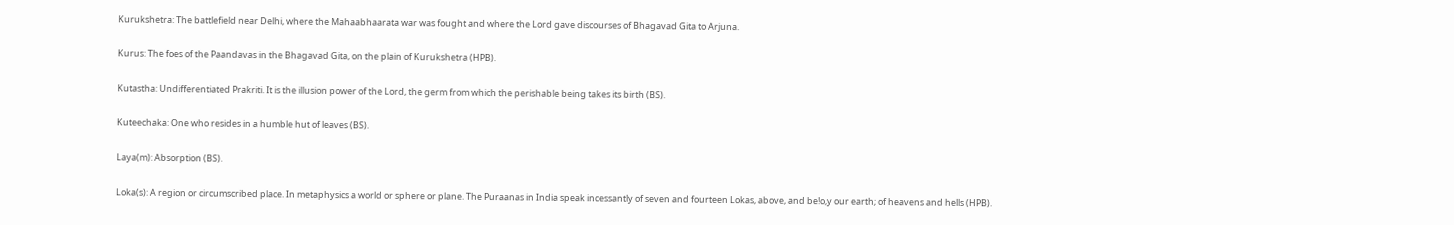Kurukshetra: The battlefield near Delhi, where the Mahaabhaarata war was fought and where the Lord gave discourses of Bhagavad Gita to Arjuna.

Kurus: The foes of the Paandavas in the Bhagavad Gita, on the plain of Kurukshetra (HPB).

Kutastha: Undifferentiated Prakriti. It is the illusion power of the Lord, the germ from which the perishable being takes its birth (BS).

Kuteechaka: One who resides in a humble hut of leaves (BS).

Laya(m): Absorption (BS).

Loka(s): A region or circumscribed place. In metaphysics a world or sphere or plane. The Puraanas in India speak incessantly of seven and fourteen Lokas, above, and be!o,y our earth; of heavens and hells (HPB).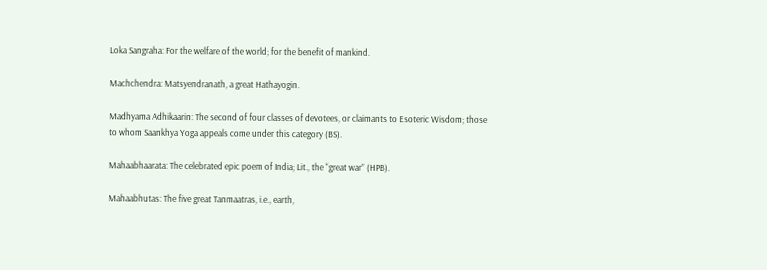Loka Sangraha: For the welfare of the world; for the benefit of mankind.

Machchendra: Matsyendranath, a great Hathayogin.

Madhyama Adhikaarin: The second of four classes of devotees, or claimants to Esoteric Wisdom; those to whom Saankhya Yoga appeals come under this category (BS).

Mahaabhaarata: The celebrated epic poem of India; Lit., the “great war” (HPB).

Mahaabhutas: The five great Tanmaatras, i.e., earth,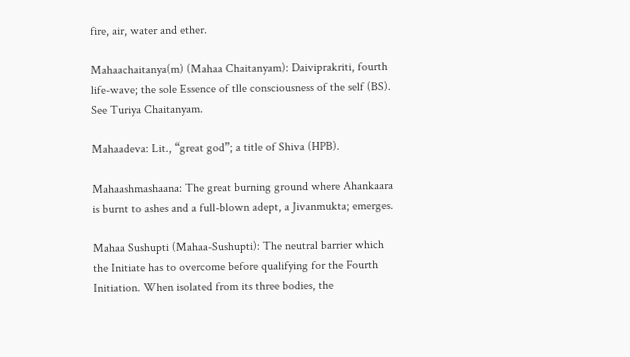fire, air, water and ether.

Mahaachaitanya(m) (Mahaa Chaitanyam): Daiviprakriti, fourth life-wave; the sole Essence of tlle consciousness of the self (BS). See Turiya Chaitanyam.

Mahaadeva: Lit., “great god”; a title of Shiva (HPB).

Mahaashmashaana: The great burning ground where Ahankaara is burnt to ashes and a full-blown adept, a Jivanmukta; emerges.

Mahaa Sushupti (Mahaa-Sushupti): The neutral barrier which the Initiate has to overcome before qualifying for the Fourth Initiation. When isolated from its three bodies, the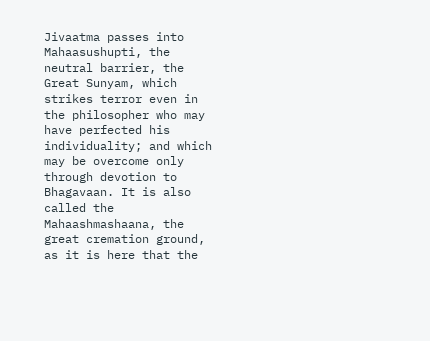Jivaatma passes into Mahaasushupti, the neutral barrier, the Great Sunyam, which strikes terror even in the philosopher who may have perfected his individuality; and which may be overcome only through devotion to Bhagavaan. It is also called the Mahaashmashaana, the great cremation ground, as it is here that the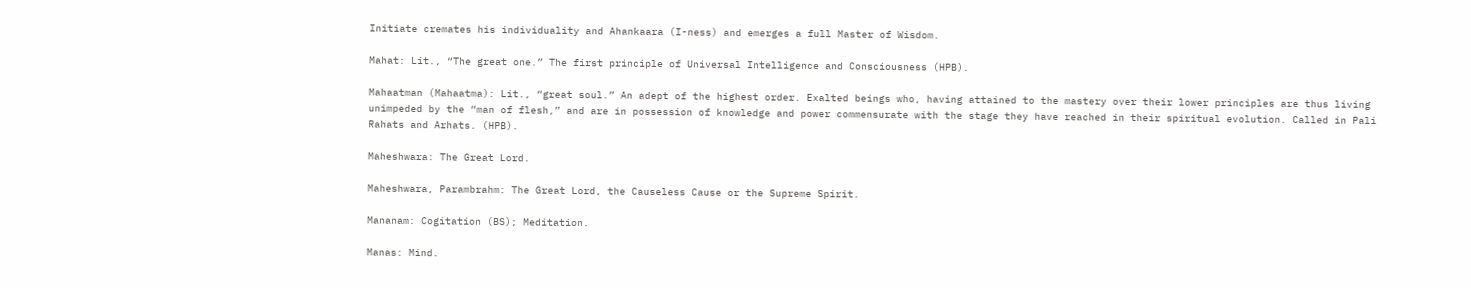Initiate cremates his individuality and Ahankaara (I-ness) and emerges a full Master of Wisdom.

Mahat: Lit., “The great one.” The first principle of Universal Intelligence and Consciousness (HPB).

Mahaatman (Mahaatma): Lit., “great soul.” An adept of the highest order. Exalted beings who, having attained to the mastery over their lower principles are thus living unimpeded by the “man of flesh,” and are in possession of knowledge and power commensurate with the stage they have reached in their spiritual evolution. Called in Pali Rahats and Arhats. (HPB).

Maheshwara: The Great Lord.

Maheshwara, Parambrahm: The Great Lord, the Causeless Cause or the Supreme Spirit.

Mananam: Cogitation (BS); Meditation.

Manas: Mind.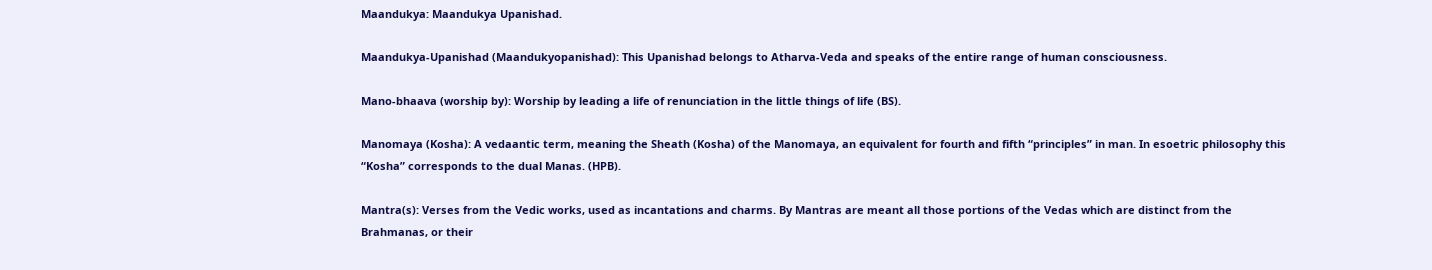Maandukya: Maandukya Upanishad.

Maandukya-Upanishad (Maandukyopanishad): This Upanishad belongs to Atharva-Veda and speaks of the entire range of human consciousness.

Mano-bhaava (worship by): Worship by leading a life of renunciation in the little things of life (BS).

Manomaya (Kosha): A vedaantic term, meaning the Sheath (Kosha) of the Manomaya, an equivalent for fourth and fifth “principles” in man. In esoetric philosophy this “Kosha” corresponds to the dual Manas. (HPB).

Mantra(s): Verses from the Vedic works, used as incantations and charms. By Mantras are meant all those portions of the Vedas which are distinct from the Brahmanas, or their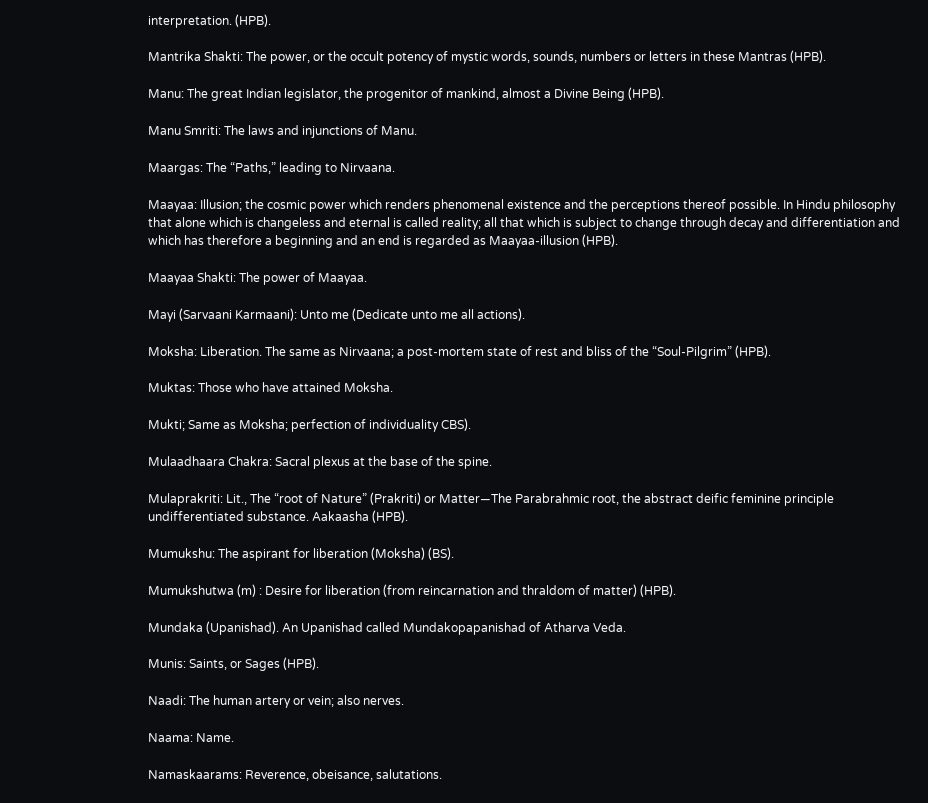interpretation. (HPB).

Mantrika Shakti: The power, or the occult potency of mystic words, sounds, numbers or letters in these Mantras (HPB).

Manu: The great Indian legislator, the progenitor of mankind, almost a Divine Being (HPB).

Manu Smriti: The laws and injunctions of Manu.

Maargas: The “Paths,” leading to Nirvaana.

Maayaa: Illusion; the cosmic power which renders phenomenal existence and the perceptions thereof possible. In Hindu philosophy that alone which is changeless and eternal is called reality; all that which is subject to change through decay and differentiation and which has therefore a beginning and an end is regarded as Maayaa-illusion (HPB).

Maayaa Shakti: The power of Maayaa.

Mayi (Sarvaani Karmaani): Unto me (Dedicate unto me all actions).

Moksha: Liberation. The same as Nirvaana; a post-mortem state of rest and bliss of the “Soul-Pilgrim” (HPB).

Muktas: Those who have attained Moksha.

Mukti; Same as Moksha; perfection of individuality CBS).

Mulaadhaara Chakra: Sacral plexus at the base of the spine.

Mulaprakriti: Lit., The “root of Nature” (Prakriti) or Matter—The Parabrahmic root, the abstract deific feminine principle undifferentiated substance. Aakaasha (HPB).

Mumukshu: The aspirant for liberation (Moksha) (BS).

Mumukshutwa (m) : Desire for liberation (from reincarnation and thraldom of matter) (HPB).

Mundaka (Upanishad). An Upanishad called Mundakopapanishad of Atharva Veda.

Munis: Saints, or Sages (HPB).

Naadi: The human artery or vein; also nerves.

Naama: Name.

Namaskaarams: Reverence, obeisance, salutations.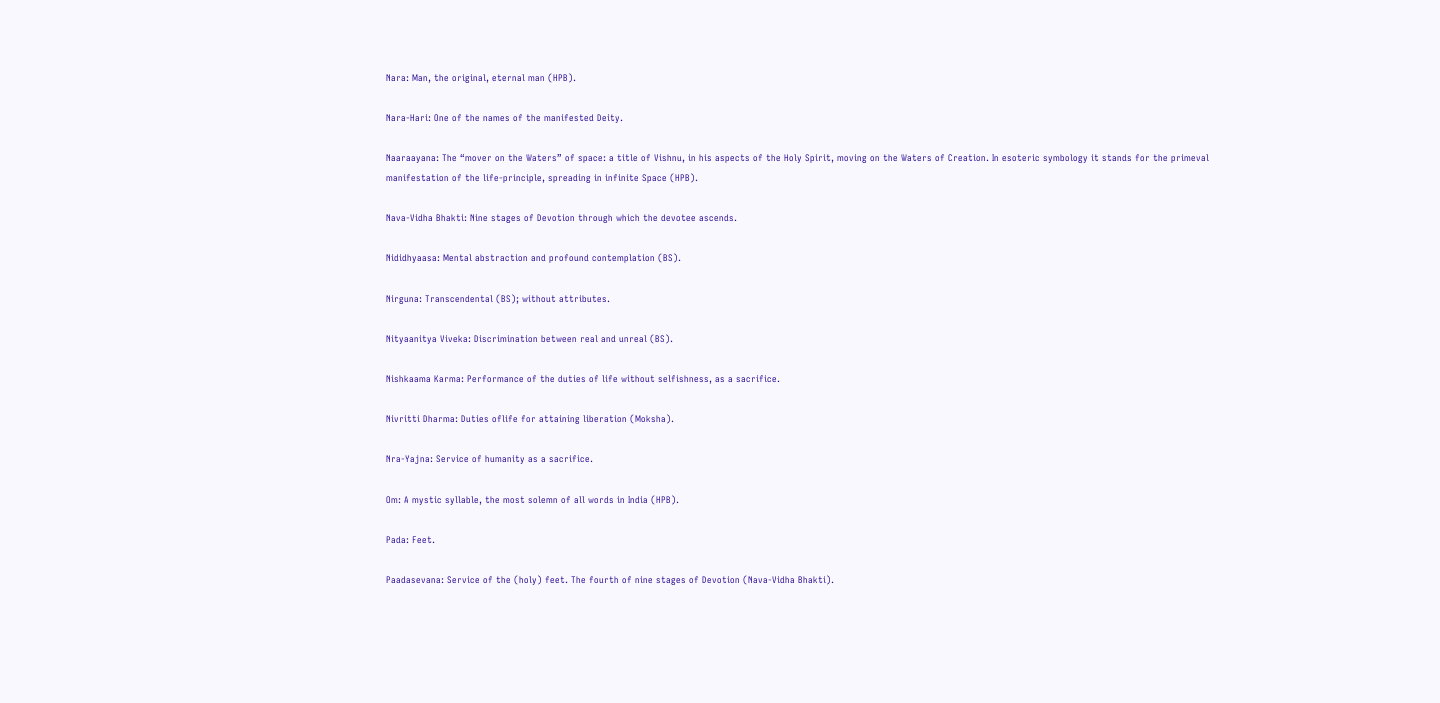Nara: Man, the original, eternal man (HPB).

Nara-Hari: One of the names of the manifested Deity.

Naaraayana: The “mover on the Waters” of space: a title of Vishnu, in his aspects of the Holy Spirit, moving on the Waters of Creation. In esoteric symbology it stands for the primeval manifestation of the life-principle, spreading in infinite Space (HPB).

Nava-Vidha Bhakti: Nine stages of Devotion through which the devotee ascends.

Nididhyaasa: Mental abstraction and profound contemplation (BS).

Nirguna: Transcendental (BS); without attributes.

Nityaanitya Viveka: Discrimination between real and unreal (BS).

Nishkaama Karma: Performance of the duties of life without selfishness, as a sacrifice.

Nivritti Dharma: Duties oflife for attaining liberation (Moksha).

Nra-Yajna: Service of humanity as a sacrifice.

Om: A mystic syllable, the most solemn of all words in India (HPB).

Pada: Feet.

Paadasevana: Service of the (holy) feet. The fourth of nine stages of Devotion (Nava-Vidha Bhakti).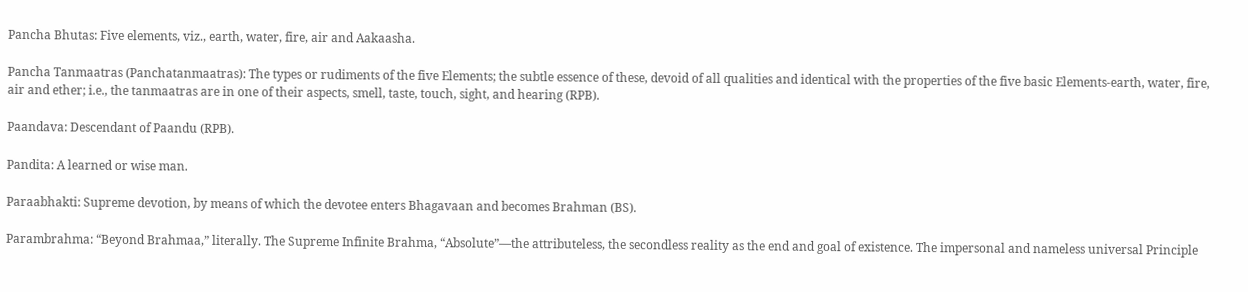Pancha Bhutas: Five elements, viz., earth, water, fire, air and Aakaasha.

Pancha Tanmaatras (Panchatanmaatras): The types or rudiments of the five Elements; the subtle essence of these, devoid of all qualities and identical with the properties of the five basic Elements-earth, water, fire, air and ether; i.e., the tanmaatras are in one of their aspects, smell, taste, touch, sight, and hearing (RPB).

Paandava: Descendant of Paandu (RPB).

Pandita: A learned or wise man.

Paraabhakti: Supreme devotion, by means of which the devotee enters Bhagavaan and becomes Brahman (BS).

Parambrahma: “Beyond Brahmaa,” literally. The Supreme Infinite Brahma, “Absolute”—the attributeless, the secondless reality as the end and goal of existence. The impersonal and nameless universal Principle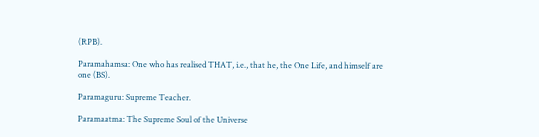(RPB).

Paramahamsa: One who has realised THAT, i.e., that he, the One Life, and himself are one (BS).

Paramaguru: Supreme Teacher.

Paramaatma: The Supreme Soul of the Universe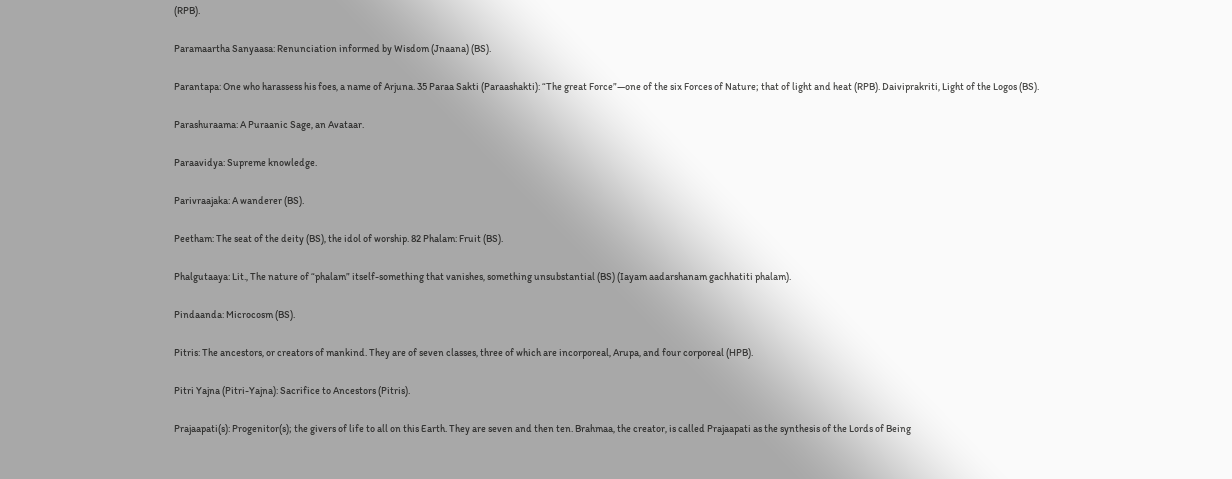(RPB).

Paramaartha Sanyaasa: Renunciation informed by Wisdom (Jnaana) (BS).

Parantapa: One who harassess his foes, a name of Arjuna. 35 Paraa Sakti (Paraashakti): “The great Force”—one of the six Forces of Nature; that of light and heat (RPB). Daiviprakriti, Light of the Logos (BS).

Parashuraama: A Puraanic Sage, an Avataar.

Paraavidya: Supreme knowledge.

Parivraajaka: A wanderer (BS).

Peetham: The seat of the deity (BS), the idol of worship. 82 Phalam: Fruit (BS).

Phalgutaaya: Lit., The nature of “phalam” itself-something that vanishes, something unsubstantial (BS) (Iayam aadarshanam gachhatiti phalam).

Pindaanda: Microcosm (BS).

Pitris: The ancestors, or creators of mankind. They are of seven classes, three of which are incorporeal, Arupa, and four corporeal (HPB).

Pitri Yajna (Pitri-Yajna): Sacrifice to Ancestors (Pitris).

Prajaapati(s): Progenitor(s); the givers of life to all on this Earth. They are seven and then ten. Brahmaa, the creator, is called Prajaapati as the synthesis of the Lords of Being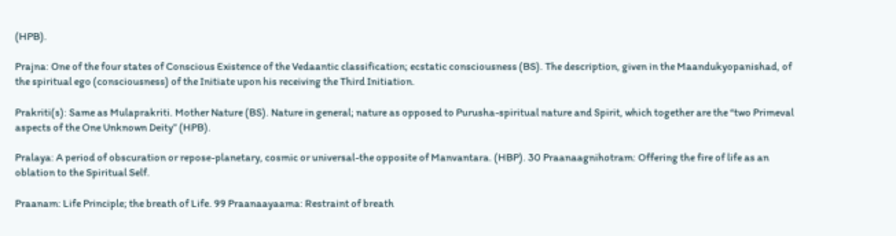(HPB).

Prajna: One of the four states of Conscious Existence of the Vedaantic classification; ecstatic consciousness (BS). The description, given in the Maandukyopanishad, of the spiritual ego (consciousness) of the Initiate upon his receiving the Third Initiation.

Prakriti(s): Same as Mulaprakriti. Mother Nature (BS). Nature in general; nature as opposed to Purusha-spiritual nature and Spirit, which together are the “two Primeval aspects of the One Unknown Deity” (HPB).

Pralaya: A period of obscuration or repose-planetary, cosmic or universal-the opposite of Manvantara. (HBP). 30 Praanaagnihotram: Offering the fire of life as an oblation to the Spiritual Self.

Praanam: Life Principle; the breath of Life. 99 Praanaayaama: Restraint of breath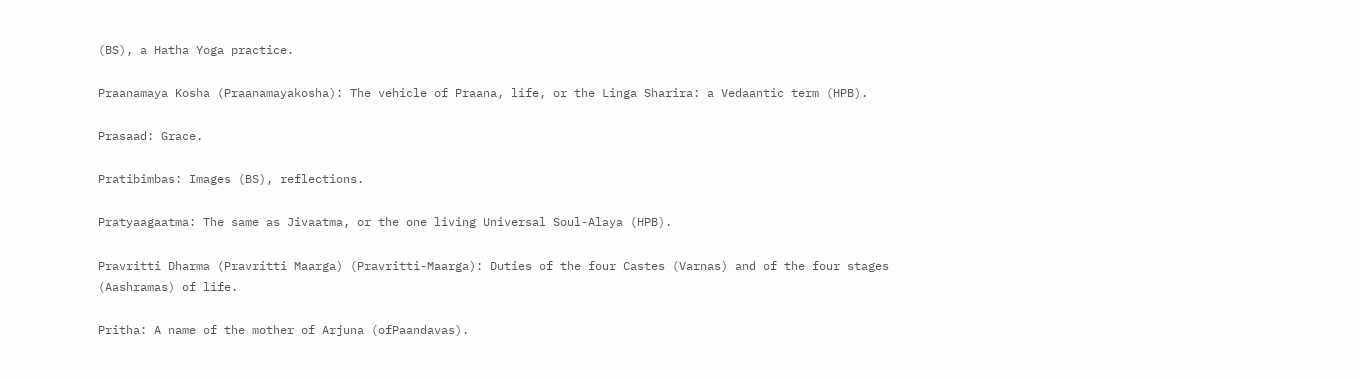(BS), a Hatha Yoga practice.

Praanamaya Kosha (Praanamayakosha): The vehicle of Praana, life, or the Linga Sharira: a Vedaantic term (HPB).

Prasaad: Grace.

Pratibimbas: Images (BS), reflections.

Pratyaagaatma: The same as Jivaatma, or the one living Universal Soul-Alaya (HPB).

Pravritti Dharma (Pravritti Maarga) (Pravritti-Maarga): Duties of the four Castes (Varnas) and of the four stages (Aashramas) of life.

Pritha: A name of the mother of Arjuna (ofPaandavas).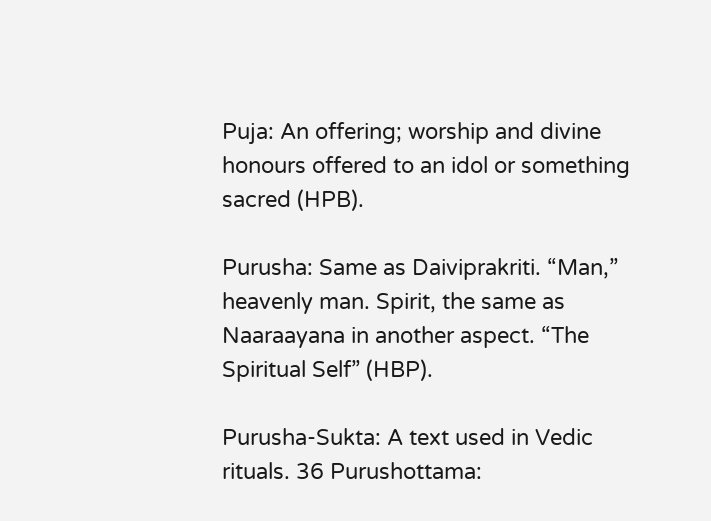Puja: An offering; worship and divine honours offered to an idol or something sacred (HPB).

Purusha: Same as Daiviprakriti. “Man,” heavenly man. Spirit, the same as Naaraayana in another aspect. “The Spiritual Self” (HBP).

Purusha-Sukta: A text used in Vedic rituals. 36 Purushottama: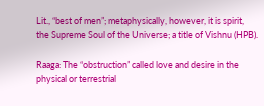Lit., “best of men”; metaphysically, however, it is spirit, the Supreme Soul of the Universe; a title of Vishnu (HPB).

Raaga: The “obstruction” called love and desire in the physical or terrestrial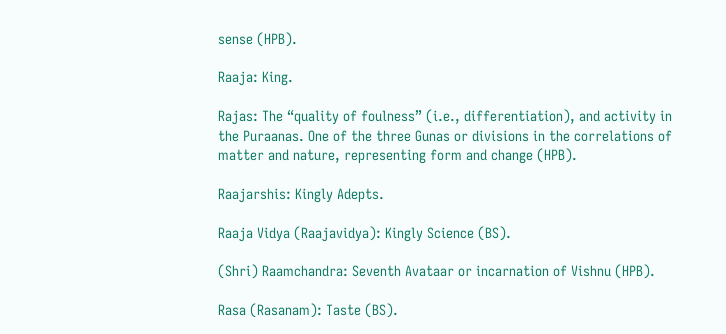sense (HPB).

Raaja: King.

Rajas: The “quality of foulness” (i.e., differentiation), and activity in the Puraanas. One of the three Gunas or divisions in the correlations of matter and nature, representing form and change (HPB).

Raajarshis: Kingly Adepts.

Raaja Vidya (Raajavidya): Kingly Science (BS).

(Shri) Raamchandra: Seventh Avataar or incarnation of Vishnu (HPB).

Rasa (Rasanam): Taste (BS).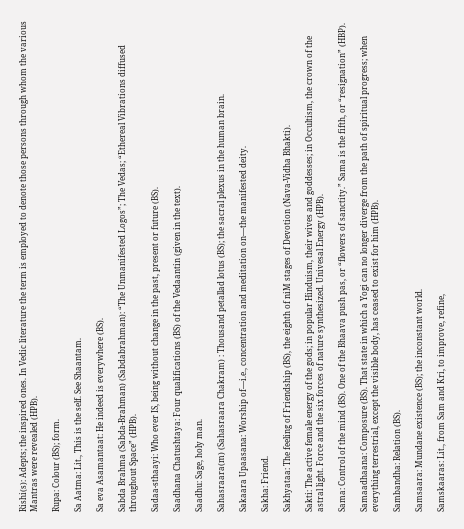Rishi(s): Adepts; the inspired ones. In Vedic literature the term is employed to denote those persons through whom the various Mantras were revealed (HPB).

Rupa: Colour (BS); form.

Sa Aatma: Lit., This is the self. See Shaantam.

Sa eva Asamantaat: He indeed is everywhere (BS).

Sabda Brahma (Sabda-Brahman) (Sabdabrahman): “The Unmanifested Logos”; The Vedas; “Ethereal Vibrations diffused throughout Space” (HPB).

Sadaa-sthaayi: Who ever IS, being without change in the past, present or future (BS).

Saadhana Chatushtaya: Four qualifications (BS) of the Vedaantin (given in the text).

Saadhu: Sage, holy man.

Sahasraara(m) (Sahasraara Chakram) : Thousand petallad lotus (BS); the sacral plexus in the human brain.

Sakaara Upaasana: Worship of—i.e., concentration and meditation on—the manifested deity.

Sakha: Friend.

Sakhyataa: The feeling of Friendship (BS), the eighth of niM stages of Devotion (Nava-Vidha Bhakti).

Sakti: The active female energy of the gods; in popular Hinduism, their wives and goddesses; in Occultism, the crown of the astral light. Force and the six forces of nature synthesized. Univesal Energy (HPB).

Sama: Control of the mind (BS). One of the Bhaava push pas, or “flowers of sanctity.” Sama is the fifth, or “resignation” (HBP).

Samaadhaana: Composure (BS). That state in which a Yogi can no longer diverge from the path of spiritual progress; when everything terrestrial, except the visible body, has ceased to exist for him (HPB).

Sambandha: Relation (BS).

Samsaara: Mundane existence (BS); the inconstant world.

Samskaaras: Lit., from Sam and Kri, to improve, refine,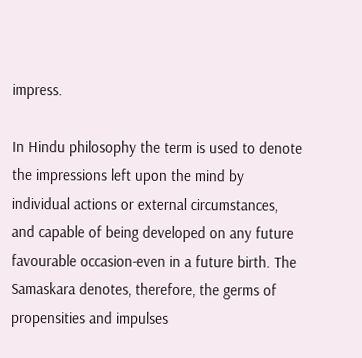impress.

In Hindu philosophy the term is used to denote the impressions left upon the mind by individual actions or external circumstances, and capable of being developed on any future favourable occasion-even in a future birth. The Samaskara denotes, therefore, the germs of propensities and impulses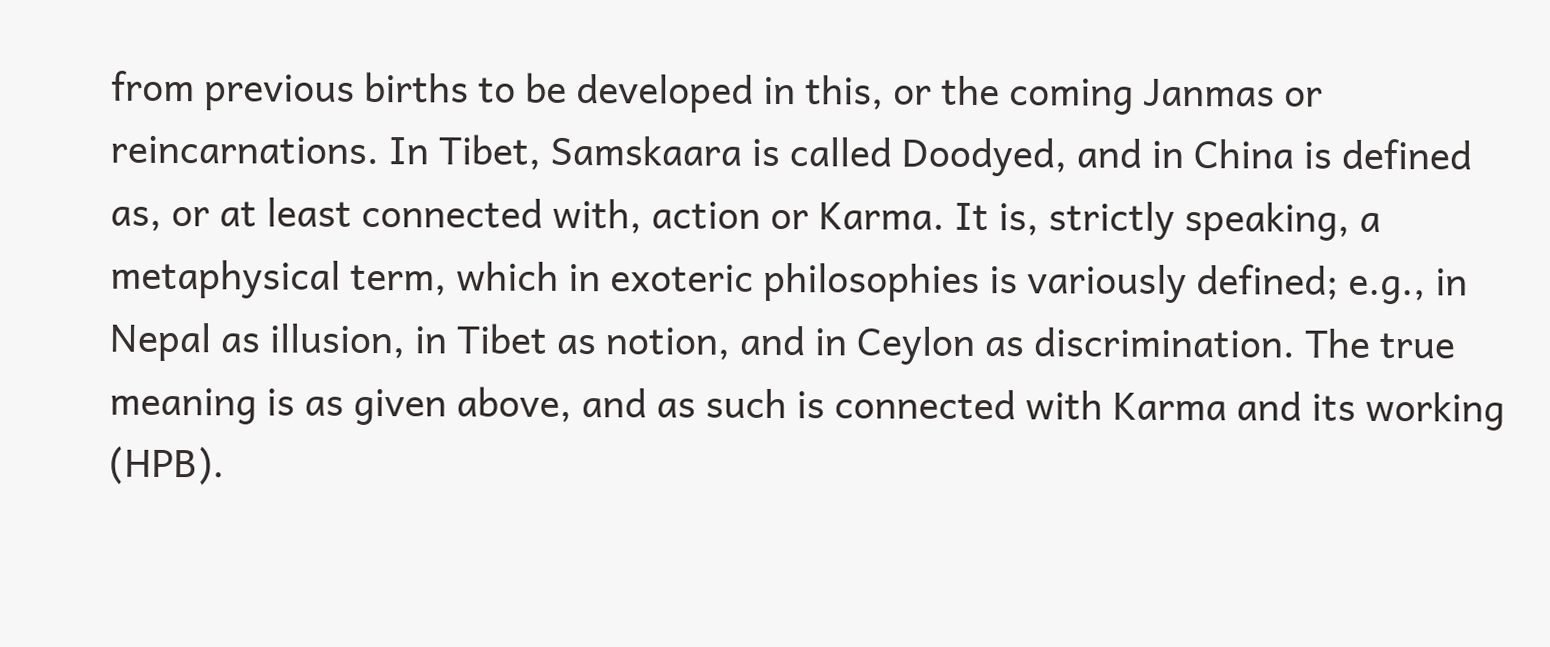from previous births to be developed in this, or the coming Janmas or reincarnations. In Tibet, Samskaara is called Doodyed, and in China is defined as, or at least connected with, action or Karma. It is, strictly speaking, a metaphysical term, which in exoteric philosophies is variously defined; e.g., in Nepal as illusion, in Tibet as notion, and in Ceylon as discrimination. The true meaning is as given above, and as such is connected with Karma and its working (HPB).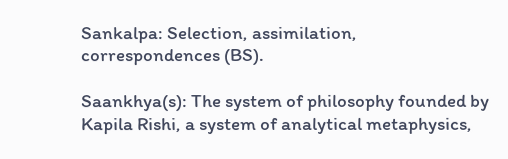Sankalpa: Selection, assimilation, correspondences (BS).

Saankhya(s): The system of philosophy founded by Kapila Rishi, a system of analytical metaphysics,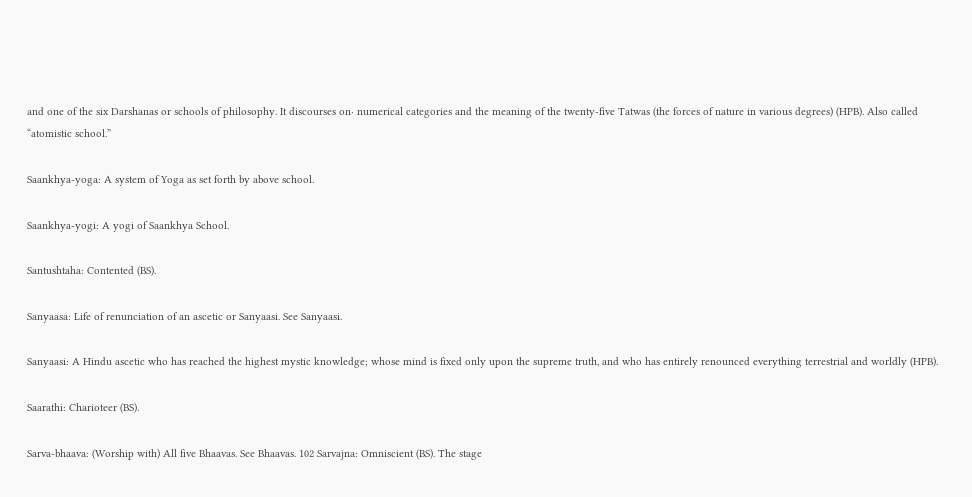and one of the six Darshanas or schools of philosophy. It discourses on· numerical categories and the meaning of the twenty-five Tatwas (the forces of nature in various degrees) (HPB). Also called “atomistic school.”

Saankhya-yoga: A system of Yoga as set forth by above school.

Saankhya-yogi: A yogi of Saankhya School.

Santushtaha: Contented (BS).

Sanyaasa: Life of renunciation of an ascetic or Sanyaasi. See Sanyaasi.

Sanyaasi: A Hindu ascetic who has reached the highest mystic knowledge; whose mind is fixed only upon the supreme truth, and who has entirely renounced everything terrestrial and worldly (HPB).

Saarathi: Charioteer (BS).

Sarva-bhaava: (Worship with) All five Bhaavas. See Bhaavas. 102 Sarvajna: Omniscient (BS). The stage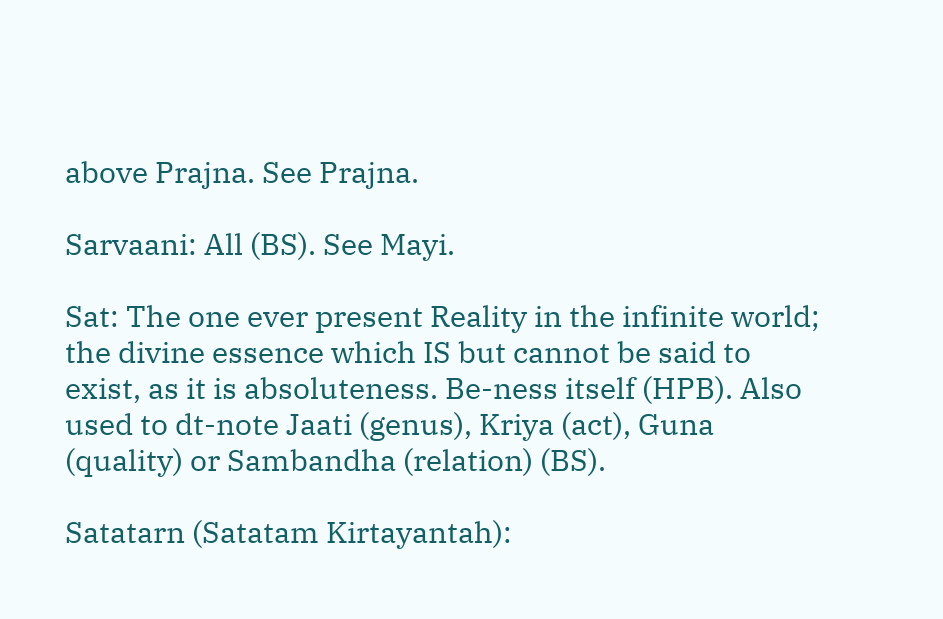above Prajna. See Prajna.

Sarvaani: All (BS). See Mayi.

Sat: The one ever present Reality in the infinite world; the divine essence which IS but cannot be said to exist, as it is absoluteness. Be-ness itself (HPB). Also used to dt-note Jaati (genus), Kriya (act), Guna (quality) or Sambandha (relation) (BS).

Satatarn (Satatam Kirtayantah):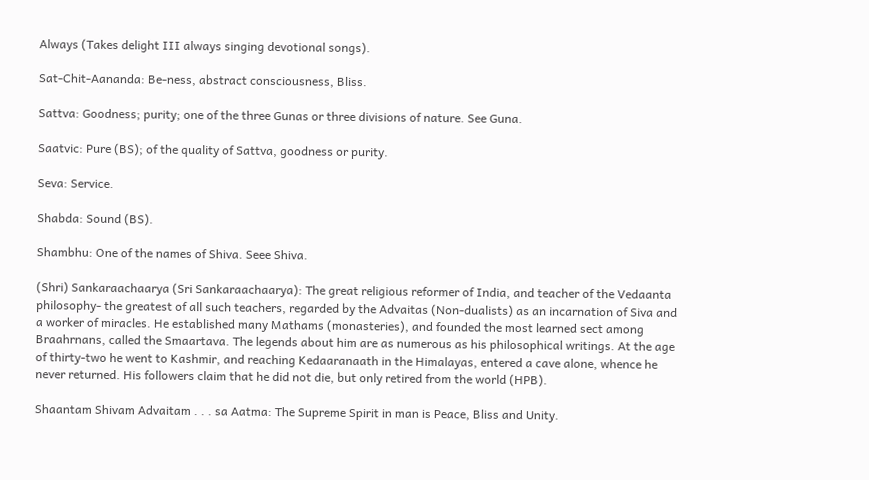Always (Takes delight III always singing devotional songs).

Sat-Chit-Aananda: Be-ness, abstract consciousness, Bliss.

Sattva: Goodness; purity; one of the three Gunas or three divisions of nature. See Guna.

Saatvic: Pure (BS); of the quality of Sattva, goodness or purity.

Seva: Service.

Shabda: Sound (BS).

Shambhu: One of the names of Shiva. Seee Shiva.

(Shri) Sankaraachaarya (Sri Sankaraachaarya): The great religious reformer of India, and teacher of the Vedaanta philosophy- the greatest of all such teachers, regarded by the Advaitas (Non-dualists) as an incarnation of Siva and a worker of miracles. He established many Mathams (monasteries), and founded the most learned sect among Braahrnans, called the Smaartava. The legends about him are as numerous as his philosophical writings. At the age of thirty-two he went to Kashmir, and reaching Kedaaranaath in the Himalayas, entered a cave alone, whence he never returned. His followers claim that he did not die, but only retired from the world (HPB).

Shaantam Shivam Advaitam . . . sa Aatma: The Supreme Spirit in man is Peace, Bliss and Unity.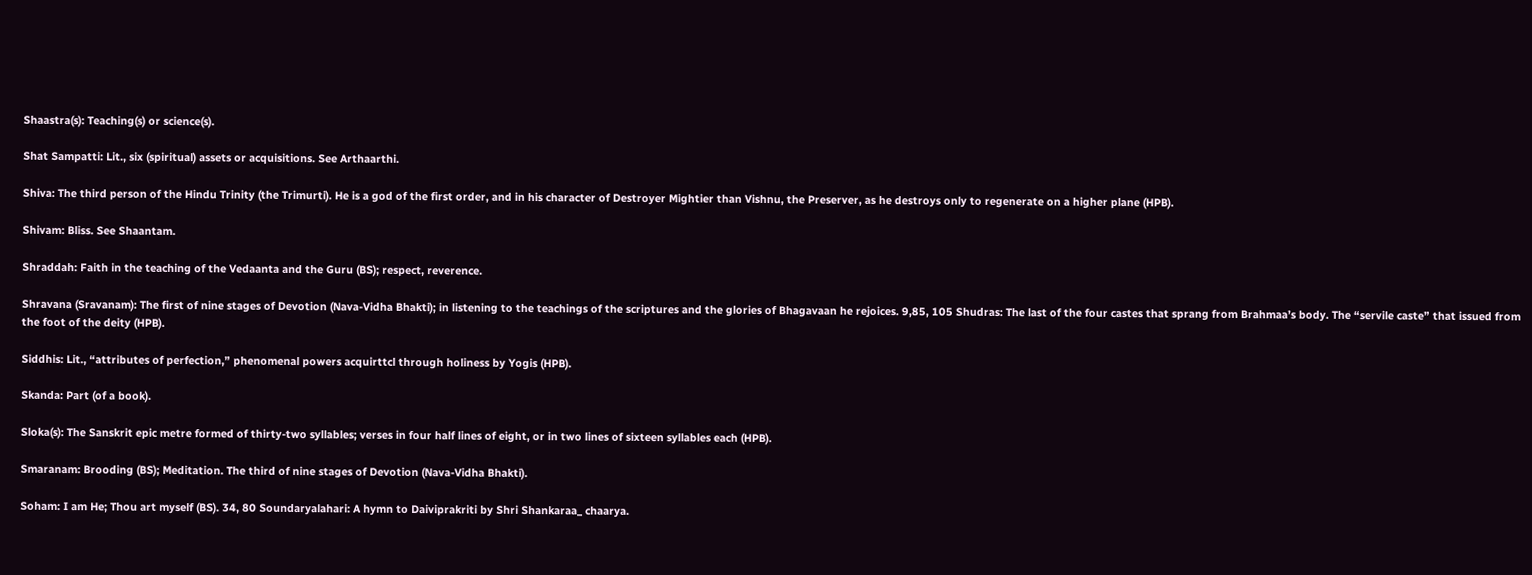Shaastra(s): Teaching(s) or science(s).

Shat Sampatti: Lit., six (spiritual) assets or acquisitions. See Arthaarthi.

Shiva: The third person of the Hindu Trinity (the Trimurti). He is a god of the first order, and in his character of Destroyer Mightier than Vishnu, the Preserver, as he destroys only to regenerate on a higher plane (HPB).

Shivam: Bliss. See Shaantam.

Shraddah: Faith in the teaching of the Vedaanta and the Guru (BS); respect, reverence.

Shravana (Sravanam): The first of nine stages of Devotion (Nava-Vidha Bhakti); in listening to the teachings of the scriptures and the glories of Bhagavaan he rejoices. 9,85, 105 Shudras: The last of the four castes that sprang from Brahmaa’s body. The “servile caste” that issued from the foot of the deity (HPB).

Siddhis: Lit., “attributes of perfection,” phenomenal powers acquirttcl through holiness by Yogis (HPB).

Skanda: Part (of a book).

Sloka(s): The Sanskrit epic metre formed of thirty-two syllables; verses in four half lines of eight, or in two lines of sixteen syllables each (HPB).

Smaranam: Brooding (BS); Meditation. The third of nine stages of Devotion (Nava-Vidha Bhakti).

Soham: I am He; Thou art myself (BS). 34, 80 Soundaryalahari: A hymn to Daiviprakriti by Shri Shankaraa_ chaarya.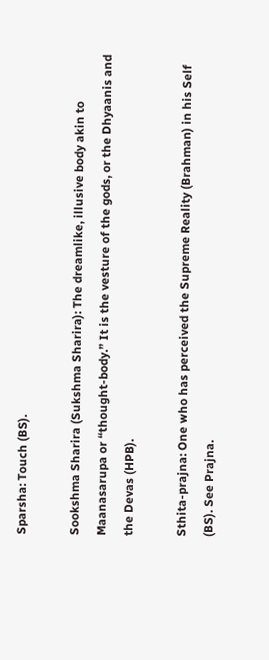Sparsha: Touch (BS).

Sookshma Sharira (Sukshma Sharira): The dreamlike, illusive body akin to Maanasarupa or “thought-body.” It is the vesture of the gods, or the Dhyaanis and the Devas (HPB).

Sthita-prajna: One who has perceived the Supreme Reality (Brahman) in his Self (BS). See Prajna.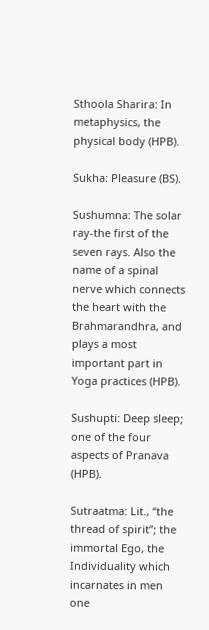Sthoola Sharira: In metaphysics, the physical body (HPB).

Sukha: Pleasure (BS).

Sushumna: The solar ray-the first of the seven rays. Also the name of a spinal nerve which connects the heart with the Brahmarandhra, and plays a most important part in Yoga practices (HPB).

Sushupti: Deep sleep; one of the four aspects of Pranava (HPB).

Sutraatma: Lit., “the thread of spirit”; the immortal Ego, the Individuality which incarnates in men one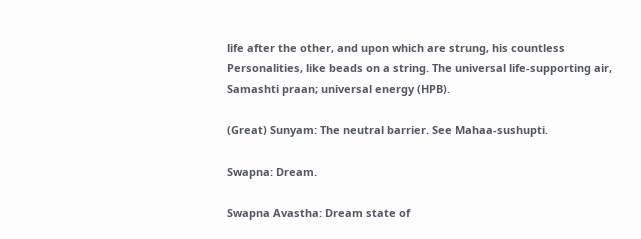life after the other, and upon which are strung, his countless Personalities, like beads on a string. The universal life-supporting air, Samashti praan; universal energy (HPB).

(Great) Sunyam: The neutral barrier. See Mahaa-sushupti.

Swapna: Dream.

Swapna Avastha: Dream state of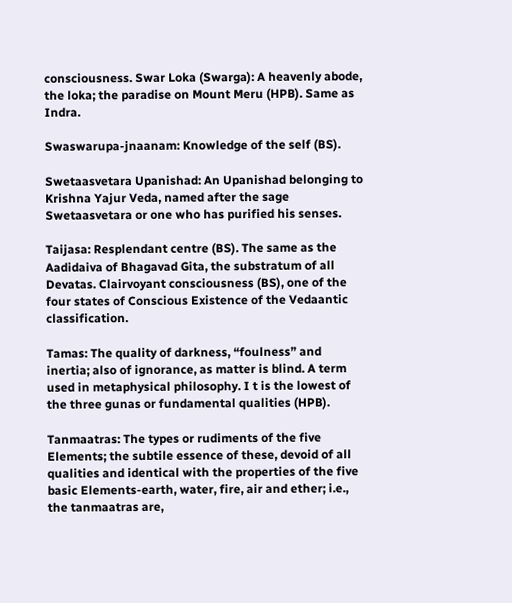consciousness. Swar Loka (Swarga): A heavenly abode, the loka; the paradise on Mount Meru (HPB). Same as Indra.

Swaswarupa-jnaanam: Knowledge of the self (BS).

Swetaasvetara Upanishad: An Upanishad belonging to Krishna Yajur Veda, named after the sage Swetaasvetara or one who has purified his senses.

Taijasa: Resplendant centre (BS). The same as the Aadidaiva of Bhagavad Gita, the substratum of all Devatas. Clairvoyant consciousness (BS), one of the four states of Conscious Existence of the Vedaantic classification.

Tamas: The quality of darkness, “foulness” and inertia; also of ignorance, as matter is blind. A term used in metaphysical philosophy. I t is the lowest of the three gunas or fundamental qualities (HPB).

Tanmaatras: The types or rudiments of the five Elements; the subtile essence of these, devoid of all qualities and identical with the properties of the five basic Elements-earth, water, fire, air and ether; i.e., the tanmaatras are,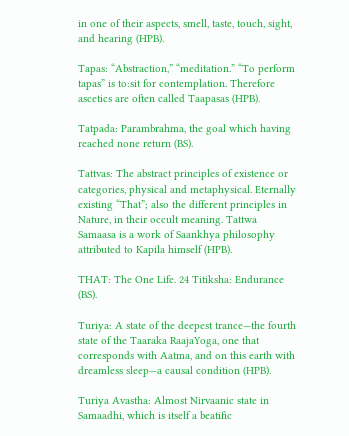in one of their aspects, smell, taste, touch, sight, and hearing (HPB).

Tapas: “Abstraction,” “meditation.” “To perform tapas” is to:sit for contemplation. Therefore ascetics are often called Taapasas (HPB).

Tatpada: Parambrahma, the goal which having reached none return (BS).

Tattvas: The abstract principles of existence or categories, physical and metaphysical. Eternally existing “That”; also the different principles in Nature, in their occult meaning. Tattwa Samaasa is a work of Saankhya philosophy attributed to Kapila himself (HPB).

THAT: The One Life. 24 Titiksha: Endurance (BS).

Turiya: A state of the deepest trance—the fourth state of the Taaraka RaajaYoga, one that corresponds with Aatma, and on this earth with dreamless sleep—a causal condition (HPB).

Turiya Avastha: Almost Nirvaanic state in Samaadhi, which is itself a beatific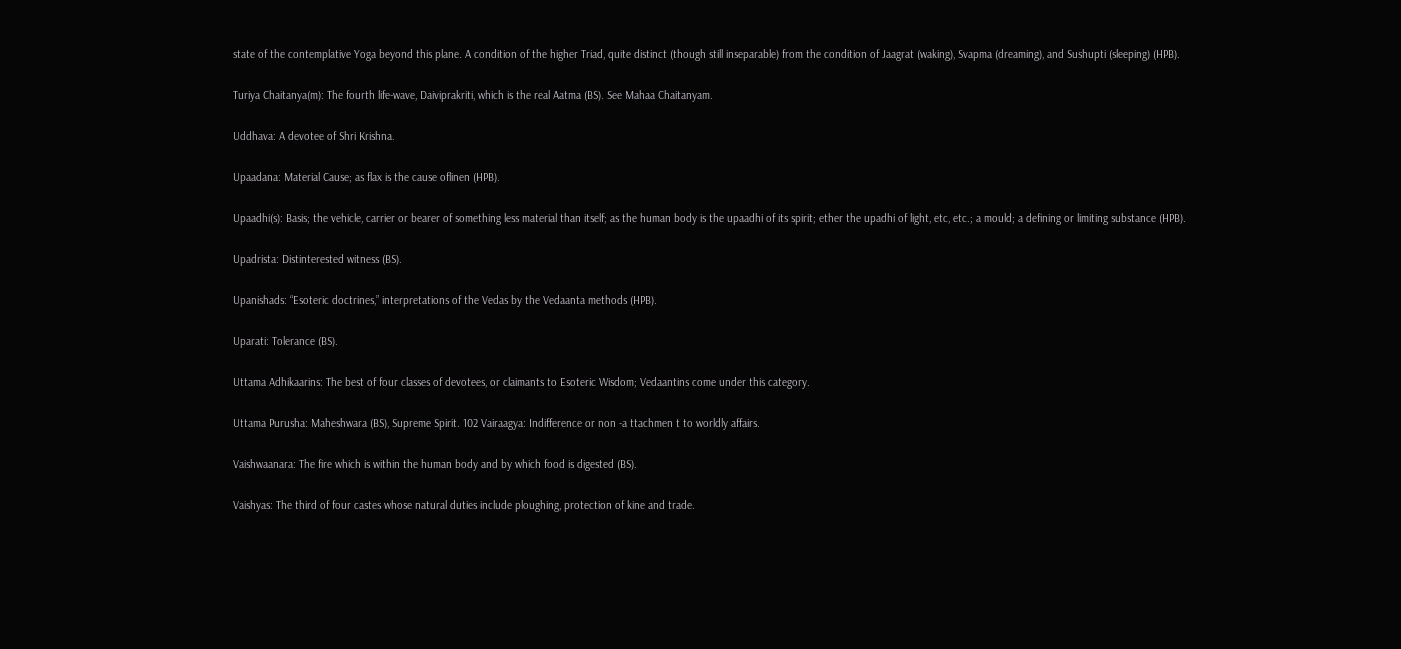state of the contemplative Yoga beyond this plane. A condition of the higher Triad, quite distinct (though still inseparable) from the condition of Jaagrat (waking), Svapma (dreaming), and Sushupti (sleeping) (HPB).

Turiya Chaitanya(m): The fourth life-wave, Daiviprakriti, which is the real Aatma (BS). See Mahaa Chaitanyam.

Uddhava: A devotee of Shri Krishna.

Upaadana: Material Cause; as flax is the cause oflinen (HPB).

Upaadhi(s): Basis; the vehicle, carrier or bearer of something less material than itself; as the human body is the upaadhi of its spirit; ether the upadhi of light, etc, etc.; a mould; a defining or limiting substance (HPB).

Upadrista: Distinterested witness (BS).

Upanishads: “Esoteric doctrines,” interpretations of the Vedas by the Vedaanta methods (HPB).

Uparati: Tolerance (BS).

Uttama Adhikaarins: The best of four classes of devotees, or claimants to Esoteric Wisdom; Vedaantins come under this category.

Uttama Purusha: Maheshwara (BS), Supreme Spirit. 102 Vairaagya: Indifference or non -a ttachmen t to worldly affairs.

Vaishwaanara: The fire which is within the human body and by which food is digested (BS).

Vaishyas: The third of four castes whose natural duties include ploughing, protection of kine and trade.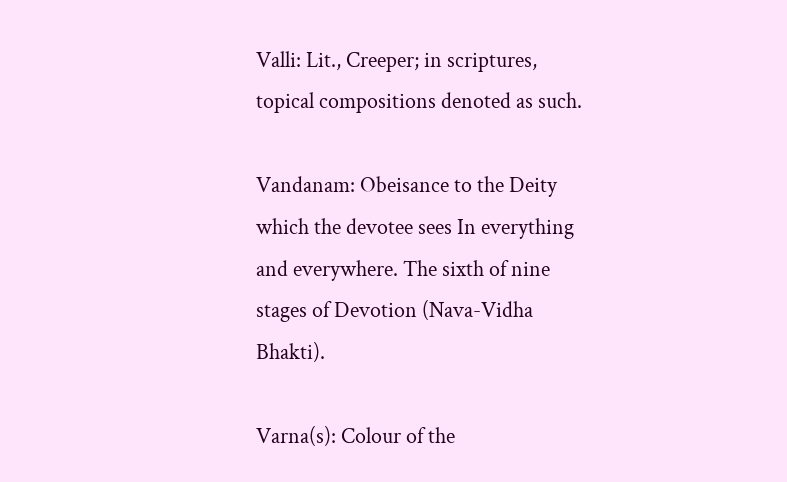Valli: Lit., Creeper; in scriptures, topical compositions denoted as such.

Vandanam: Obeisance to the Deity which the devotee sees In everything and everywhere. The sixth of nine stages of Devotion (Nava-Vidha Bhakti).

Varna(s): Colour of the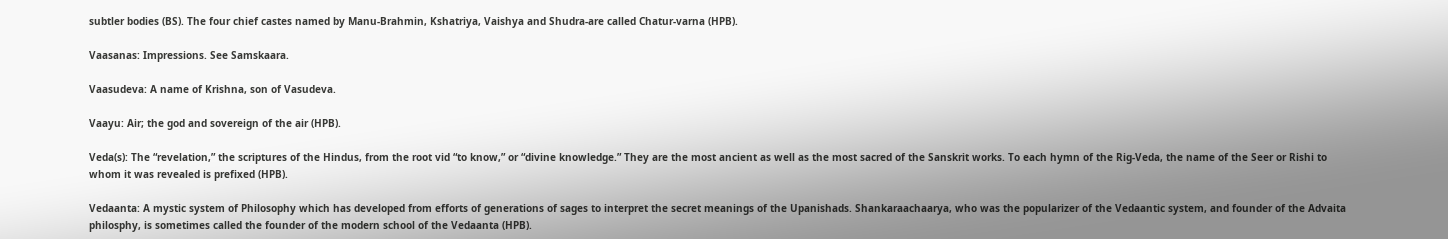subtler bodies (BS). The four chief castes named by Manu-Brahmin, Kshatriya, Vaishya and Shudra-are called Chatur-varna (HPB).

Vaasanas: Impressions. See Samskaara.

Vaasudeva: A name of Krishna, son of Vasudeva.

Vaayu: Air; the god and sovereign of the air (HPB).

Veda(s): The “revelation,” the scriptures of the Hindus, from the root vid “to know,” or “divine knowledge.” They are the most ancient as well as the most sacred of the Sanskrit works. To each hymn of the Rig-Veda, the name of the Seer or Rishi to whom it was revealed is prefixed (HPB).

Vedaanta: A mystic system of Philosophy which has developed from efforts of generations of sages to interpret the secret meanings of the Upanishads. Shankaraachaarya, who was the popularizer of the Vedaantic system, and founder of the Advaita philosphy, is sometimes called the founder of the modern school of the Vedaanta (HPB).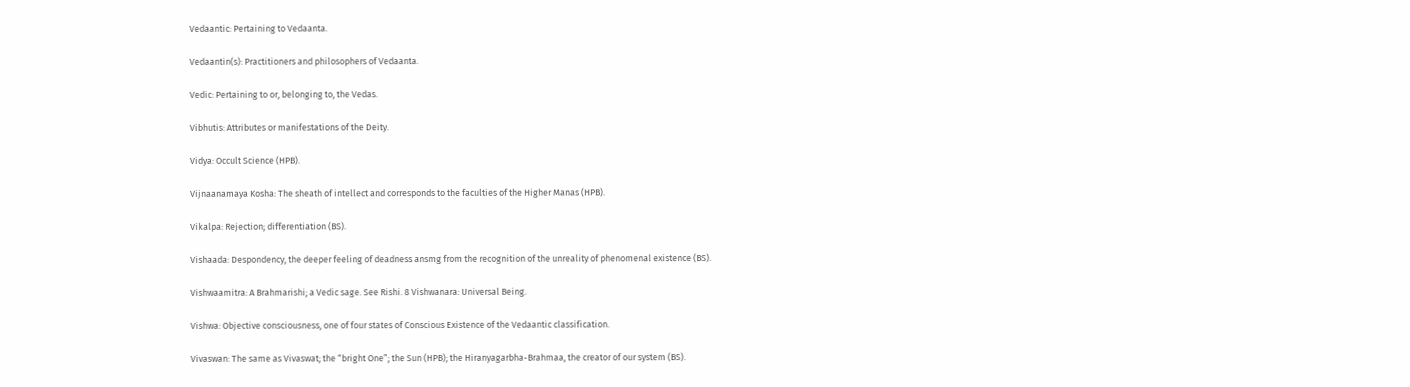Vedaantic: Pertaining to Vedaanta.

Vedaantin(s): Practitioners and philosophers of Vedaanta.

Vedic: Pertaining to or, belonging to, the Vedas.

Vibhutis: Attributes or manifestations of the Deity.

Vidya: Occult Science (HPB).

Vijnaanamaya Kosha: The sheath of intellect and corresponds to the faculties of the Higher Manas (HPB).

Vikalpa: Rejection; differentiation (BS).

Vishaada: Despondency, the deeper feeling of deadness ansmg from the recognition of the unreality of phenomenal existence (BS).

Vishwaamitra: A Brahmarishi; a Vedic sage. See Rishi. 8 Vishwanara: Universal Being.

Vishwa: Objective consciousness, one of four states of Conscious Existence of the Vedaantic classification.

Vivaswan: The same as Vivaswat; the “bright One”; the Sun (HPB); the Hiranyagarbha-Brahmaa, the creator of our system (BS).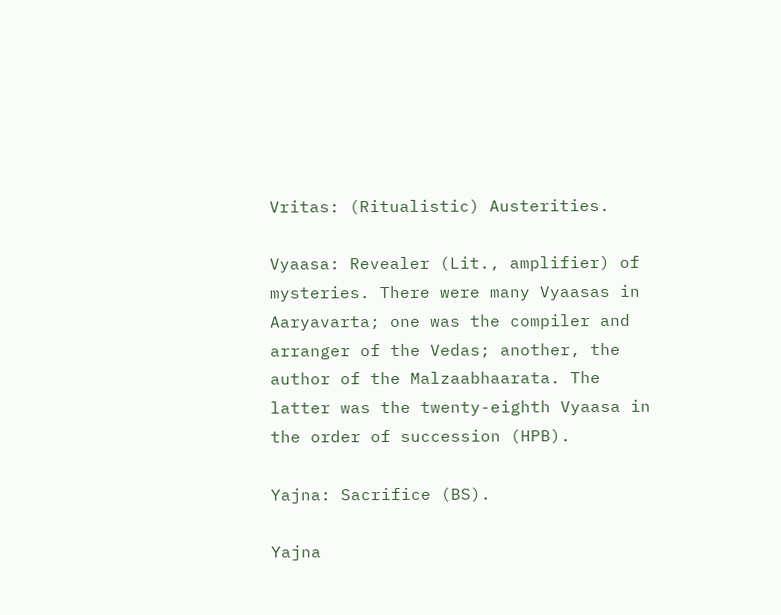Vritas: (Ritualistic) Austerities.

Vyaasa: Revealer (Lit., amplifier) of mysteries. There were many Vyaasas in Aaryavarta; one was the compiler and arranger of the Vedas; another, the author of the Malzaabhaarata. The latter was the twenty-eighth Vyaasa in the order of succession (HPB).

Yajna: Sacrifice (BS).

Yajna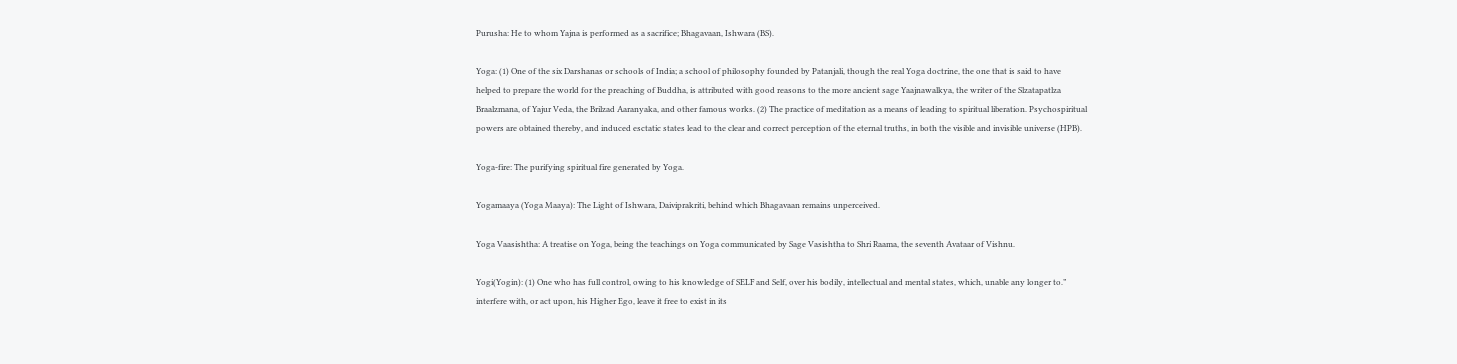Purusha: He to whom Yajna is performed as a sacrifice; Bhagavaan, Ishwara (BS).

Yoga: (1) One of the six Darshanas or schools of India; a school of philosophy founded by Patanjali, though the real Yoga doctrine, the one that is said to have helped to prepare the world for the preaching of Buddha, is attributed with good reasons to the more ancient sage Yaajnawalkya, the writer of the Slzatapatlza Braalzmana, of Yajur Veda, the Brilzad Aaranyaka, and other famous works. (2) The practice of meditation as a means of leading to spiritual liberation. Psychospiritual powers are obtained thereby, and induced esctatic states lead to the clear and correct perception of the eternal truths, in both the visible and invisible universe (HPB).

Yoga-fire: The purifying spiritual fire generated by Yoga.

Yogamaaya (Yoga Maaya): The Light of Ishwara, Daiviprakriti, behind which Bhagavaan remains unperceived.

Yoga Vaasishtha: A treatise on Yoga, being the teachings on Yoga communicated by Sage Vasishtha to Shri Raama, the seventh Avataar of Vishnu.

Yogi(Yogin): (1) One who has full control, owing to his knowledge of SELF and Self, over his bodily, intellectual and mental states, which, unable any longer to.” interfere with, or act upon, his Higher Ego, leave it free to exist in its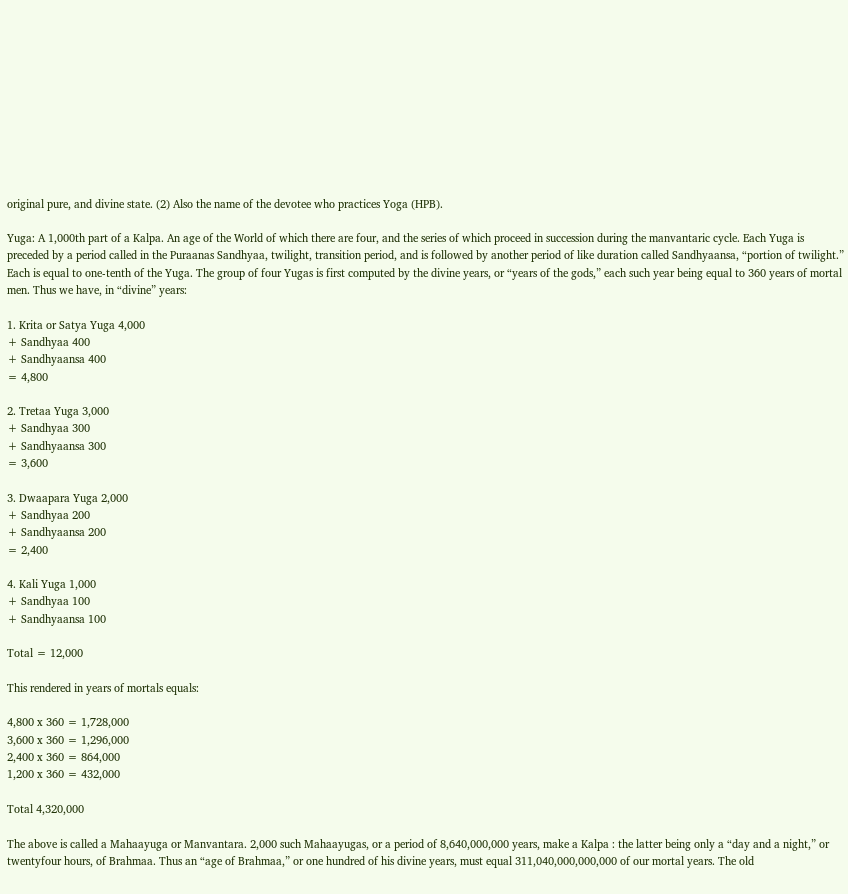original pure, and divine state. (2) Also the name of the devotee who practices Yoga (HPB).

Yuga: A 1,000th part of a Kalpa. An age of the World of which there are four, and the series of which proceed in succession during the manvantaric cycle. Each Yuga is preceded by a period called in the Puraanas Sandhyaa, twilight, transition period, and is followed by another period of like duration called Sandhyaansa, “portion of twilight.” Each is equal to one-tenth of the Yuga. The group of four Yugas is first computed by the divine years, or “years of the gods,” each such year being equal to 360 years of mortal men. Thus we have, in “divine” years:

1. Krita or Satya Yuga 4,000
+ Sandhyaa 400
+ Sandhyaansa 400
= 4,800

2. Tretaa Yuga 3,000
+ Sandhyaa 300
+ Sandhyaansa 300
= 3,600

3. Dwaapara Yuga 2,000
+ Sandhyaa 200
+ Sandhyaansa 200
= 2,400

4. Kali Yuga 1,000
+ Sandhyaa 100
+ Sandhyaansa 100

Total = 12,000

This rendered in years of mortals equals:

4,800 x 360 = 1,728,000
3,600 x 360 = 1,296,000
2,400 x 360 = 864,000
1,200 x 360 = 432,000

Total 4,320,000

The above is called a Mahaayuga or Manvantara. 2,000 such Mahaayugas, or a period of 8,640,000,000 years, make a Kalpa : the latter being only a “day and a night,” or twentyfour hours, of Brahmaa. Thus an “age of Brahmaa,” or one hundred of his divine years, must equal 311,040,000,000,000 of our mortal years. The old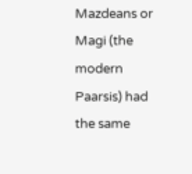Mazdeans or Magi (the modern Paarsis) had the same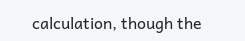calculation, though the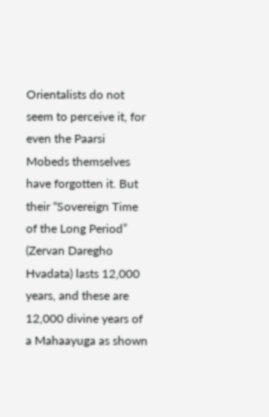Orientalists do not seem to perceive it, for even the Paarsi Mobeds themselves have forgotten it. But their “Sovereign Time of the Long Period” (Zervan Daregho Hvadata) lasts 12,000 years, and these are 12,000 divine years of a Mahaayuga as shown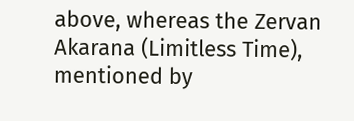above, whereas the Zervan Akarana (Limitless Time), mentioned by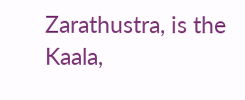Zarathustra, is the Kaala,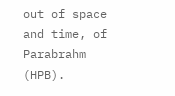out of space and time, of Parabrahm (HPB).